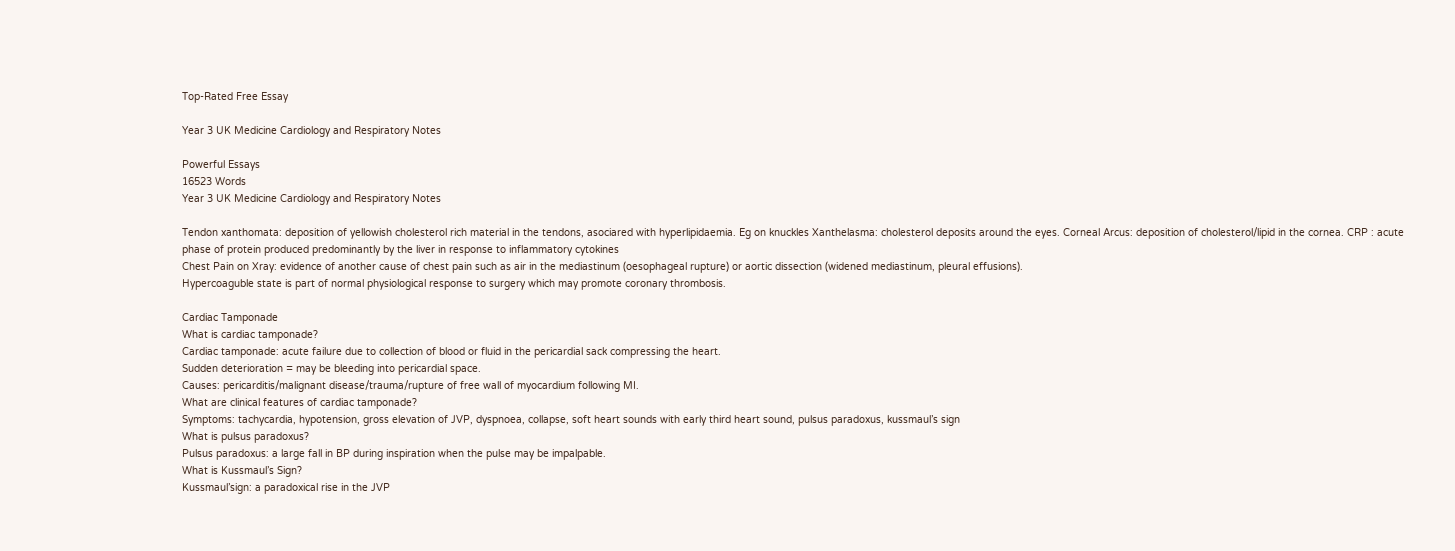Top-Rated Free Essay

Year 3 UK Medicine Cardiology and Respiratory Notes

Powerful Essays
16523 Words
Year 3 UK Medicine Cardiology and Respiratory Notes

Tendon xanthomata: deposition of yellowish cholesterol rich material in the tendons, asociared with hyperlipidaemia. Eg on knuckles Xanthelasma: cholesterol deposits around the eyes. Corneal Arcus: deposition of cholesterol/lipid in the cornea. CRP : acute phase of protein produced predominantly by the liver in response to inflammatory cytokines
Chest Pain on Xray: evidence of another cause of chest pain such as air in the mediastinum (oesophageal rupture) or aortic dissection (widened mediastinum, pleural effusions).
Hypercoaguble state is part of normal physiological response to surgery which may promote coronary thrombosis.

Cardiac Tamponade
What is cardiac tamponade?
Cardiac tamponade: acute failure due to collection of blood or fluid in the pericardial sack compressing the heart.
Sudden deterioration = may be bleeding into pericardial space.
Causes: pericarditis/malignant disease/trauma/rupture of free wall of myocardium following MI.
What are clinical features of cardiac tamponade?
Symptoms: tachycardia, hypotension, gross elevation of JVP, dyspnoea, collapse, soft heart sounds with early third heart sound, pulsus paradoxus, kussmaul’s sign
What is pulsus paradoxus?
Pulsus paradoxus: a large fall in BP during inspiration when the pulse may be impalpable.
What is Kussmaul’s Sign?
Kussmaul’sign: a paradoxical rise in the JVP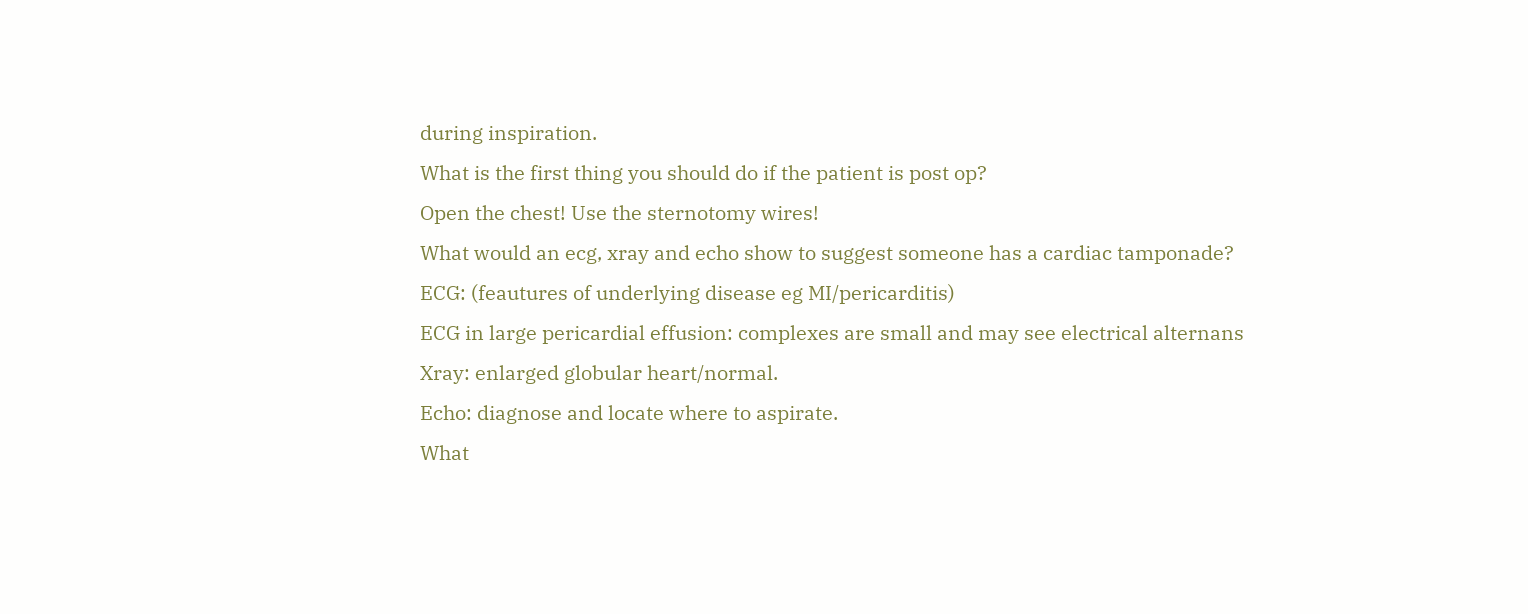during inspiration.
What is the first thing you should do if the patient is post op?
Open the chest! Use the sternotomy wires!
What would an ecg, xray and echo show to suggest someone has a cardiac tamponade?
ECG: (feautures of underlying disease eg MI/pericarditis)
ECG in large pericardial effusion: complexes are small and may see electrical alternans
Xray: enlarged globular heart/normal.
Echo: diagnose and locate where to aspirate.
What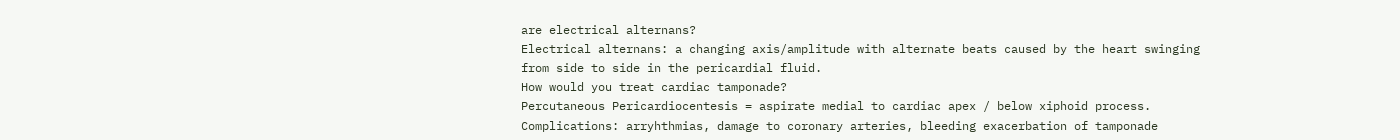are electrical alternans?
Electrical alternans: a changing axis/amplitude with alternate beats caused by the heart swinging from side to side in the pericardial fluid.
How would you treat cardiac tamponade?
Percutaneous Pericardiocentesis = aspirate medial to cardiac apex / below xiphoid process.
Complications: arryhthmias, damage to coronary arteries, bleeding exacerbation of tamponade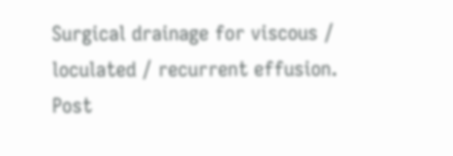Surgical drainage for viscous / loculated / recurrent effusion.
Post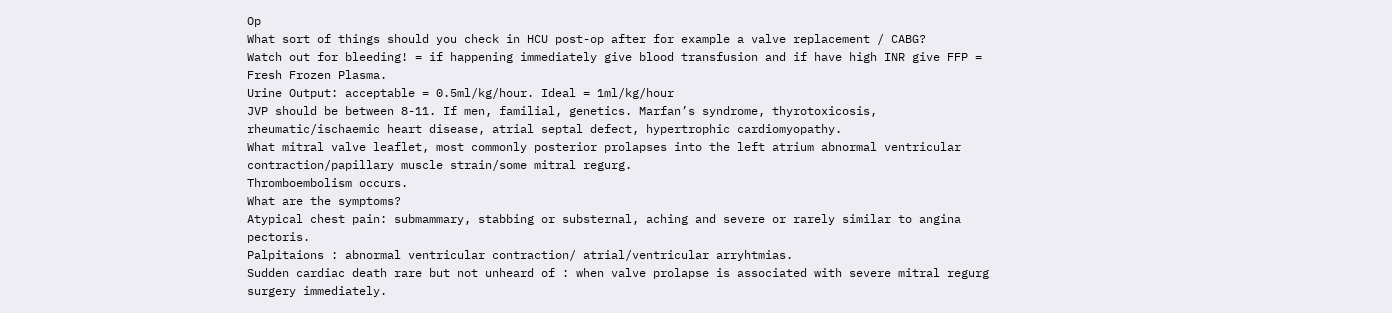Op
What sort of things should you check in HCU post-op after for example a valve replacement / CABG?
Watch out for bleeding! = if happening immediately give blood transfusion and if have high INR give FFP = Fresh Frozen Plasma.
Urine Output: acceptable = 0.5ml/kg/hour. Ideal = 1ml/kg/hour
JVP should be between 8-11. If men, familial, genetics. Marfan’s syndrome, thyrotoxicosis, rheumatic/ischaemic heart disease, atrial septal defect, hypertrophic cardiomyopathy.
What mitral valve leaflet, most commonly posterior prolapses into the left atrium abnormal ventricular contraction/papillary muscle strain/some mitral regurg.
Thromboembolism occurs.
What are the symptoms?
Atypical chest pain: submammary, stabbing or substernal, aching and severe or rarely similar to angina pectoris.
Palpitaions : abnormal ventricular contraction/ atrial/ventricular arryhtmias.
Sudden cardiac death rare but not unheard of : when valve prolapse is associated with severe mitral regurg surgery immediately.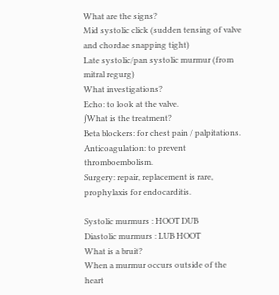What are the signs?
Mid systolic click (sudden tensing of valve and chordae snapping tight)
Late systolic/pan systolic murmur (from mitral regurg)
What investigations?
Echo: to look at the valve.
∫What is the treatment?
Beta blockers: for chest pain / palpitations.
Anticoagulation: to prevent thromboembolism.
Surgery: repair, replacement is rare, prophylaxis for endocarditis.

Systolic murmurs : HOOT DUB
Diastolic murmurs : LUB HOOT
What is a bruit?
When a murmur occurs outside of the heart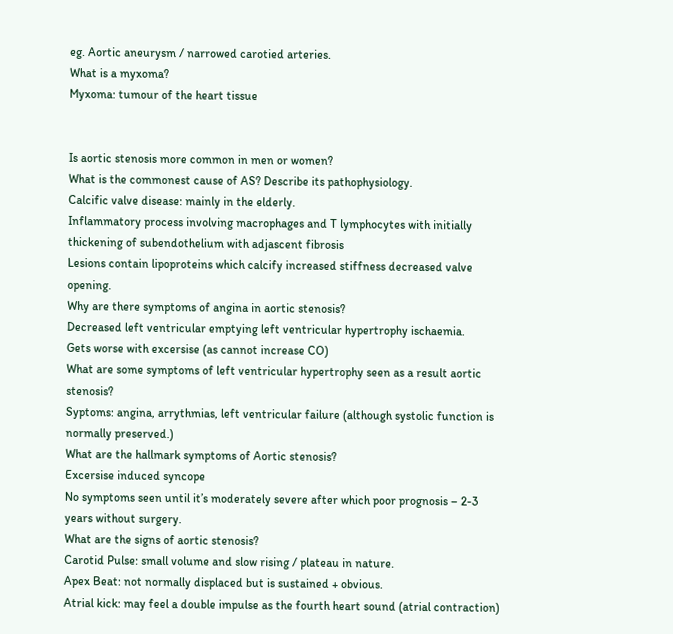eg. Aortic aneurysm / narrowed carotied arteries.
What is a myxoma?
Myxoma: tumour of the heart tissue


Is aortic stenosis more common in men or women?
What is the commonest cause of AS? Describe its pathophysiology.
Calcific valve disease: mainly in the elderly.
Inflammatory process involving macrophages and T lymphocytes with initially thickening of subendothelium with adjascent fibrosis
Lesions contain lipoproteins which calcify increased stiffness decreased valve opening.
Why are there symptoms of angina in aortic stenosis?
Decreased left ventricular emptying left ventricular hypertrophy ischaemia.
Gets worse with excersise (as cannot increase CO)
What are some symptoms of left ventricular hypertrophy seen as a result aortic stenosis?
Syptoms: angina, arrythmias, left ventricular failure (although systolic function is normally preserved.)
What are the hallmark symptoms of Aortic stenosis?
Excersise induced syncope
No symptoms seen until it’s moderately severe after which poor prognosis – 2-3 years without surgery.
What are the signs of aortic stenosis?
Carotid Pulse: small volume and slow rising / plateau in nature.
Apex Beat: not normally displaced but is sustained + obvious.
Atrial kick: may feel a double impulse as the fourth heart sound (atrial contraction)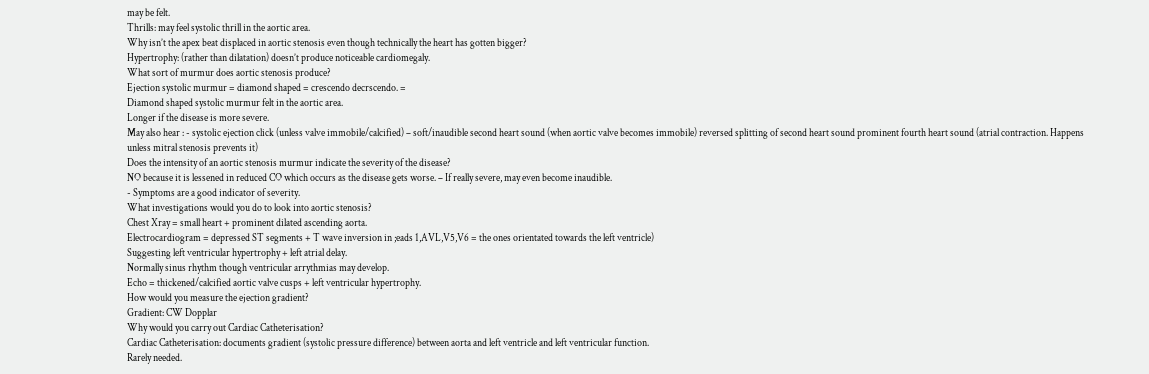may be felt.
Thrills: may feel systolic thrill in the aortic area.
Why isn’t the apex beat displaced in aortic stenosis even though technically the heart has gotten bigger?
Hypertrophy: (rather than dilatation) doesn’t produce noticeable cardiomegaly.
What sort of murmur does aortic stenosis produce?
Ejection systolic murmur = diamond shaped = crescendo decrscendo. =
Diamond shaped systolic murmur felt in the aortic area.
Longer if the disease is more severe.
May also hear : - systolic ejection click (unless valve immobile/calcified) – soft/inaudible second heart sound (when aortic valve becomes immobile) reversed splitting of second heart sound prominent fourth heart sound (atrial contraction. Happens unless mitral stenosis prevents it)
Does the intensity of an aortic stenosis murmur indicate the severity of the disease?
NO because it is lessened in reduced CO which occurs as the disease gets worse. – If really severe, may even become inaudible.
- Symptoms are a good indicator of severity.
What investigations would you do to look into aortic stenosis?
Chest Xray = small heart + prominent dilated ascending aorta.
Electrocardiogram = depressed ST segments + T wave inversion in ;eads 1,AVL,V5,V6 = the ones orientated towards the left ventricle)
Suggesting left ventricular hypertrophy + left atrial delay.
Normally sinus rhythm though ventricular arrythmias may develop.
Echo = thickened/calcified aortic valve cusps + left ventricular hypertrophy.
How would you measure the ejection gradient?
Gradient: CW Dopplar
Why would you carry out Cardiac Catheterisation?
Cardiac Catheterisation: documents gradient (systolic pressure difference) between aorta and left ventricle and left ventricular function.
Rarely needed.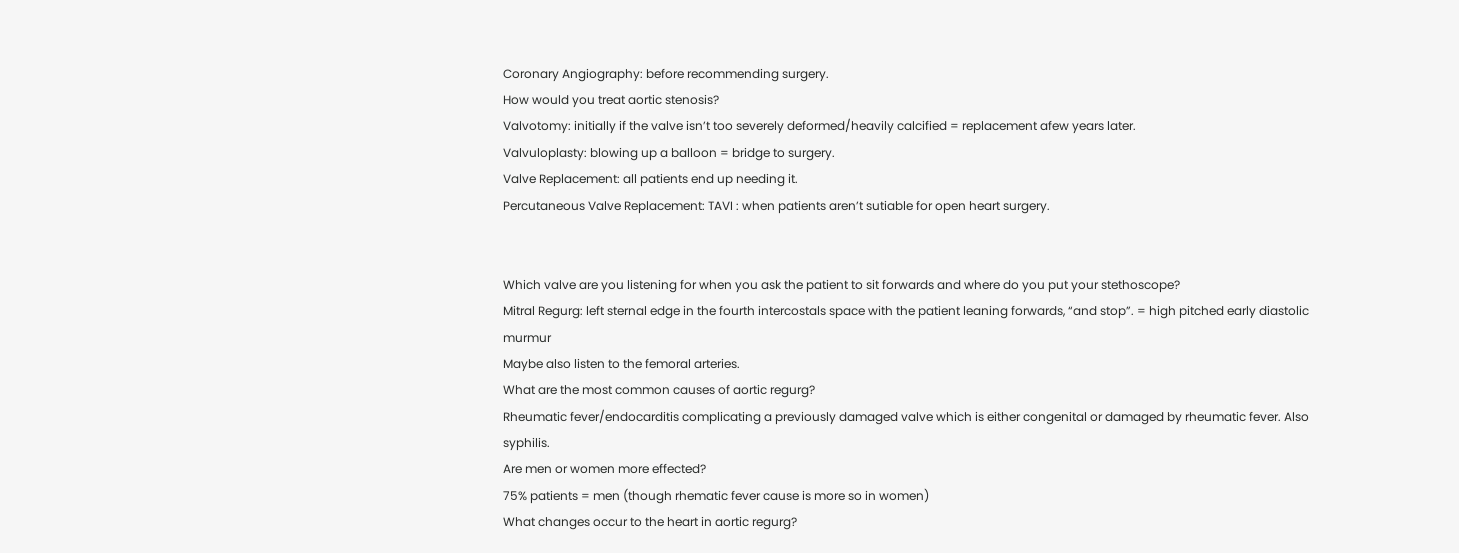Coronary Angiography: before recommending surgery.
How would you treat aortic stenosis?
Valvotomy: initially if the valve isn’t too severely deformed/heavily calcified = replacement afew years later.
Valvuloplasty: blowing up a balloon = bridge to surgery.
Valve Replacement: all patients end up needing it.
Percutaneous Valve Replacement: TAVI : when patients aren’t sutiable for open heart surgery.


Which valve are you listening for when you ask the patient to sit forwards and where do you put your stethoscope?
Mitral Regurg: left sternal edge in the fourth intercostals space with the patient leaning forwards, “and stop”. = high pitched early diastolic murmur
Maybe also listen to the femoral arteries.
What are the most common causes of aortic regurg?
Rheumatic fever/endocarditis complicating a previously damaged valve which is either congenital or damaged by rheumatic fever. Also syphilis.
Are men or women more effected?
75% patients = men (though rhematic fever cause is more so in women)
What changes occur to the heart in aortic regurg?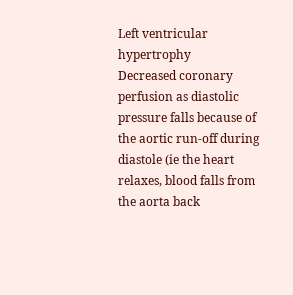Left ventricular hypertrophy
Decreased coronary perfusion as diastolic pressure falls because of the aortic run-off during diastole (ie the heart relaxes, blood falls from the aorta back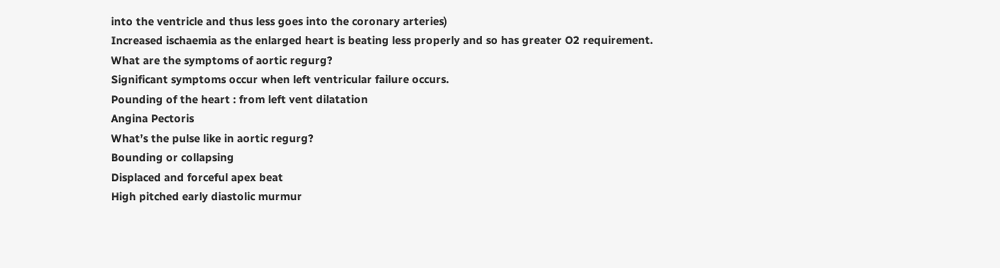into the ventricle and thus less goes into the coronary arteries)
Increased ischaemia as the enlarged heart is beating less properly and so has greater O2 requirement.
What are the symptoms of aortic regurg?
Significant symptoms occur when left ventricular failure occurs.
Pounding of the heart : from left vent dilatation
Angina Pectoris
What’s the pulse like in aortic regurg?
Bounding or collapsing
Displaced and forceful apex beat
High pitched early diastolic murmur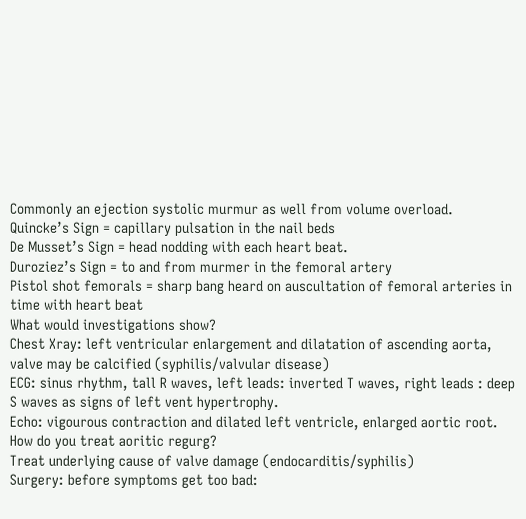Commonly an ejection systolic murmur as well from volume overload.
Quincke’s Sign = capillary pulsation in the nail beds
De Musset’s Sign = head nodding with each heart beat.
Duroziez’s Sign = to and from murmer in the femoral artery
Pistol shot femorals = sharp bang heard on auscultation of femoral arteries in time with heart beat
What would investigations show?
Chest Xray: left ventricular enlargement and dilatation of ascending aorta, valve may be calcified (syphilis/valvular disease)
ECG: sinus rhythm, tall R waves, left leads: inverted T waves, right leads : deep S waves as signs of left vent hypertrophy.
Echo: vigourous contraction and dilated left ventricle, enlarged aortic root.
How do you treat aoritic regurg?
Treat underlying cause of valve damage (endocarditis/syphilis)
Surgery: before symptoms get too bad: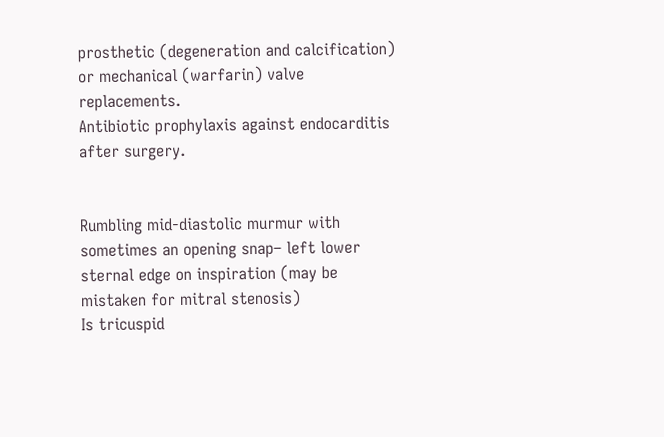prosthetic (degeneration and calcification) or mechanical (warfarin) valve replacements.
Antibiotic prophylaxis against endocarditis after surgery.


Rumbling mid-diastolic murmur with sometimes an opening snap– left lower sternal edge on inspiration (may be mistaken for mitral stenosis)
Is tricuspid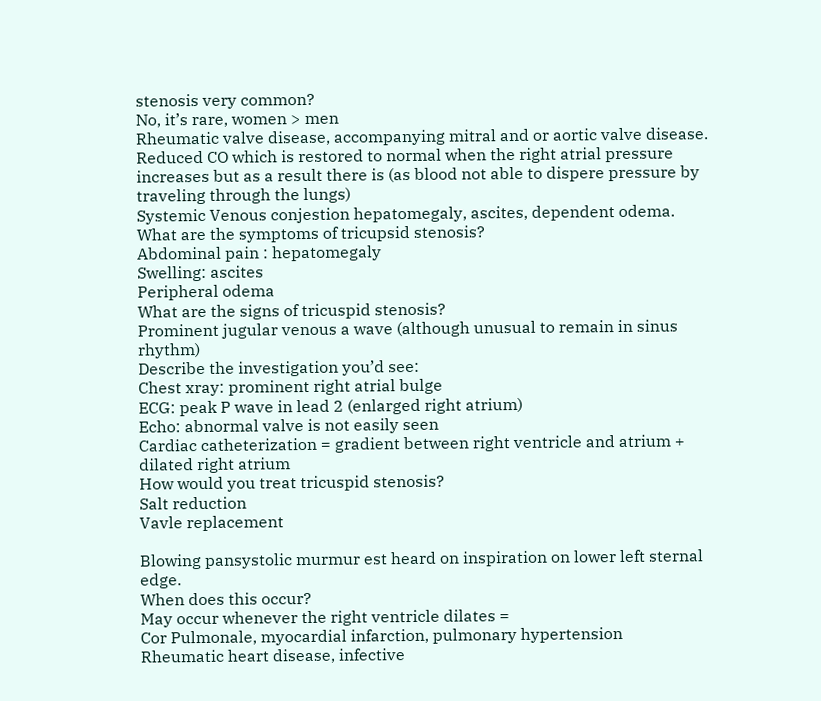stenosis very common?
No, it’s rare, women > men
Rheumatic valve disease, accompanying mitral and or aortic valve disease.
Reduced CO which is restored to normal when the right atrial pressure increases but as a result there is (as blood not able to dispere pressure by traveling through the lungs)
Systemic Venous conjestion hepatomegaly, ascites, dependent odema.
What are the symptoms of tricupsid stenosis?
Abdominal pain : hepatomegaly
Swelling: ascites
Peripheral odema
What are the signs of tricuspid stenosis?
Prominent jugular venous a wave (although unusual to remain in sinus rhythm)
Describe the investigation you’d see:
Chest xray: prominent right atrial bulge
ECG: peak P wave in lead 2 (enlarged right atrium)
Echo: abnormal valve is not easily seen
Cardiac catheterization = gradient between right ventricle and atrium + dilated right atrium
How would you treat tricuspid stenosis?
Salt reduction
Vavle replacement

Blowing pansystolic murmur est heard on inspiration on lower left sternal edge.
When does this occur?
May occur whenever the right ventricle dilates =
Cor Pulmonale, myocardial infarction, pulmonary hypertension
Rheumatic heart disease, infective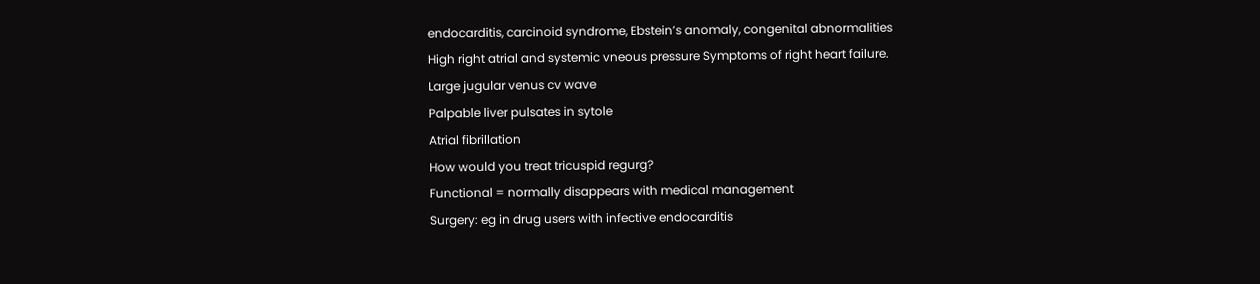endocarditis, carcinoid syndrome, Ebstein’s anomaly, congenital abnormalities
High right atrial and systemic vneous pressure Symptoms of right heart failure.
Large jugular venus cv wave
Palpable liver pulsates in sytole
Atrial fibrillation
How would you treat tricuspid regurg?
Functional = normally disappears with medical management
Surgery: eg in drug users with infective endocarditis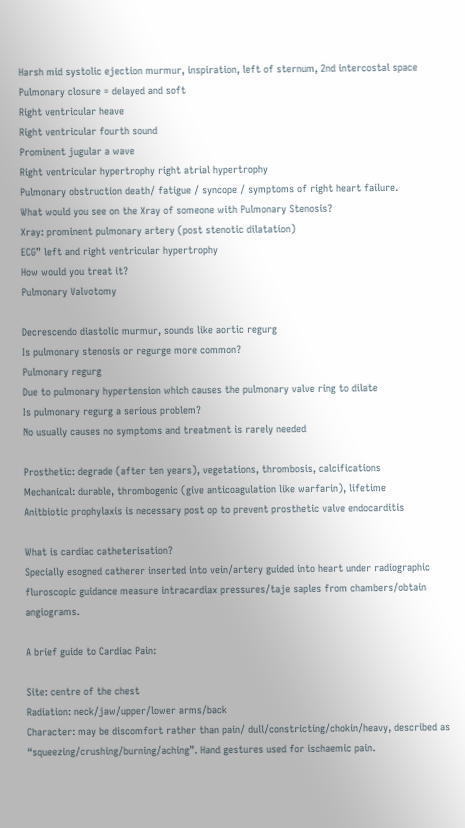Harsh mid systolic ejection murmur, inspiration, left of sternum, 2nd intercostal space
Pulmonary closure = delayed and soft
Right ventricular heave
Right ventricular fourth sound
Prominent jugular a wave
Right ventricular hypertrophy right atrial hypertrophy
Pulmonary obstruction death/ fatigue / syncope / symptoms of right heart failure.
What would you see on the Xray of someone with Pulmonary Stenosis?
Xray: prominent pulmonary artery (post stenotic dilatation)
ECG” left and right ventricular hypertrophy
How would you treat it?
Pulmonary Valvotomy

Decrescendo diastolic murmur, sounds like aortic regurg
Is pulmonary stenosis or regurge more common?
Pulmonary regurg
Due to pulmonary hypertension which causes the pulmonary valve ring to dilate
Is pulmonary regurg a serious problem?
No usually causes no symptoms and treatment is rarely needed

Prosthetic: degrade (after ten years), vegetations, thrombosis, calcifications
Mechanical: durable, thrombogenic (give anticoagulation like warfarin), lifetime
Anitbiotic prophylaxis is necessary post op to prevent prosthetic valve endocarditis

What is cardiac catheterisation?
Specially esogned catherer inserted into vein/artery guided into heart under radiographic fluroscopic guidance measure intracardiax pressures/taje saples from chambers/obtain angiograms.

A brief guide to Cardiac Pain:

Site: centre of the chest
Radiation: neck/jaw/upper/lower arms/back
Character: may be discomfort rather than pain/ dull/constricting/chokin/heavy, described as “squeezing/crushing/burning/aching”. Hand gestures used for ischaemic pain.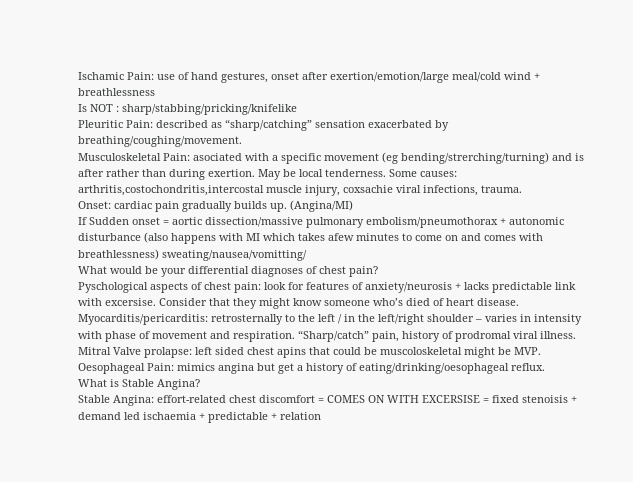Ischamic Pain: use of hand gestures, onset after exertion/emotion/large meal/cold wind + breathlessness
Is NOT : sharp/stabbing/pricking/knifelike
Pleuritic Pain: described as “sharp/catching” sensation exacerbated by breathing/coughing/movement.
Musculoskeletal Pain: asociated with a specific movement (eg bending/strerching/turning) and is after rather than during exertion. May be local tenderness. Some causes: arthritis,costochondritis,intercostal muscle injury, coxsachie viral infections, trauma.
Onset: cardiac pain gradually builds up. (Angina/MI)
If Sudden onset = aortic dissection/massive pulmonary embolism/pneumothorax + autonomic disturbance (also happens with MI which takes afew minutes to come on and comes with breathlessness) sweating/nausea/vomitting/
What would be your differential diagnoses of chest pain?
Pyschological aspects of chest pain: look for features of anxiety/neurosis + lacks predictable link with excersise. Consider that they might know someone who’s died of heart disease.
Myocarditis/pericarditis: retrosternally to the left / in the left/right shoulder – varies in intensity with phase of movement and respiration. “Sharp/catch” pain, history of prodromal viral illness.
Mitral Valve prolapse: left sided chest apins that could be muscoloskeletal might be MVP.
Oesophageal Pain: mimics angina but get a history of eating/drinking/oesophageal reflux.
What is Stable Angina?
Stable Angina: effort-related chest discomfort = COMES ON WITH EXCERSISE = fixed stenoisis + demand led ischaemia + predictable + relation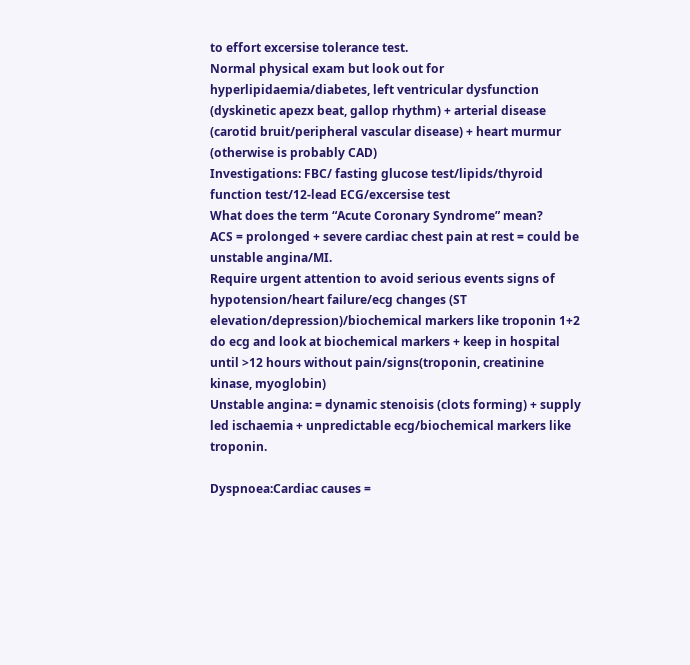to effort excersise tolerance test.
Normal physical exam but look out for hyperlipidaemia/diabetes, left ventricular dysfunction (dyskinetic apezx beat, gallop rhythm) + arterial disease (carotid bruit/peripheral vascular disease) + heart murmur (otherwise is probably CAD)
Investigations: FBC/ fasting glucose test/lipids/thyroid function test/12-lead ECG/excersise test
What does the term “Acute Coronary Syndrome” mean?
ACS = prolonged + severe cardiac chest pain at rest = could be unstable angina/MI.
Require urgent attention to avoid serious events signs of hypotension/heart failure/ecg changes (ST elevation/depression)/biochemical markers like troponin 1+2 do ecg and look at biochemical markers + keep in hospital until >12 hours without pain/signs(troponin, creatinine kinase, myoglobin)
Unstable angina: = dynamic stenoisis (clots forming) + supply led ischaemia + unpredictable ecg/biochemical markers like troponin.

Dyspnoea:Cardiac causes =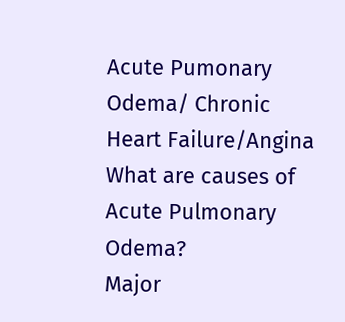Acute Pumonary Odema/ Chronic Heart Failure/Angina
What are causes of Acute Pulmonary Odema?
Major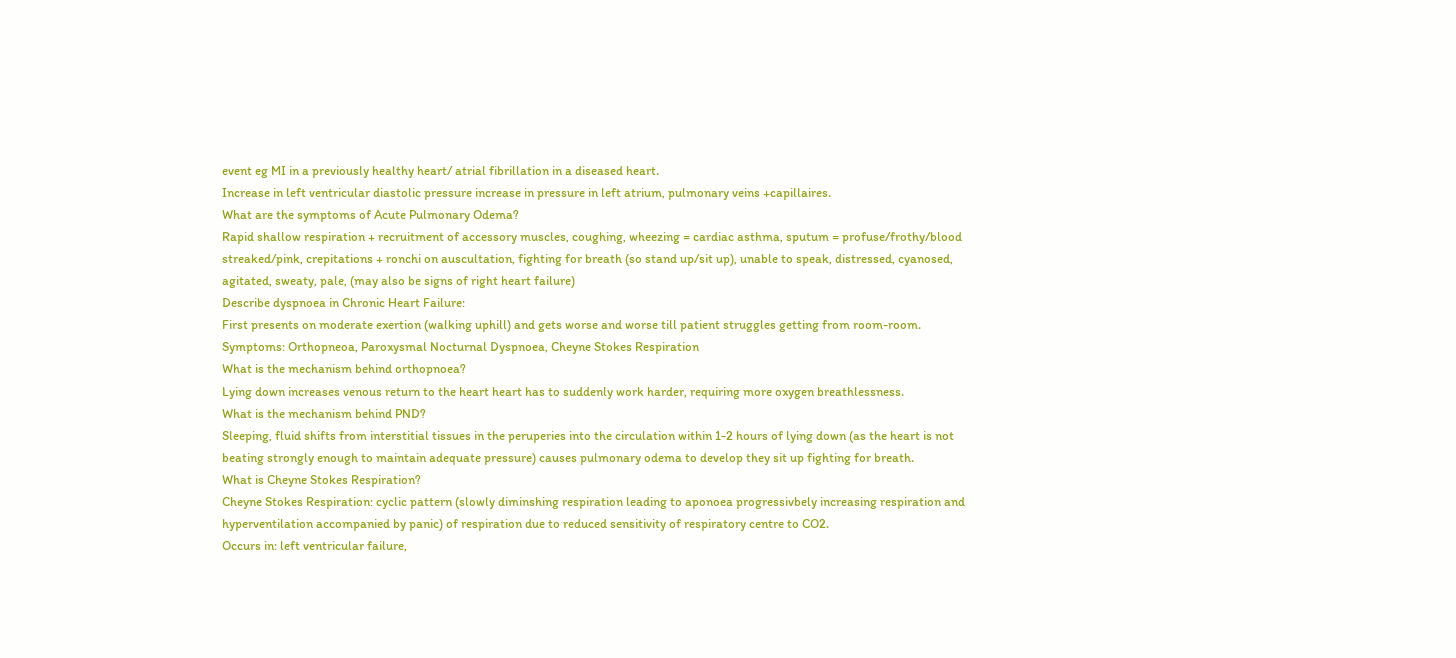event eg MI in a previously healthy heart/ atrial fibrillation in a diseased heart.
Increase in left ventricular diastolic pressure increase in pressure in left atrium, pulmonary veins +capillaires.
What are the symptoms of Acute Pulmonary Odema?
Rapid shallow respiration + recruitment of accessory muscles, coughing, wheezing = cardiac asthma, sputum = profuse/frothy/blood streaked/pink, crepitations + ronchi on auscultation, fighting for breath (so stand up/sit up), unable to speak, distressed, cyanosed, agitated, sweaty, pale, (may also be signs of right heart failure)
Describe dyspnoea in Chronic Heart Failure:
First presents on moderate exertion (walking uphill) and gets worse and worse till patient struggles getting from room-room.
Symptoms: Orthopneoa, Paroxysmal Nocturnal Dyspnoea, Cheyne Stokes Respiration
What is the mechanism behind orthopnoea?
Lying down increases venous return to the heart heart has to suddenly work harder, requiring more oxygen breathlessness.
What is the mechanism behind PND?
Sleeping, fluid shifts from interstitial tissues in the peruperies into the circulation within 1-2 hours of lying down (as the heart is not beating strongly enough to maintain adequate pressure) causes pulmonary odema to develop they sit up fighting for breath.
What is Cheyne Stokes Respiration?
Cheyne Stokes Respiration: cyclic pattern (slowly diminshing respiration leading to aponoea progressivbely increasing respiration and hyperventilation accompanied by panic) of respiration due to reduced sensitivity of respiratory centre to CO2.
Occurs in: left ventricular failure,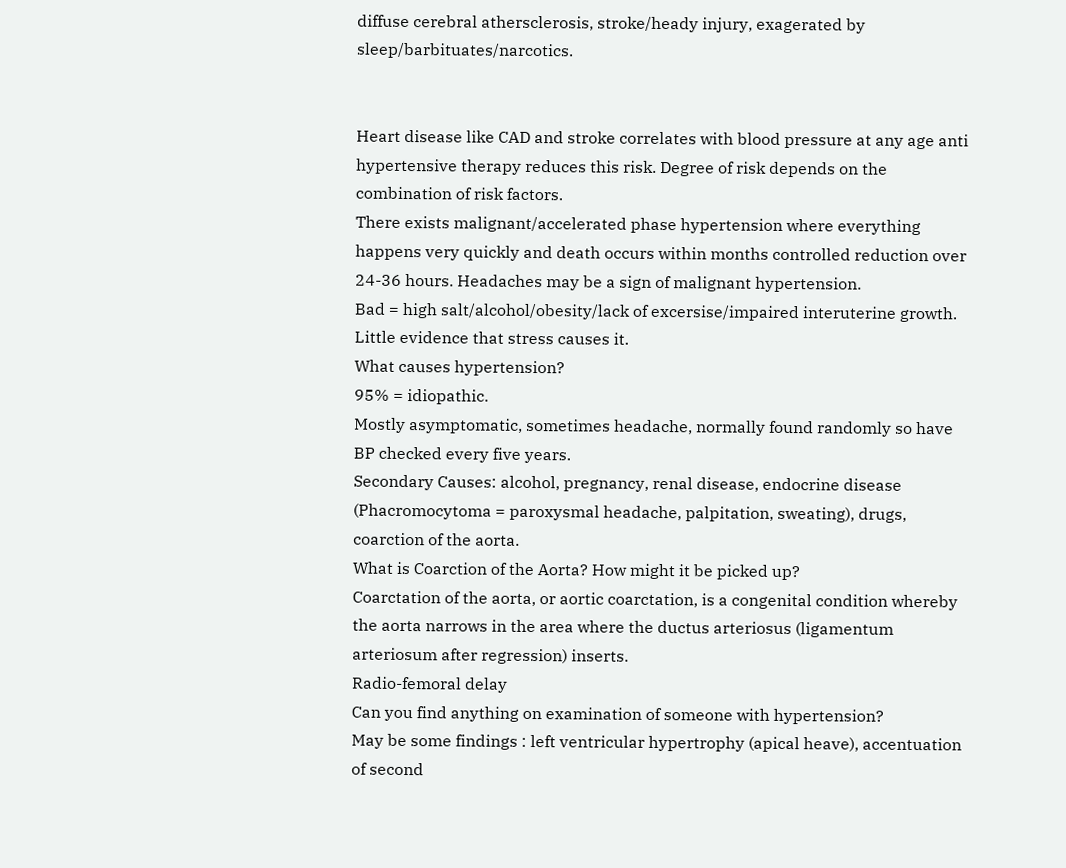diffuse cerebral athersclerosis, stroke/heady injury, exagerated by sleep/barbituates/narcotics.


Heart disease like CAD and stroke correlates with blood pressure at any age anti hypertensive therapy reduces this risk. Degree of risk depends on the combination of risk factors.
There exists malignant/accelerated phase hypertension where everything happens very quickly and death occurs within months controlled reduction over 24-36 hours. Headaches may be a sign of malignant hypertension.
Bad = high salt/alcohol/obesity/lack of excersise/impaired interuterine growth. Little evidence that stress causes it.
What causes hypertension?
95% = idiopathic.
Mostly asymptomatic, sometimes headache, normally found randomly so have BP checked every five years.
Secondary Causes: alcohol, pregnancy, renal disease, endocrine disease (Phacromocytoma = paroxysmal headache, palpitation, sweating), drugs, coarction of the aorta.
What is Coarction of the Aorta? How might it be picked up?
Coarctation of the aorta, or aortic coarctation, is a congenital condition whereby the aorta narrows in the area where the ductus arteriosus (ligamentum arteriosum after regression) inserts.
Radio-femoral delay
Can you find anything on examination of someone with hypertension?
May be some findings : left ventricular hypertrophy (apical heave), accentuation of second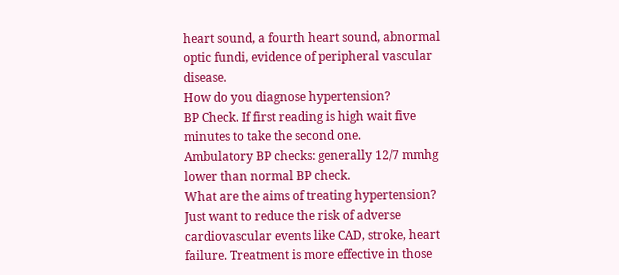heart sound, a fourth heart sound, abnormal optic fundi, evidence of peripheral vascular disease.
How do you diagnose hypertension?
BP Check. If first reading is high wait five minutes to take the second one.
Ambulatory BP checks: generally 12/7 mmhg lower than normal BP check.
What are the aims of treating hypertension?
Just want to reduce the risk of adverse cardiovascular events like CAD, stroke, heart failure. Treatment is more effective in those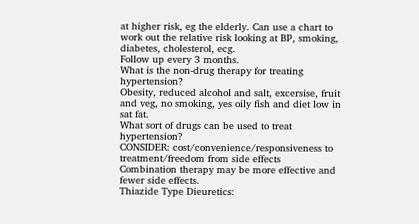at higher risk, eg the elderly. Can use a chart to work out the relative risk looking at BP, smoking, diabetes, cholesterol, ecg.
Follow up every 3 months.
What is the non-drug therapy for treating hypertension?
Obesity, reduced alcohol and salt, excersise, fruit and veg, no smoking, yes oily fish and diet low in sat fat.
What sort of drugs can be used to treat hypertension?
CONSIDER: cost/convenience/responsiveness to treatment/freedom from side effects
Combination therapy may be more effective and fewer side effects.
Thiazide Type Dieuretics: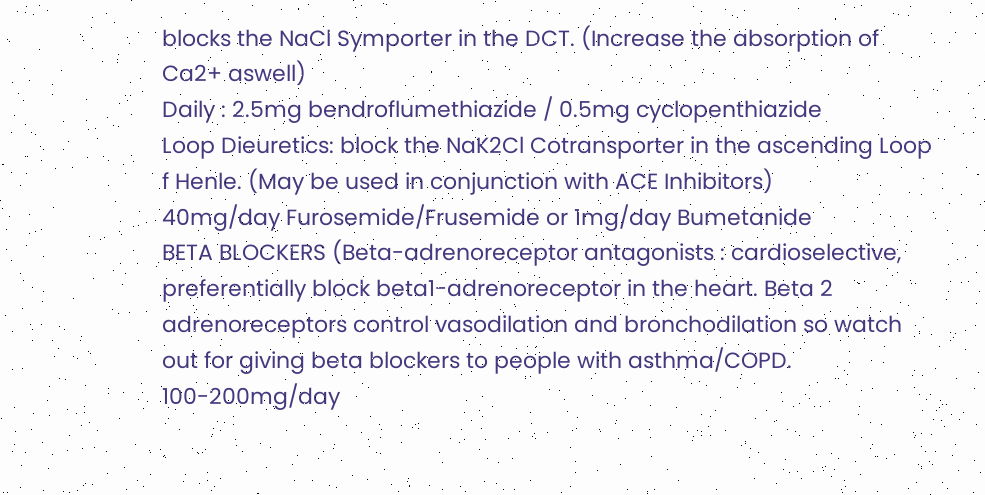blocks the NaCl Symporter in the DCT. (Increase the absorption of Ca2+ aswell)
Daily : 2.5mg bendroflumethiazide / 0.5mg cyclopenthiazide
Loop Dieuretics: block the NaK2Cl Cotransporter in the ascending Loop f Henle. (May be used in conjunction with ACE Inhibitors)
40mg/day Furosemide/Frusemide or 1mg/day Bumetanide
BETA BLOCKERS (Beta-adrenoreceptor antagonists : cardioselective, preferentially block beta1-adrenoreceptor in the heart. Beta 2 adrenoreceptors control vasodilation and bronchodilation so watch out for giving beta blockers to people with asthma/COPD.
100-200mg/day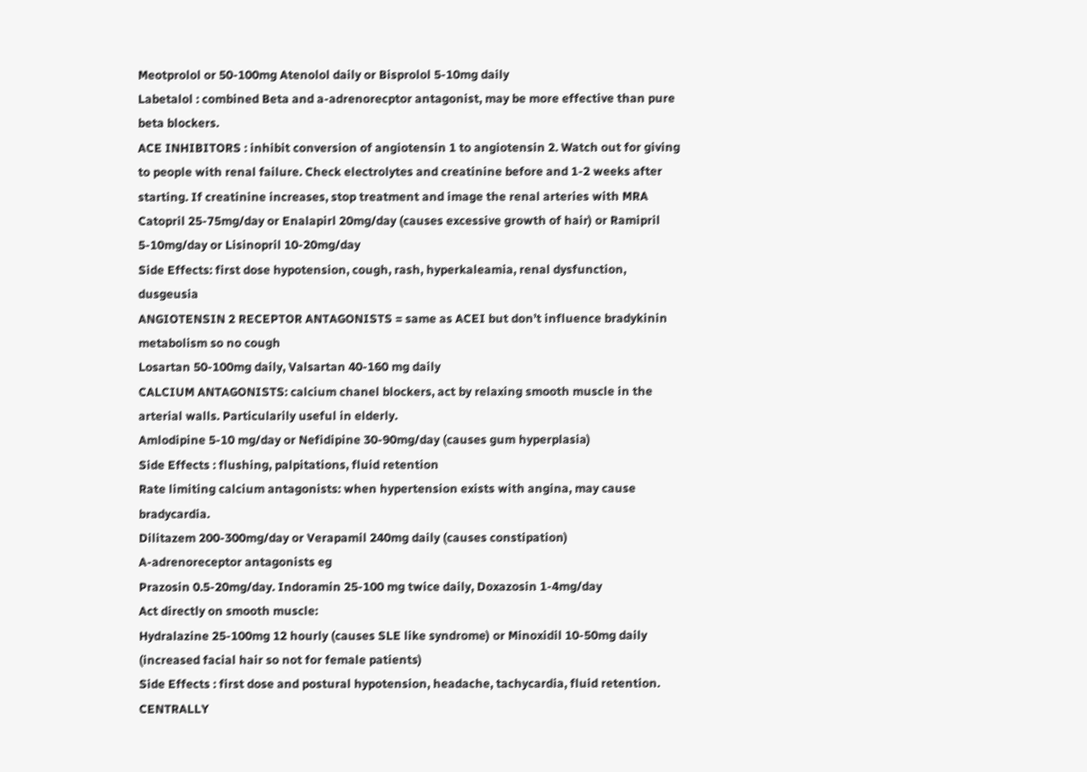Meotprolol or 50-100mg Atenolol daily or Bisprolol 5-10mg daily
Labetalol : combined Beta and a-adrenorecptor antagonist, may be more effective than pure beta blockers.
ACE INHIBITORS : inhibit conversion of angiotensin 1 to angiotensin 2. Watch out for giving to people with renal failure. Check electrolytes and creatinine before and 1-2 weeks after starting. If creatinine increases, stop treatment and image the renal arteries with MRA
Catopril 25-75mg/day or Enalapirl 20mg/day (causes excessive growth of hair) or Ramipril 5-10mg/day or Lisinopril 10-20mg/day
Side Effects: first dose hypotension, cough, rash, hyperkaleamia, renal dysfunction, dusgeusia
ANGIOTENSIN 2 RECEPTOR ANTAGONISTS = same as ACEI but don’t influence bradykinin metabolism so no cough
Losartan 50-100mg daily, Valsartan 40-160 mg daily
CALCIUM ANTAGONISTS: calcium chanel blockers, act by relaxing smooth muscle in the arterial walls. Particularily useful in elderly.
Amlodipine 5-10 mg/day or Nefidipine 30-90mg/day (causes gum hyperplasia)
Side Effects : flushing, palpitations, fluid retention
Rate limiting calcium antagonists: when hypertension exists with angina, may cause bradycardia.
Dilitazem 200-300mg/day or Verapamil 240mg daily (causes constipation)
A-adrenoreceptor antagonists eg
Prazosin 0.5-20mg/day. Indoramin 25-100 mg twice daily, Doxazosin 1-4mg/day
Act directly on smooth muscle:
Hydralazine 25-100mg 12 hourly (causes SLE like syndrome) or Minoxidil 10-50mg daily (increased facial hair so not for female patients)
Side Effects : first dose and postural hypotension, headache, tachycardia, fluid retention.
CENTRALLY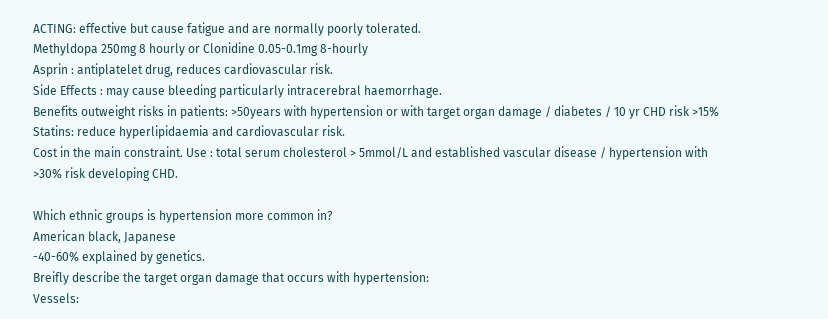ACTING: effective but cause fatigue and are normally poorly tolerated.
Methyldopa 250mg 8 hourly or Clonidine 0.05-0.1mg 8-hourly
Asprin : antiplatelet drug, reduces cardiovascular risk.
Side Effects : may cause bleeding particularly intracerebral haemorrhage.
Benefits outweight risks in patients: >50years with hypertension or with target organ damage / diabetes / 10 yr CHD risk >15%
Statins: reduce hyperlipidaemia and cardiovascular risk.
Cost in the main constraint. Use : total serum cholesterol > 5mmol/L and established vascular disease / hypertension with >30% risk developing CHD.

Which ethnic groups is hypertension more common in?
American black, Japanese
-40-60% explained by genetics.
Breifly describe the target organ damage that occurs with hypertension:
Vessels: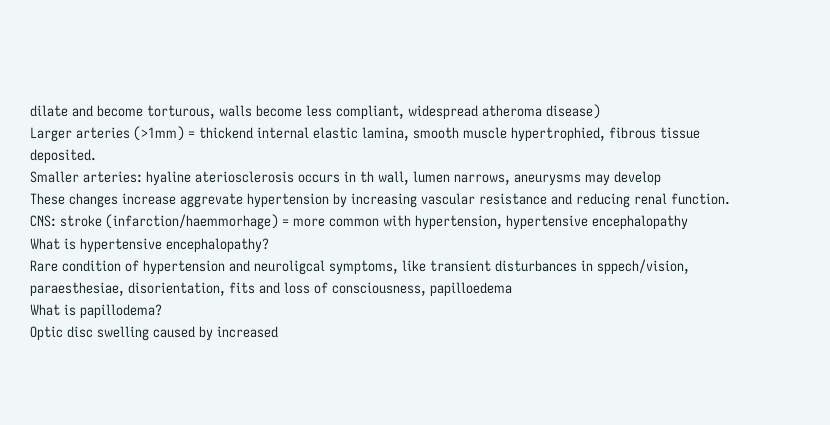dilate and become torturous, walls become less compliant, widespread atheroma disease)
Larger arteries (>1mm) = thickend internal elastic lamina, smooth muscle hypertrophied, fibrous tissue deposited.
Smaller arteries: hyaline ateriosclerosis occurs in th wall, lumen narrows, aneurysms may develop
These changes increase aggrevate hypertension by increasing vascular resistance and reducing renal function.
CNS: stroke (infarction/haemmorhage) = more common with hypertension, hypertensive encephalopathy
What is hypertensive encephalopathy?
Rare condition of hypertension and neuroligcal symptoms, like transient disturbances in sppech/vision, paraesthesiae, disorientation, fits and loss of consciousness, papilloedema
What is papillodema?
Optic disc swelling caused by increased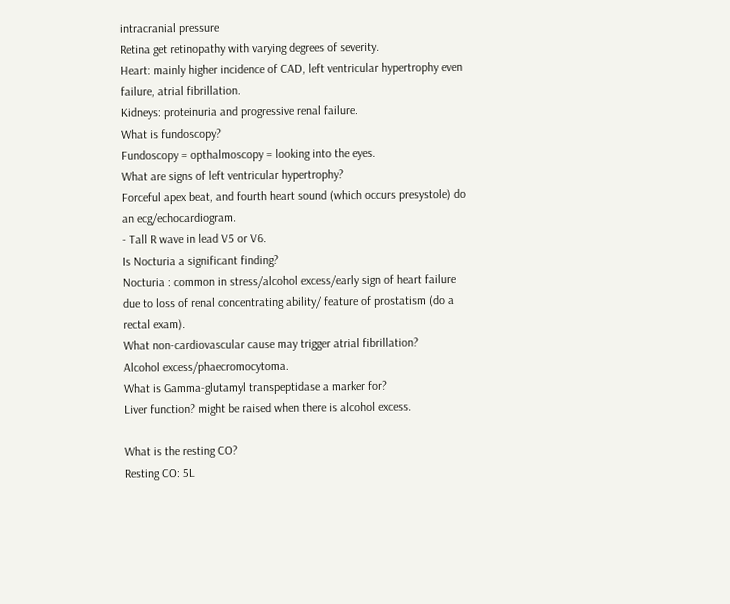intracranial pressure
Retina get retinopathy with varying degrees of severity.
Heart: mainly higher incidence of CAD, left ventricular hypertrophy even failure, atrial fibrillation.
Kidneys: proteinuria and progressive renal failure.
What is fundoscopy?
Fundoscopy = opthalmoscopy = looking into the eyes.
What are signs of left ventricular hypertrophy?
Forceful apex beat, and fourth heart sound (which occurs presystole) do an ecg/echocardiogram.
- Tall R wave in lead V5 or V6.
Is Nocturia a significant finding?
Nocturia : common in stress/alcohol excess/early sign of heart failure due to loss of renal concentrating ability/ feature of prostatism (do a rectal exam).
What non-cardiovascular cause may trigger atrial fibrillation?
Alcohol excess/phaecromocytoma.
What is Gamma-glutamyl transpeptidase a marker for?
Liver function? might be raised when there is alcohol excess.

What is the resting CO?
Resting CO: 5L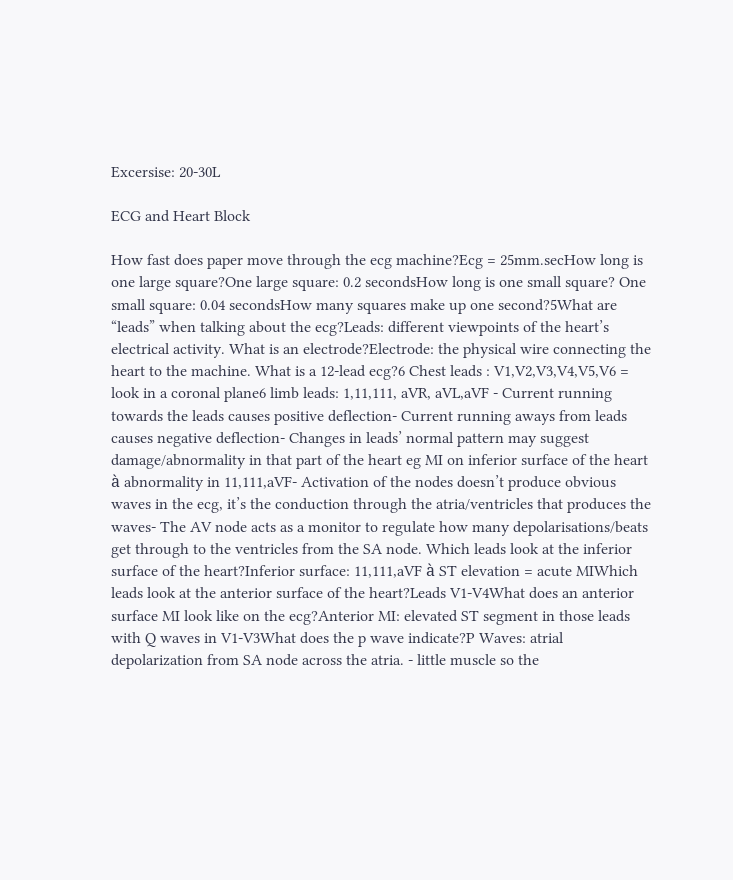Excersise: 20-30L

ECG and Heart Block

How fast does paper move through the ecg machine?Ecg = 25mm.secHow long is one large square?One large square: 0.2 secondsHow long is one small square? One small square: 0.04 secondsHow many squares make up one second?5What are “leads” when talking about the ecg?Leads: different viewpoints of the heart’s electrical activity. What is an electrode?Electrode: the physical wire connecting the heart to the machine. What is a 12-lead ecg?6 Chest leads : V1,V2,V3,V4,V5,V6 = look in a coronal plane6 limb leads: 1,11,111, aVR, aVL,aVF - Current running towards the leads causes positive deflection- Current running aways from leads causes negative deflection- Changes in leads’ normal pattern may suggest damage/abnormality in that part of the heart eg MI on inferior surface of the heart à abnormality in 11,111,aVF- Activation of the nodes doesn’t produce obvious waves in the ecg, it’s the conduction through the atria/ventricles that produces the waves- The AV node acts as a monitor to regulate how many depolarisations/beats get through to the ventricles from the SA node. Which leads look at the inferior surface of the heart?Inferior surface: 11,111,aVF à ST elevation = acute MIWhich leads look at the anterior surface of the heart?Leads V1-V4What does an anterior surface MI look like on the ecg?Anterior MI: elevated ST segment in those leads with Q waves in V1-V3What does the p wave indicate?P Waves: atrial depolarization from SA node across the atria. - little muscle so the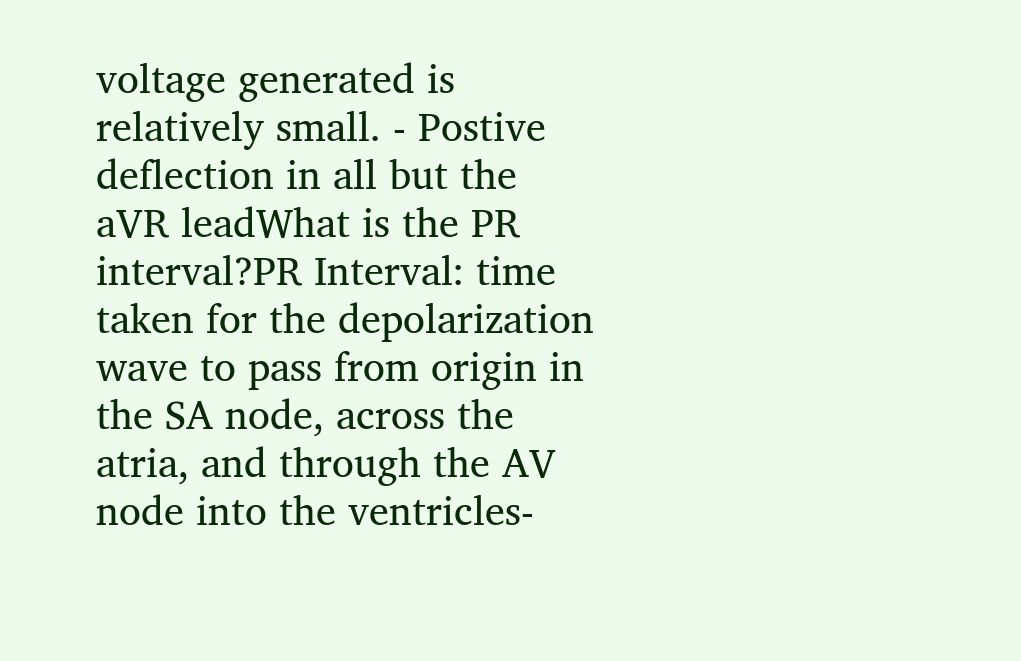voltage generated is relatively small. - Postive deflection in all but the aVR leadWhat is the PR interval?PR Interval: time taken for the depolarization wave to pass from origin in the SA node, across the atria, and through the AV node into the ventricles-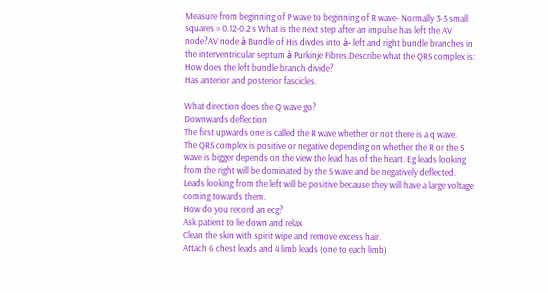Measure from beginning of P wave to beginning of R wave- Normally 3-5 small squares = 0.12-0.2 s What is the next step after an impulse has left the AV node?AV node à Bundle of His divdes into à- left and right bundle branches in the interventricular septum à Purkinje Fibres.Describe what the QRS complex is:
How does the left bundle branch divide?
Has anterior and posterior fascicles.

What direction does the Q wave go?
Downwards deflection
The first upwards one is called the R wave whether or not there is a q wave.
The QRS complex is positive or negative depending on whether the R or the S wave is bigger depends on the view the lead has of the heart. Eg leads looking from the right will be dominated by the S wave and be negatively deflected. Leads looking from the left will be positive because they will have a large voltage coming towards them.
How do you record an ecg?
Ask patient to lie down and relax
Clean the skin with spirit wipe and remove excess hair.
Attach 6 chest leads and 4 limb leads (one to each limb)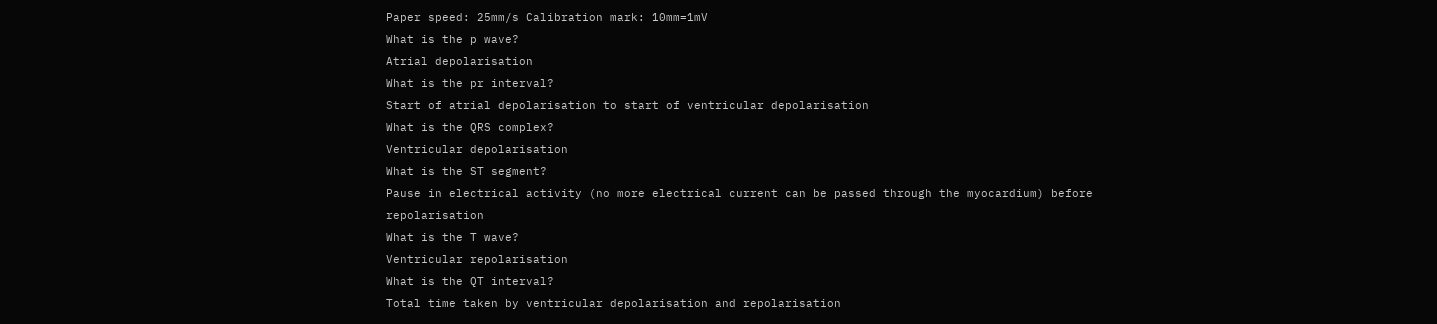Paper speed: 25mm/s Calibration mark: 10mm=1mV
What is the p wave?
Atrial depolarisation
What is the pr interval?
Start of atrial depolarisation to start of ventricular depolarisation
What is the QRS complex?
Ventricular depolarisation
What is the ST segment?
Pause in electrical activity (no more electrical current can be passed through the myocardium) before repolarisation
What is the T wave?
Ventricular repolarisation
What is the QT interval?
Total time taken by ventricular depolarisation and repolarisation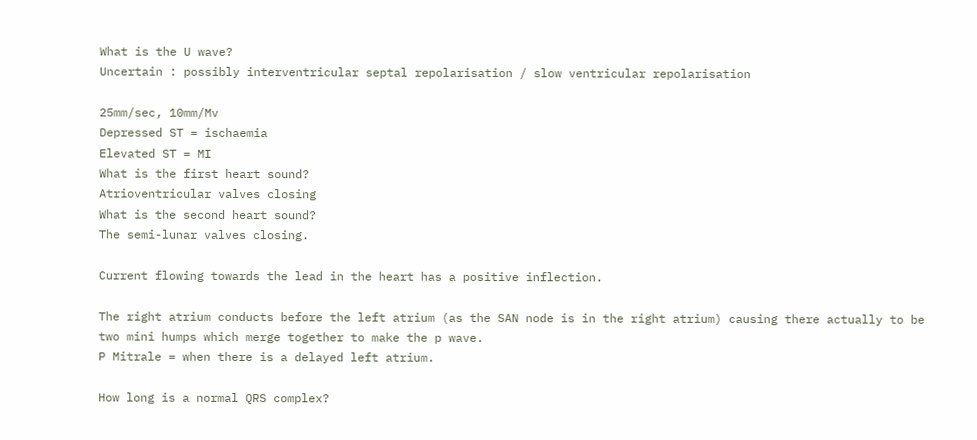What is the U wave?
Uncertain : possibly interventricular septal repolarisation / slow ventricular repolarisation

25mm/sec, 10mm/Mv
Depressed ST = ischaemia
Elevated ST = MI
What is the first heart sound?
Atrioventricular valves closing
What is the second heart sound?
The semi-lunar valves closing.

Current flowing towards the lead in the heart has a positive inflection.

The right atrium conducts before the left atrium (as the SAN node is in the right atrium) causing there actually to be two mini humps which merge together to make the p wave.
P Mitrale = when there is a delayed left atrium.

How long is a normal QRS complex?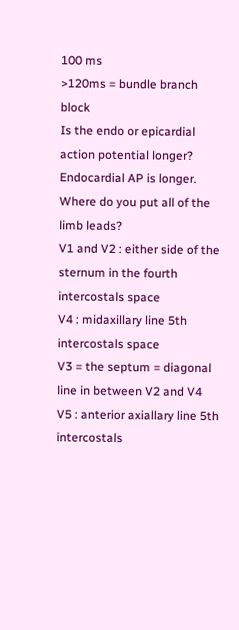100 ms
>120ms = bundle branch block
Is the endo or epicardial action potential longer?
Endocardial AP is longer.
Where do you put all of the limb leads?
V1 and V2 : either side of the sternum in the fourth intercostals space
V4 : midaxillary line 5th intercostals space
V3 = the septum = diagonal line in between V2 and V4
V5 : anterior axiallary line 5th intercostals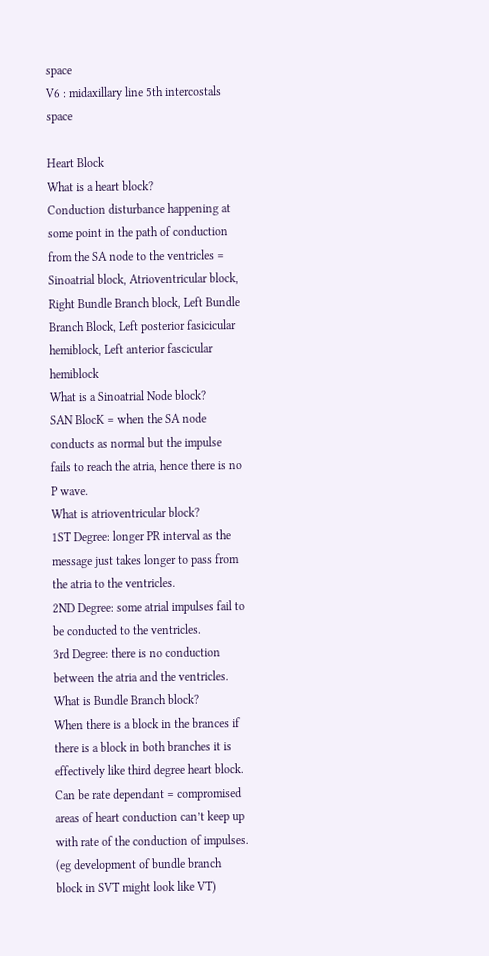space
V6 : midaxillary line 5th intercostals space

Heart Block
What is a heart block?
Conduction disturbance happening at some point in the path of conduction from the SA node to the ventricles = Sinoatrial block, Atrioventricular block, Right Bundle Branch block, Left Bundle Branch Block, Left posterior fasicicular hemiblock, Left anterior fascicular hemiblock
What is a Sinoatrial Node block?
SAN BlocK = when the SA node conducts as normal but the impulse fails to reach the atria, hence there is no P wave.
What is atrioventricular block?
1ST Degree: longer PR interval as the message just takes longer to pass from the atria to the ventricles.
2ND Degree: some atrial impulses fail to be conducted to the ventricles.
3rd Degree: there is no conduction between the atria and the ventricles.
What is Bundle Branch block?
When there is a block in the brances if there is a block in both branches it is effectively like third degree heart block.
Can be rate dependant = compromised areas of heart conduction can’t keep up with rate of the conduction of impulses. (eg development of bundle branch block in SVT might look like VT)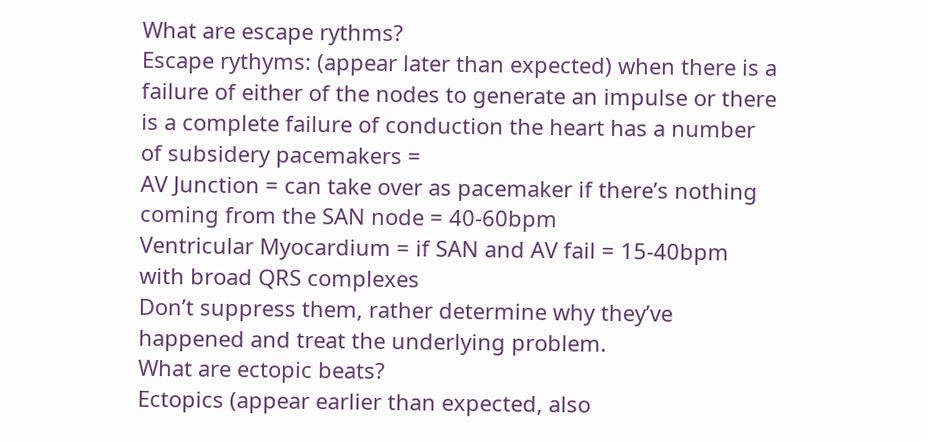What are escape rythms?
Escape rythyms: (appear later than expected) when there is a failure of either of the nodes to generate an impulse or there is a complete failure of conduction the heart has a number of subsidery pacemakers =
AV Junction = can take over as pacemaker if there’s nothing coming from the SAN node = 40-60bpm
Ventricular Myocardium = if SAN and AV fail = 15-40bpm with broad QRS complexes
Don’t suppress them, rather determine why they’ve happened and treat the underlying problem.
What are ectopic beats?
Ectopics (appear earlier than expected, also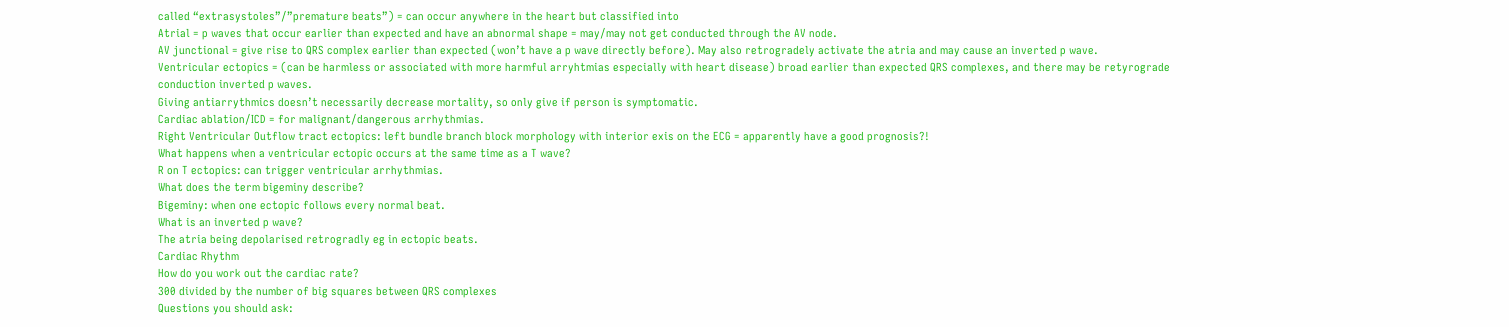called “extrasystoles”/”premature beats”) = can occur anywhere in the heart but classified into
Atrial = p waves that occur earlier than expected and have an abnormal shape = may/may not get conducted through the AV node.
AV junctional = give rise to QRS complex earlier than expected (won’t have a p wave directly before). May also retrogradely activate the atria and may cause an inverted p wave.
Ventricular ectopics = (can be harmless or associated with more harmful arryhtmias especially with heart disease) broad earlier than expected QRS complexes, and there may be retyrograde conduction inverted p waves.
Giving antiarrythmics doesn’t necessarily decrease mortality, so only give if person is symptomatic.
Cardiac ablation/ICD = for malignant/dangerous arrhythmias.
Right Ventricular Outflow tract ectopics: left bundle branch block morphology with interior exis on the ECG = apparently have a good prognosis?!
What happens when a ventricular ectopic occurs at the same time as a T wave?
R on T ectopics: can trigger ventricular arrhythmias.
What does the term bigeminy describe?
Bigeminy: when one ectopic follows every normal beat.
What is an inverted p wave?
The atria being depolarised retrogradly eg in ectopic beats.
Cardiac Rhythm
How do you work out the cardiac rate?
300 divided by the number of big squares between QRS complexes
Questions you should ask: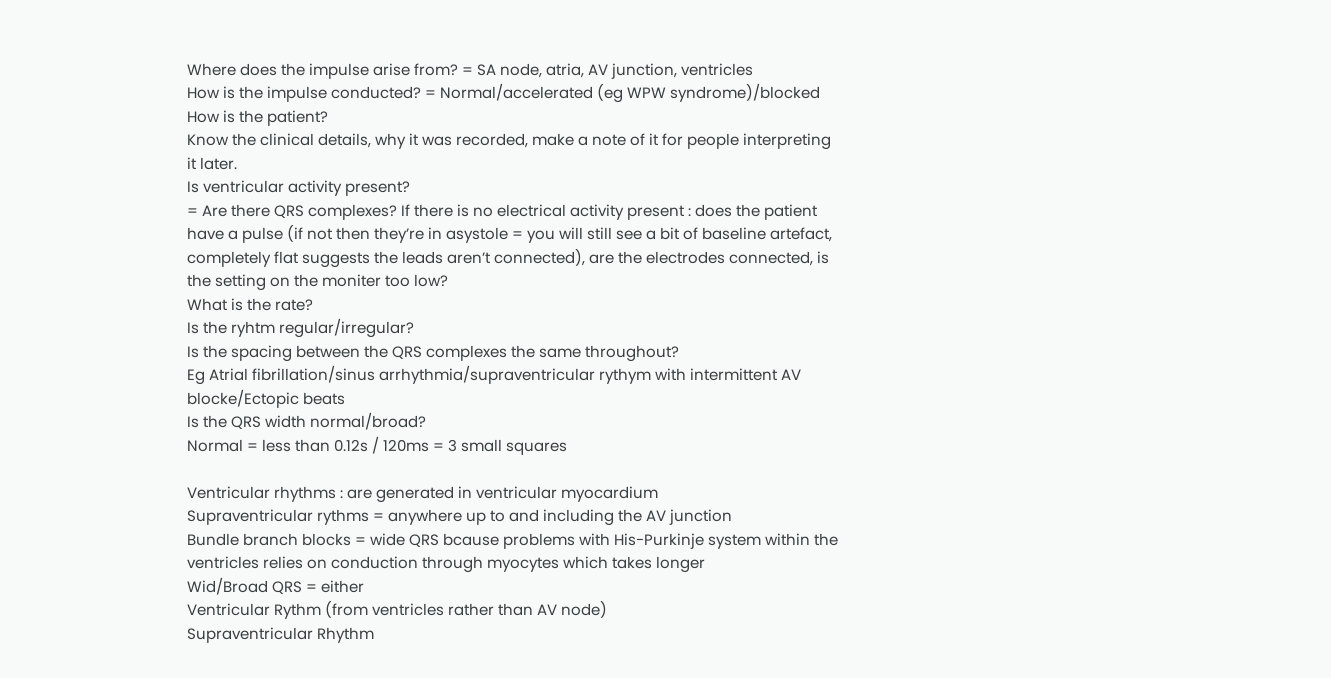Where does the impulse arise from? = SA node, atria, AV junction, ventricles
How is the impulse conducted? = Normal/accelerated (eg WPW syndrome)/blocked
How is the patient?
Know the clinical details, why it was recorded, make a note of it for people interpreting it later.
Is ventricular activity present?
= Are there QRS complexes? If there is no electrical activity present : does the patient have a pulse (if not then they’re in asystole = you will still see a bit of baseline artefact, completely flat suggests the leads aren’t connected), are the electrodes connected, is the setting on the moniter too low?
What is the rate?
Is the ryhtm regular/irregular?
Is the spacing between the QRS complexes the same throughout?
Eg Atrial fibrillation/sinus arrhythmia/supraventricular rythym with intermittent AV blocke/Ectopic beats
Is the QRS width normal/broad?
Normal = less than 0.12s / 120ms = 3 small squares

Ventricular rhythms : are generated in ventricular myocardium
Supraventricular rythms = anywhere up to and including the AV junction
Bundle branch blocks = wide QRS bcause problems with His-Purkinje system within the ventricles relies on conduction through myocytes which takes longer
Wid/Broad QRS = either
Ventricular Rythm (from ventricles rather than AV node)
Supraventricular Rhythm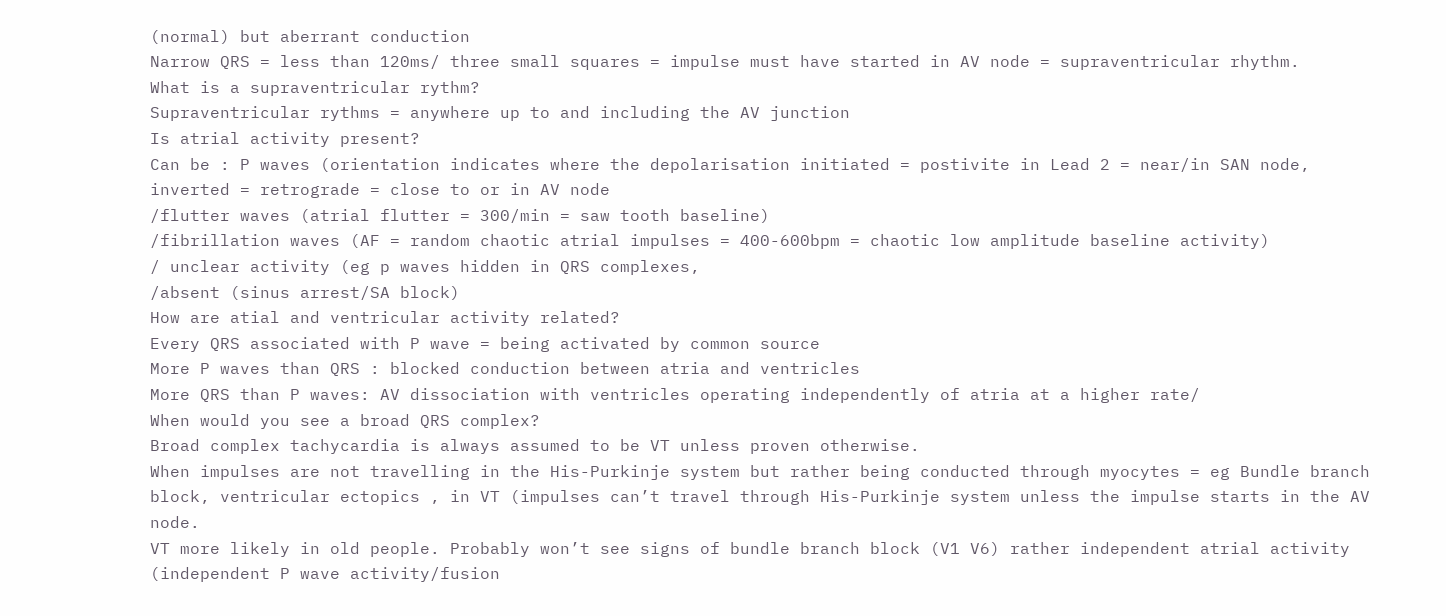(normal) but aberrant conduction
Narrow QRS = less than 120ms/ three small squares = impulse must have started in AV node = supraventricular rhythm.
What is a supraventricular rythm?
Supraventricular rythms = anywhere up to and including the AV junction
Is atrial activity present?
Can be : P waves (orientation indicates where the depolarisation initiated = postivite in Lead 2 = near/in SAN node, inverted = retrograde = close to or in AV node
/flutter waves (atrial flutter = 300/min = saw tooth baseline)
/fibrillation waves (AF = random chaotic atrial impulses = 400-600bpm = chaotic low amplitude baseline activity)
/ unclear activity (eg p waves hidden in QRS complexes,
/absent (sinus arrest/SA block)
How are atial and ventricular activity related?
Every QRS associated with P wave = being activated by common source
More P waves than QRS : blocked conduction between atria and ventricles
More QRS than P waves: AV dissociation with ventricles operating independently of atria at a higher rate/
When would you see a broad QRS complex?
Broad complex tachycardia is always assumed to be VT unless proven otherwise.
When impulses are not travelling in the His-Purkinje system but rather being conducted through myocytes = eg Bundle branch block, ventricular ectopics , in VT (impulses can’t travel through His-Purkinje system unless the impulse starts in the AV node.
VT more likely in old people. Probably won’t see signs of bundle branch block (V1 V6) rather independent atrial activity (independent P wave activity/fusion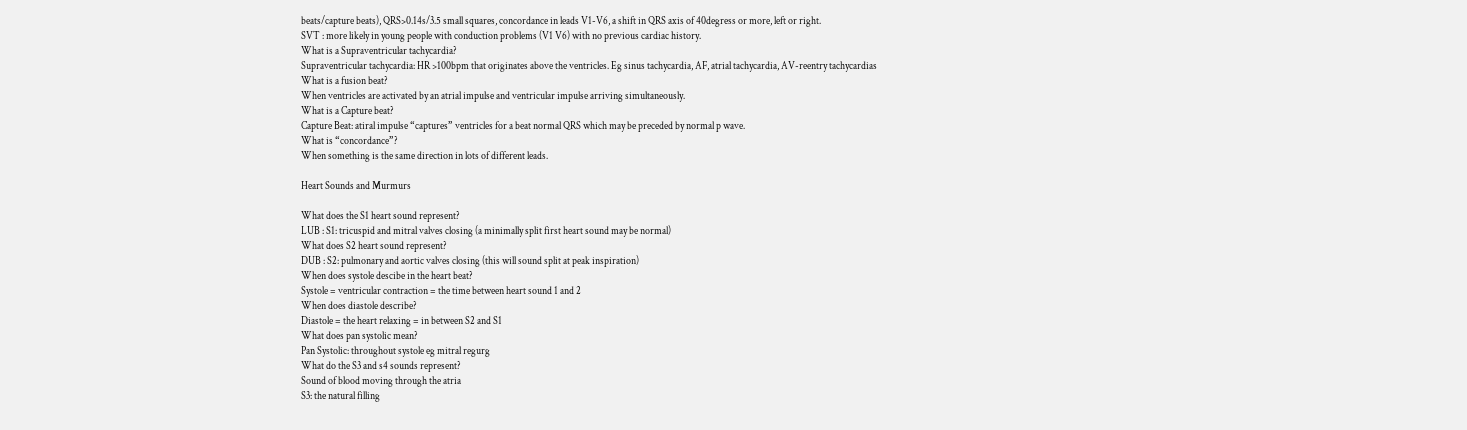beats/capture beats), QRS>0.14s/3.5 small squares, concordance in leads V1-V6, a shift in QRS axis of 40degress or more, left or right.
SVT : more likely in young people with conduction problems (V1 V6) with no previous cardiac history.
What is a Supraventricular tachycardia?
Supraventricular tachycardia: HR >100bpm that originates above the ventricles. Eg sinus tachycardia, AF, atrial tachycardia, AV-reentry tachycardias
What is a fusion beat?
When ventricles are activated by an atrial impulse and ventricular impulse arriving simultaneously.
What is a Capture beat?
Capture Beat: atiral impulse “captures” ventricles for a beat normal QRS which may be preceded by normal p wave.
What is “concordance”?
When something is the same direction in lots of different leads.

Heart Sounds and Murmurs

What does the S1 heart sound represent?
LUB : S1: tricuspid and mitral valves closing (a minimally split first heart sound may be normal)
What does S2 heart sound represent?
DUB : S2: pulmonary and aortic valves closing (this will sound split at peak inspiration)
When does systole descibe in the heart beat?
Systole = ventricular contraction = the time between heart sound 1 and 2
When does diastole describe?
Diastole = the heart relaxing = in between S2 and S1
What does pan systolic mean?
Pan Systolic: throughout systole eg mitral regurg
What do the S3 and s4 sounds represent?
Sound of blood moving through the atria
S3: the natural filling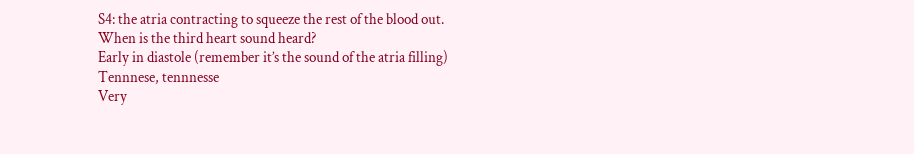S4: the atria contracting to squeeze the rest of the blood out.
When is the third heart sound heard?
Early in diastole (remember it’s the sound of the atria filling)
Tennnese, tennnesse
Very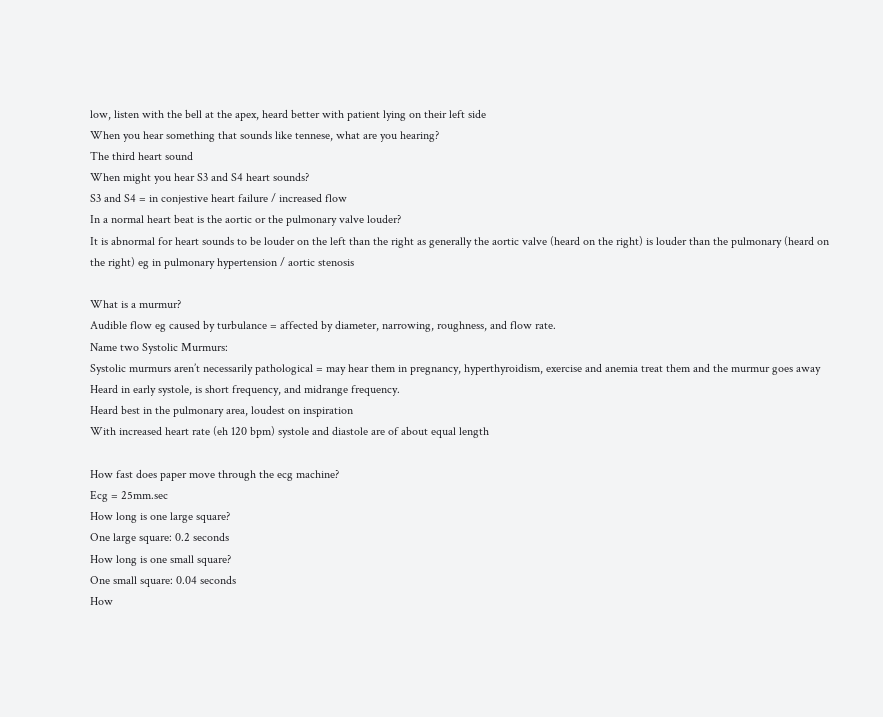low, listen with the bell at the apex, heard better with patient lying on their left side
When you hear something that sounds like tennese, what are you hearing?
The third heart sound
When might you hear S3 and S4 heart sounds?
S3 and S4 = in conjestive heart failure / increased flow
In a normal heart beat is the aortic or the pulmonary valve louder?
It is abnormal for heart sounds to be louder on the left than the right as generally the aortic valve (heard on the right) is louder than the pulmonary (heard on the right) eg in pulmonary hypertension / aortic stenosis

What is a murmur?
Audible flow eg caused by turbulance = affected by diameter, narrowing, roughness, and flow rate.
Name two Systolic Murmurs:
Systolic murmurs aren’t necessarily pathological = may hear them in pregnancy, hyperthyroidism, exercise and anemia treat them and the murmur goes away
Heard in early systole, is short frequency, and midrange frequency.
Heard best in the pulmonary area, loudest on inspiration
With increased heart rate (eh 120 bpm) systole and diastole are of about equal length

How fast does paper move through the ecg machine?
Ecg = 25mm.sec
How long is one large square?
One large square: 0.2 seconds
How long is one small square?
One small square: 0.04 seconds
How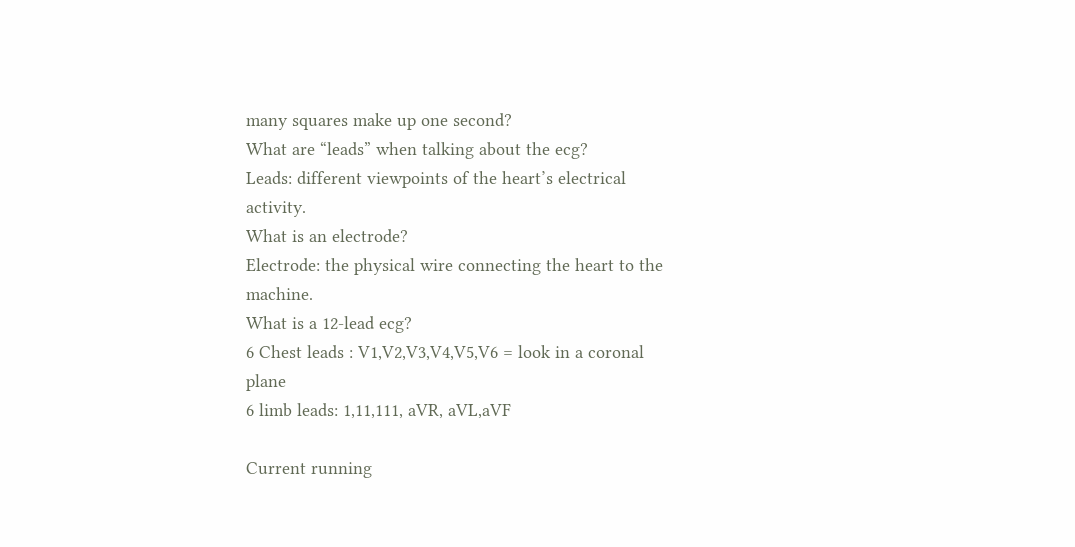many squares make up one second?
What are “leads” when talking about the ecg?
Leads: different viewpoints of the heart’s electrical activity.
What is an electrode?
Electrode: the physical wire connecting the heart to the machine.
What is a 12-lead ecg?
6 Chest leads : V1,V2,V3,V4,V5,V6 = look in a coronal plane
6 limb leads: 1,11,111, aVR, aVL,aVF

Current running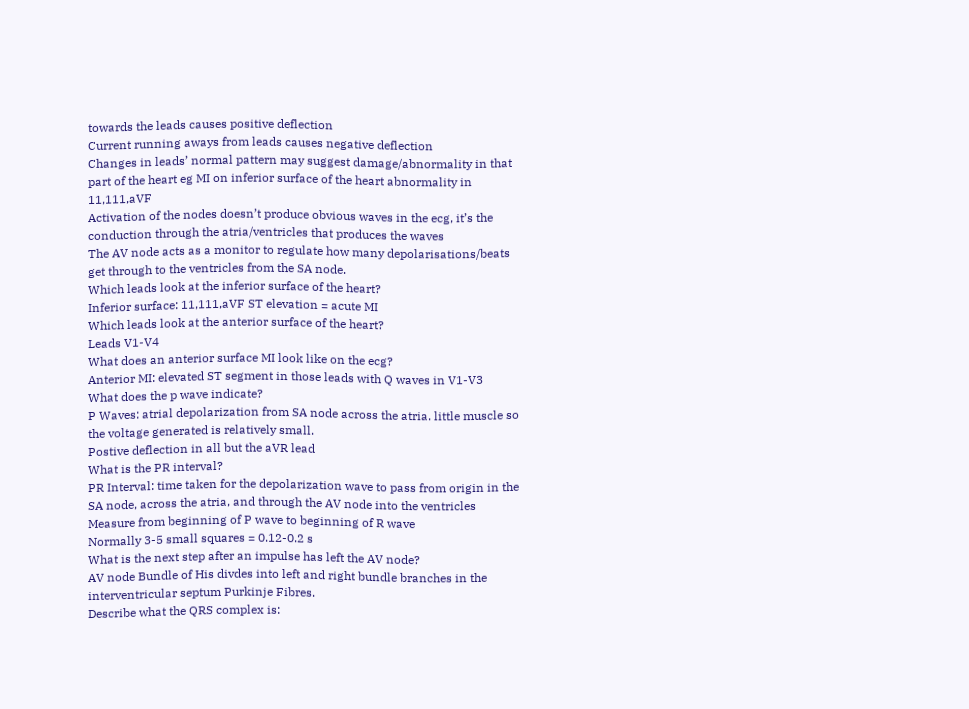towards the leads causes positive deflection
Current running aways from leads causes negative deflection
Changes in leads’ normal pattern may suggest damage/abnormality in that part of the heart eg MI on inferior surface of the heart abnormality in 11,111,aVF
Activation of the nodes doesn’t produce obvious waves in the ecg, it’s the conduction through the atria/ventricles that produces the waves
The AV node acts as a monitor to regulate how many depolarisations/beats get through to the ventricles from the SA node.
Which leads look at the inferior surface of the heart?
Inferior surface: 11,111,aVF ST elevation = acute MI
Which leads look at the anterior surface of the heart?
Leads V1-V4
What does an anterior surface MI look like on the ecg?
Anterior MI: elevated ST segment in those leads with Q waves in V1-V3
What does the p wave indicate?
P Waves: atrial depolarization from SA node across the atria. little muscle so the voltage generated is relatively small.
Postive deflection in all but the aVR lead
What is the PR interval?
PR Interval: time taken for the depolarization wave to pass from origin in the SA node, across the atria, and through the AV node into the ventricles
Measure from beginning of P wave to beginning of R wave
Normally 3-5 small squares = 0.12-0.2 s
What is the next step after an impulse has left the AV node?
AV node Bundle of His divdes into left and right bundle branches in the interventricular septum Purkinje Fibres.
Describe what the QRS complex is: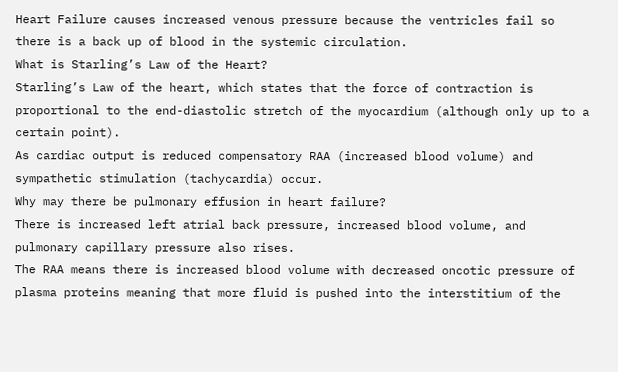Heart Failure causes increased venous pressure because the ventricles fail so there is a back up of blood in the systemic circulation.
What is Starling’s Law of the Heart?
Starling’s Law of the heart, which states that the force of contraction is proportional to the end-diastolic stretch of the myocardium (although only up to a certain point).
As cardiac output is reduced compensatory RAA (increased blood volume) and sympathetic stimulation (tachycardia) occur.
Why may there be pulmonary effusion in heart failure?
There is increased left atrial back pressure, increased blood volume, and pulmonary capillary pressure also rises.
The RAA means there is increased blood volume with decreased oncotic pressure of plasma proteins meaning that more fluid is pushed into the interstitium of the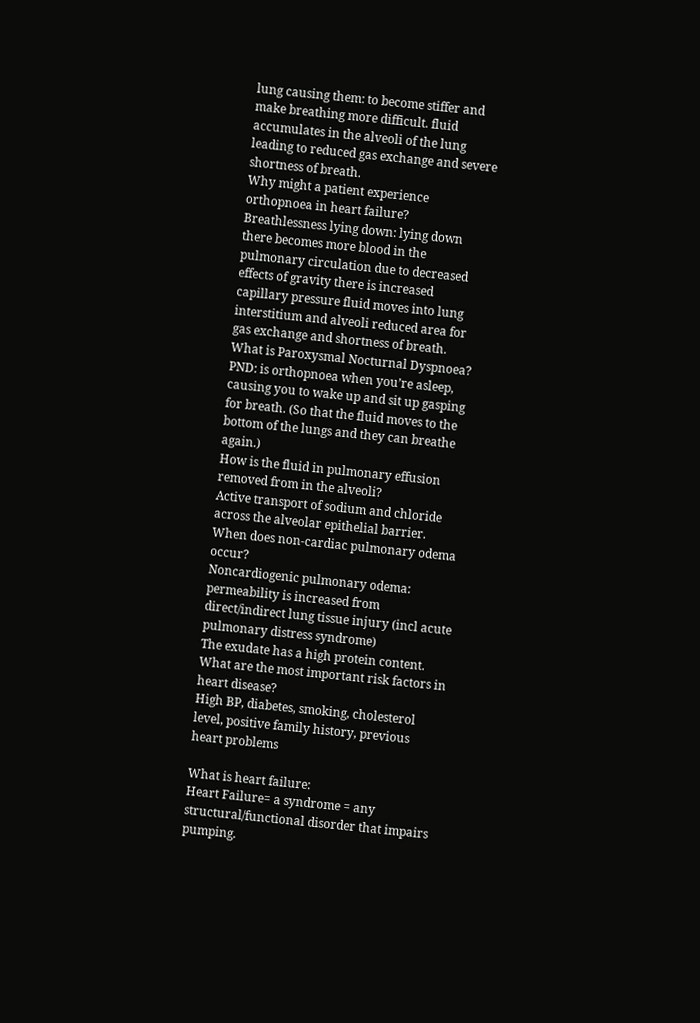lung causing them: to become stiffer and make breathing more difficult. fluid accumulates in the alveoli of the lung leading to reduced gas exchange and severe shortness of breath.
Why might a patient experience orthopnoea in heart failure?
Breathlessness lying down: lying down there becomes more blood in the pulmonary circulation due to decreased effects of gravity there is increased capillary pressure fluid moves into lung interstitium and alveoli reduced area for gas exchange and shortness of breath.
What is Paroxysmal Nocturnal Dyspnoea?
PND: is orthopnoea when you’re asleep, causing you to wake up and sit up gasping for breath. (So that the fluid moves to the bottom of the lungs and they can breathe again.)
How is the fluid in pulmonary effusion removed from in the alveoli?
Active transport of sodium and chloride across the alveolar epithelial barrier.
When does non-cardiac pulmonary odema occur?
Noncardiogenic pulmonary odema: permeability is increased from direct/indirect lung tissue injury (incl acute pulmonary distress syndrome)
The exudate has a high protein content.
What are the most important risk factors in heart disease?
High BP, diabetes, smoking, cholesterol level, positive family history, previous heart problems

What is heart failure:
Heart Failure= a syndrome = any structural/functional disorder that impairs pumping.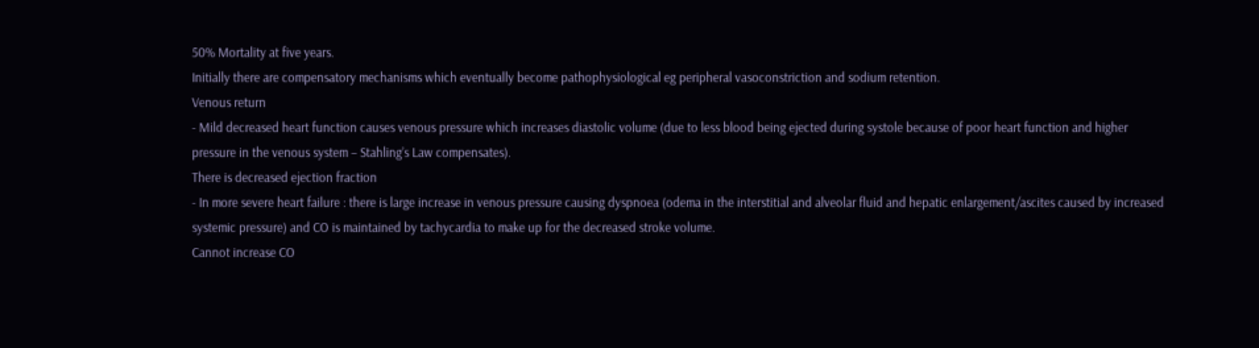50% Mortality at five years.
Initially there are compensatory mechanisms which eventually become pathophysiological eg peripheral vasoconstriction and sodium retention.
Venous return
- Mild decreased heart function causes venous pressure which increases diastolic volume (due to less blood being ejected during systole because of poor heart function and higher pressure in the venous system – Stahling’s Law compensates).
There is decreased ejection fraction
- In more severe heart failure : there is large increase in venous pressure causing dyspnoea (odema in the interstitial and alveolar fluid and hepatic enlargement/ascites caused by increased systemic pressure) and CO is maintained by tachycardia to make up for the decreased stroke volume.
Cannot increase CO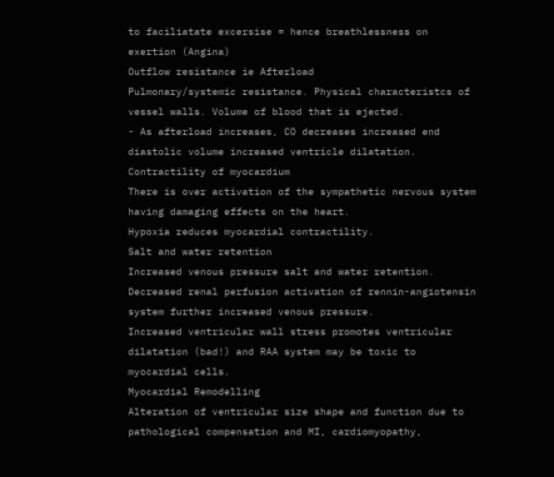to faciliatate excersise = hence breathlessness on exertion (Angina)
Outflow resistance ie Afterload
Pulmonary/systemic resistance. Physical characteristcs of vessel walls. Volume of blood that is ejected.
- As afterload increases, CO decreases increased end diastolic volume increased ventricle dilatation.
Contractility of myocardium
There is over activation of the sympathetic nervous system having damaging effects on the heart.
Hypoxia reduces myocardial contractility.
Salt and water retention
Increased venous pressure salt and water retention.
Decreased renal perfusion activation of rennin-angiotensin system further increased venous pressure.
Increased ventricular wall stress promotes ventricular dilatation (bad!) and RAA system may be toxic to myocardial cells.
Myocardial Remodelling
Alteration of ventricular size shape and function due to pathological compensation and MI, cardiomyopathy,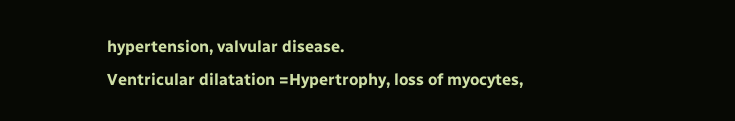hypertension, valvular disease.
Ventricular dilatation =Hypertrophy, loss of myocytes,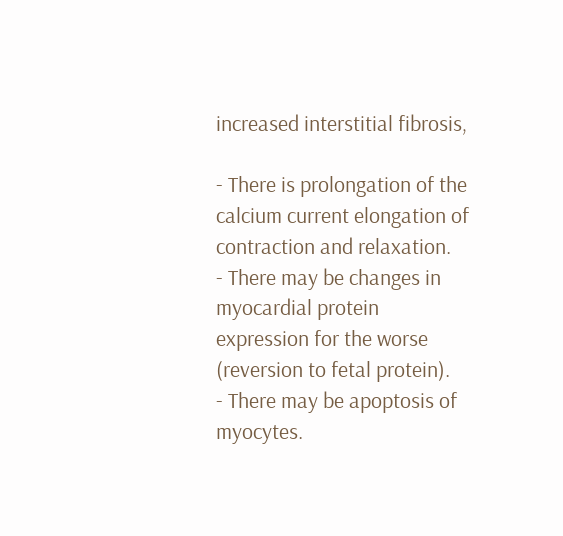increased interstitial fibrosis,

- There is prolongation of the calcium current elongation of contraction and relaxation.
- There may be changes in myocardial protein expression for the worse (reversion to fetal protein).
- There may be apoptosis of myocytes.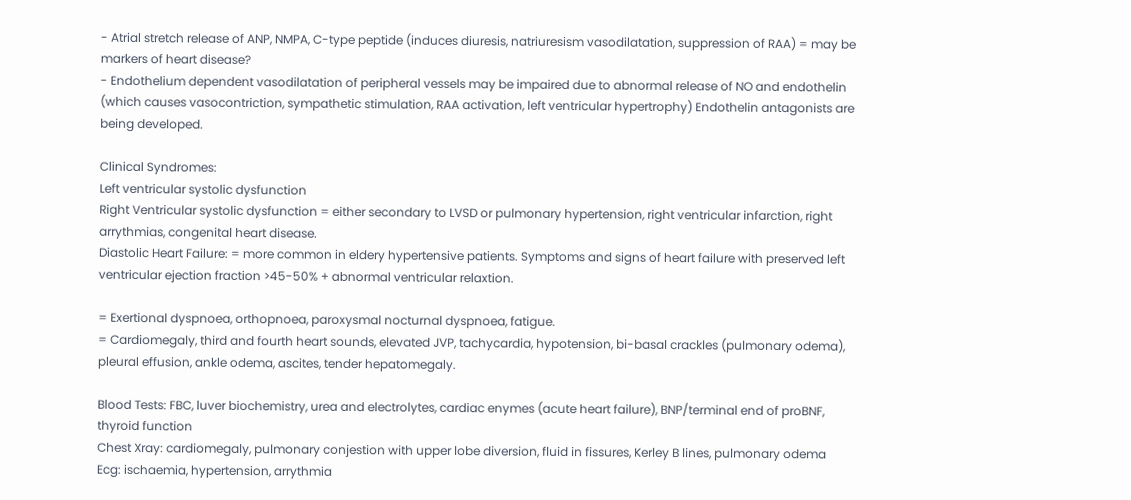- Atrial stretch release of ANP, NMPA, C-type peptide (induces diuresis, natriuresism vasodilatation, suppression of RAA) = may be markers of heart disease?
- Endothelium dependent vasodilatation of peripheral vessels may be impaired due to abnormal release of NO and endothelin (which causes vasocontriction, sympathetic stimulation, RAA activation, left ventricular hypertrophy) Endothelin antagonists are being developed.

Clinical Syndromes:
Left ventricular systolic dysfunction
Right Ventricular systolic dysfunction = either secondary to LVSD or pulmonary hypertension, right ventricular infarction, right arrythmias, congenital heart disease.
Diastolic Heart Failure: = more common in eldery hypertensive patients. Symptoms and signs of heart failure with preserved left ventricular ejection fraction >45-50% + abnormal ventricular relaxtion.

= Exertional dyspnoea, orthopnoea, paroxysmal nocturnal dyspnoea, fatigue.
= Cardiomegaly, third and fourth heart sounds, elevated JVP, tachycardia, hypotension, bi-basal crackles (pulmonary odema), pleural effusion, ankle odema, ascites, tender hepatomegaly.

Blood Tests: FBC, luver biochemistry, urea and electrolytes, cardiac enymes (acute heart failure), BNP/terminal end of proBNF, thyroid function
Chest Xray: cardiomegaly, pulmonary conjestion with upper lobe diversion, fluid in fissures, Kerley B lines, pulmonary odema
Ecg: ischaemia, hypertension, arrythmia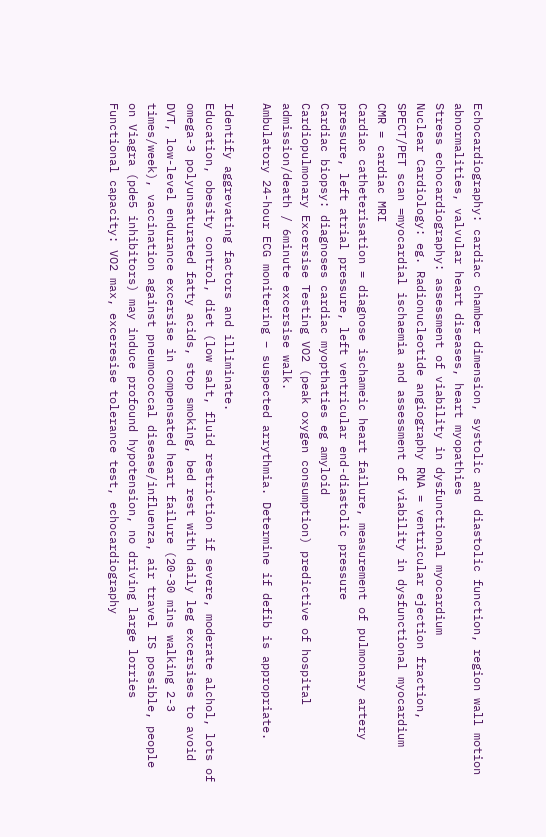Echocardiography: cardiac chamber dimension, systolic and diastolic function, region wall motion abnormalities, valvular heart diseases, heart myopathies
Stress echocardiography: assessment of viability in dysfunctional myocardium
Nuclear Cardiology: eg. Radionucleotide angiography RNA = ventricular ejection fraction, SPECT/PET scan =myocardial ischaemia and assessment of viability in dysfunctional myocardium
CMR = cardiac MRI
Cardiac catheterisation = diagnose ischameic heart failure, measurement of pulmonary artery pressure, left atrial pressure, left ventricular end-diastolic pressure
Cardiac biopsy: diagnoses cardiac myopthaties eg amyloid
Cardiopulmonary Excersise Testing VO2 (peak oxygen consumption) predictive of hospital admission/death / 6minute excersise walk.
Ambulatory 24-hour ECG monitering – suspected arrythmia. Determine if defib is appropriate.

Identify aggrevating factors and illiminate.
Education, obesity control, diet (low salt, fluid restriction if severe, moderate alchol, lots of omega-3 polyunsaturated fatty acids, stop smoking, bed rest with daily leg excersises to avoid DVT, low-level endurance excersise in compensated heart failure (20-30 mins walking 2-3 times/week), vaccination against pneumococcal disease/influenza, air travel IS possible, people on Viagra (pde5 inhibitors) may induce profound hypotension, no driving large lorries
Functional capacity: VO2 max, exceresise tolerance test, echocardiography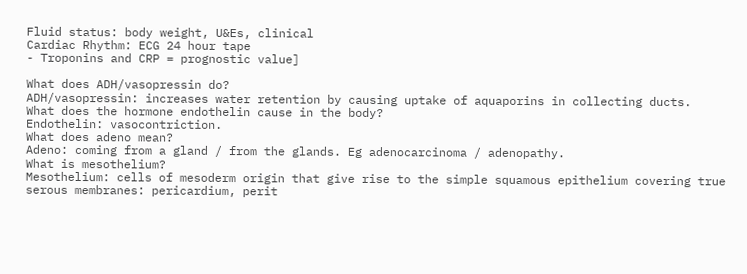Fluid status: body weight, U&Es, clinical
Cardiac Rhythm: ECG 24 hour tape
- Troponins and CRP = prognostic value]

What does ADH/vasopressin do?
ADH/vasopressin: increases water retention by causing uptake of aquaporins in collecting ducts.
What does the hormone endothelin cause in the body?
Endothelin: vasocontriction.
What does adeno mean?
Adeno: coming from a gland / from the glands. Eg adenocarcinoma / adenopathy.
What is mesothelium?
Mesothelium: cells of mesoderm origin that give rise to the simple squamous epithelium covering true serous membranes: pericardium, perit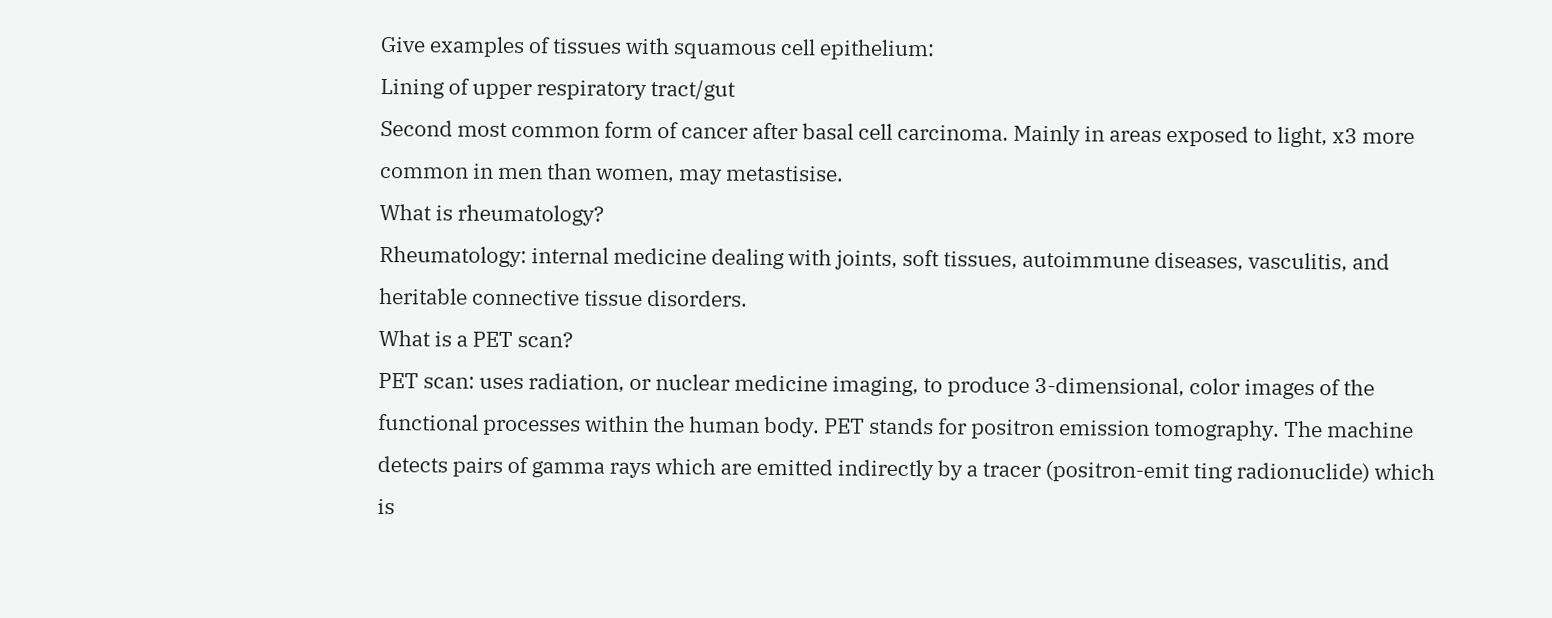Give examples of tissues with squamous cell epithelium:
Lining of upper respiratory tract/gut
Second most common form of cancer after basal cell carcinoma. Mainly in areas exposed to light, x3 more common in men than women, may metastisise.
What is rheumatology?
Rheumatology: internal medicine dealing with joints, soft tissues, autoimmune diseases, vasculitis, and heritable connective tissue disorders.
What is a PET scan?
PET scan: uses radiation, or nuclear medicine imaging, to produce 3-dimensional, color images of the functional processes within the human body. PET stands for positron emission tomography. The machine detects pairs of gamma rays which are emitted indirectly by a tracer (positron-emit ting radionuclide) which is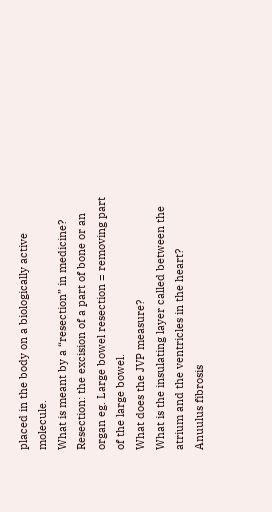placed in the body on a biologically active molecule.
What is meant by a “resection” in medicine?
Resection: the excision of a part of bone or an organ eg. Large bowel resection = removing part of the large bowel.
What does the JVP measure?
What is the insulating layer called between the atrium and the ventricles in the heart?
Anuulus fibrosis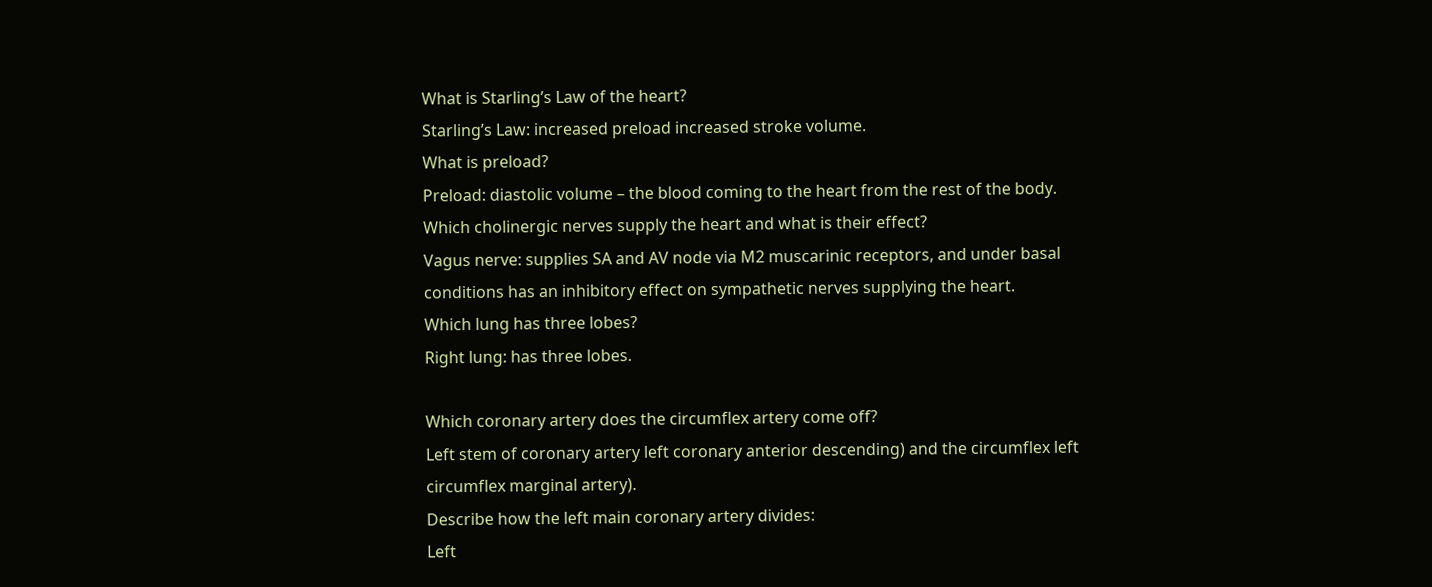What is Starling’s Law of the heart?
Starling’s Law: increased preload increased stroke volume.
What is preload?
Preload: diastolic volume – the blood coming to the heart from the rest of the body.
Which cholinergic nerves supply the heart and what is their effect?
Vagus nerve: supplies SA and AV node via M2 muscarinic receptors, and under basal conditions has an inhibitory effect on sympathetic nerves supplying the heart.
Which lung has three lobes?
Right lung: has three lobes.

Which coronary artery does the circumflex artery come off?
Left stem of coronary artery left coronary anterior descending) and the circumflex left circumflex marginal artery).
Describe how the left main coronary artery divides:
Left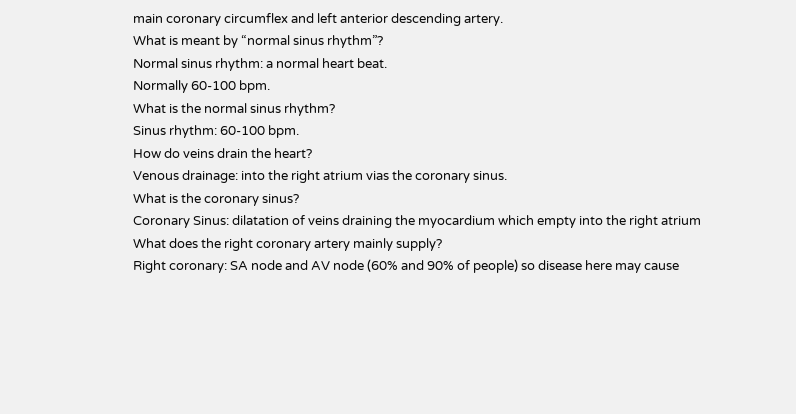main coronary circumflex and left anterior descending artery.
What is meant by “normal sinus rhythm”?
Normal sinus rhythm: a normal heart beat.
Normally 60-100 bpm.
What is the normal sinus rhythm?
Sinus rhythm: 60-100 bpm.
How do veins drain the heart?
Venous drainage: into the right atrium vias the coronary sinus.
What is the coronary sinus?
Coronary Sinus: dilatation of veins draining the myocardium which empty into the right atrium
What does the right coronary artery mainly supply?
Right coronary: SA node and AV node (60% and 90% of people) so disease here may cause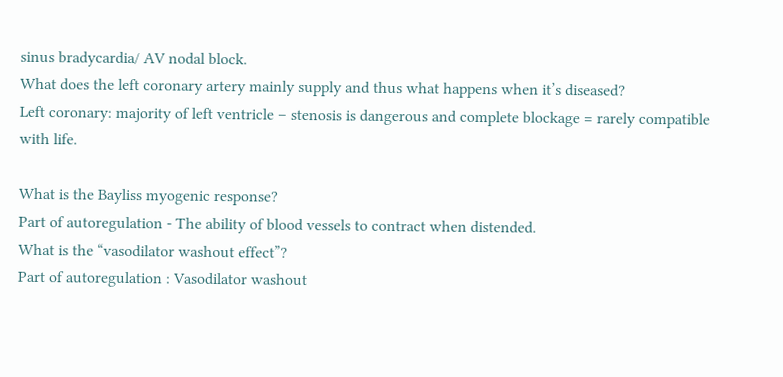sinus bradycardia/ AV nodal block.
What does the left coronary artery mainly supply and thus what happens when it’s diseased?
Left coronary: majority of left ventricle – stenosis is dangerous and complete blockage = rarely compatible with life.

What is the Bayliss myogenic response?
Part of autoregulation - The ability of blood vessels to contract when distended.
What is the “vasodilator washout effect”?
Part of autoregulation : Vasodilator washout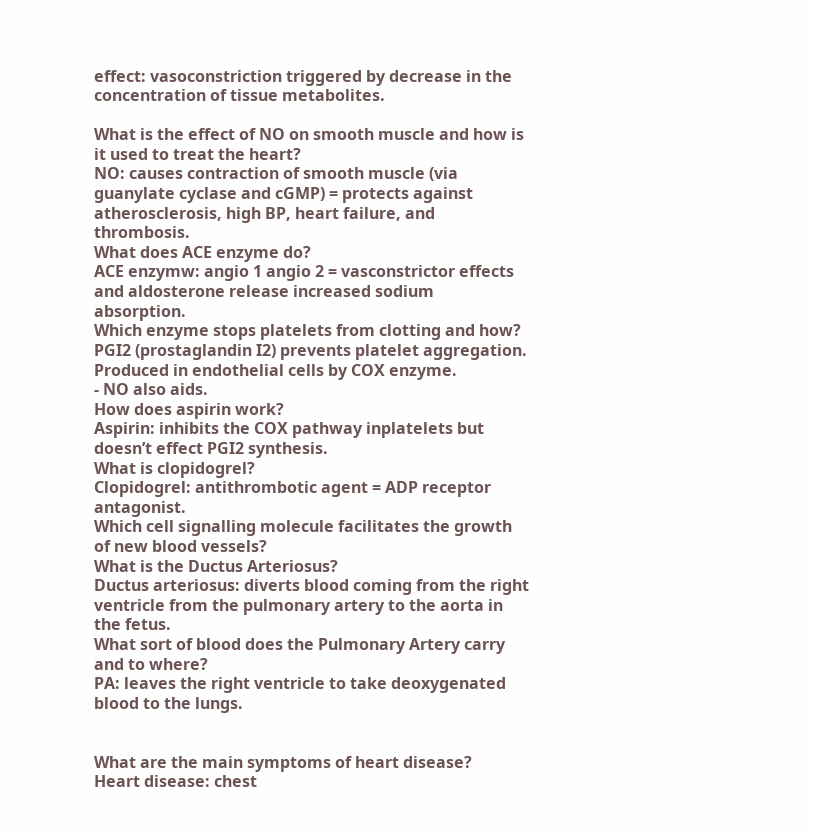effect: vasoconstriction triggered by decrease in the concentration of tissue metabolites.

What is the effect of NO on smooth muscle and how is it used to treat the heart?
NO: causes contraction of smooth muscle (via guanylate cyclase and cGMP) = protects against atherosclerosis, high BP, heart failure, and thrombosis.
What does ACE enzyme do?
ACE enzymw: angio 1 angio 2 = vasconstrictor effects and aldosterone release increased sodium absorption.
Which enzyme stops platelets from clotting and how?
PGI2 (prostaglandin I2) prevents platelet aggregation.
Produced in endothelial cells by COX enzyme.
- NO also aids.
How does aspirin work?
Aspirin: inhibits the COX pathway inplatelets but doesn’t effect PGI2 synthesis.
What is clopidogrel?
Clopidogrel: antithrombotic agent = ADP receptor antagonist.
Which cell signalling molecule facilitates the growth of new blood vessels?
What is the Ductus Arteriosus?
Ductus arteriosus: diverts blood coming from the right ventricle from the pulmonary artery to the aorta in the fetus.
What sort of blood does the Pulmonary Artery carry and to where?
PA: leaves the right ventricle to take deoxygenated blood to the lungs.


What are the main symptoms of heart disease?
Heart disease: chest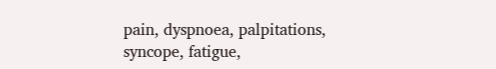pain, dyspnoea, palpitations, syncope, fatigue,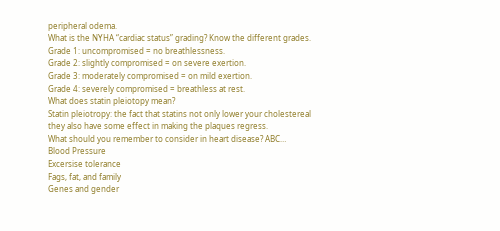peripheral odema.
What is the NYHA “cardiac status” grading? Know the different grades.
Grade 1: uncompromised = no breathlessness.
Grade 2: slightly compromised = on severe exertion.
Grade 3: moderately compromised = on mild exertion.
Grade 4: severely compromised = breathless at rest.
What does statin pleiotopy mean?
Statin pleiotropy: the fact that statins not only lower your cholestereal they also have some effect in making the plaques regress.
What should you remember to consider in heart disease? ABC…
Blood Pressure
Excersise tolerance
Fags, fat, and family
Genes and gender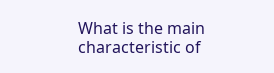What is the main characteristic of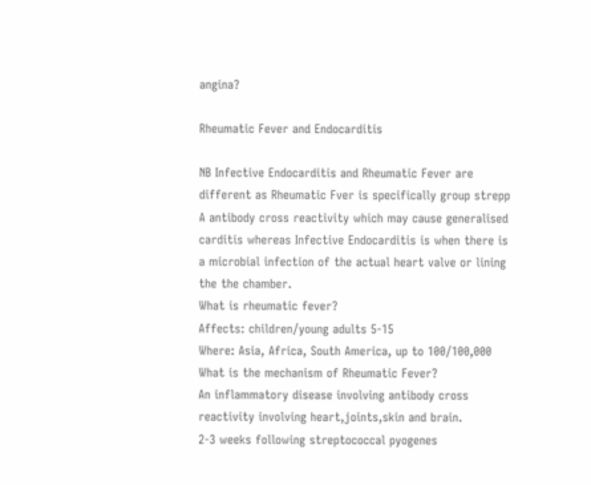angina?

Rheumatic Fever and Endocarditis

NB Infective Endocarditis and Rheumatic Fever are different as Rheumatic Fver is specifically group strepp A antibody cross reactivity which may cause generalised carditis whereas Infective Endocarditis is when there is a microbial infection of the actual heart valve or lining the the chamber.
What is rheumatic fever?
Affects: children/young adults 5-15
Where: Asia, Africa, South America, up to 100/100,000
What is the mechanism of Rheumatic Fever?
An inflammatory disease involving antibody cross reactivity involving heart,joints,skin and brain.
2-3 weeks following streptococcal pyogenes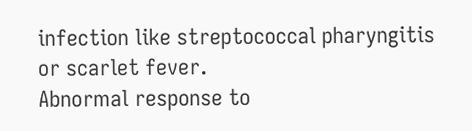infection like streptococcal pharyngitis or scarlet fever.
Abnormal response to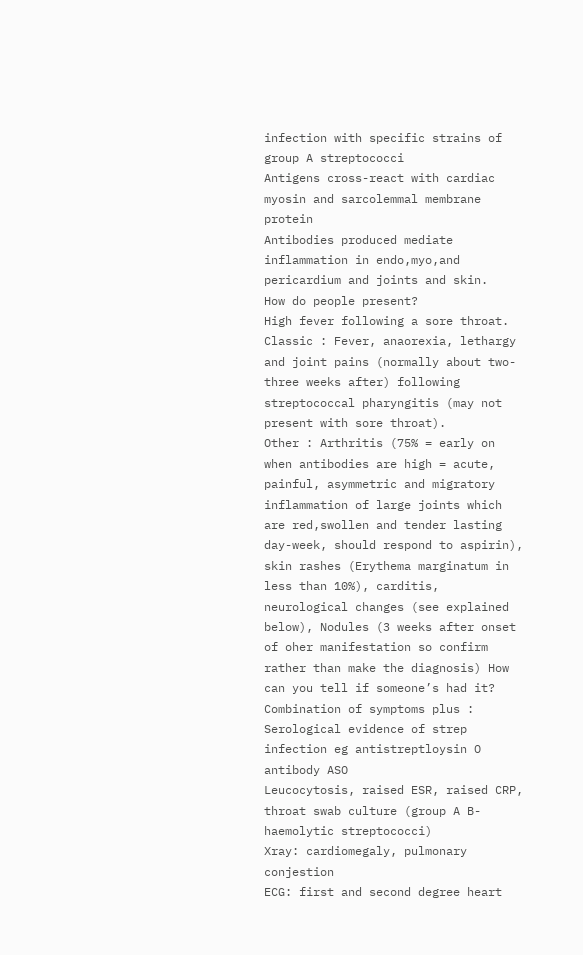infection with specific strains of group A streptococci
Antigens cross-react with cardiac myosin and sarcolemmal membrane protein
Antibodies produced mediate inflammation in endo,myo,and pericardium and joints and skin.
How do people present?
High fever following a sore throat.
Classic : Fever, anaorexia, lethargy and joint pains (normally about two-three weeks after) following streptococcal pharyngitis (may not present with sore throat).
Other : Arthritis (75% = early on when antibodies are high = acute, painful, asymmetric and migratory inflammation of large joints which are red,swollen and tender lasting day-week, should respond to aspirin), skin rashes (Erythema marginatum in less than 10%), carditis, neurological changes (see explained below), Nodules (3 weeks after onset of oher manifestation so confirm rather than make the diagnosis) How can you tell if someone’s had it?
Combination of symptoms plus : Serological evidence of strep infection eg antistreptloysin O antibody ASO
Leucocytosis, raised ESR, raised CRP, throat swab culture (group A B-haemolytic streptococci)
Xray: cardiomegaly, pulmonary conjestion
ECG: first and second degree heart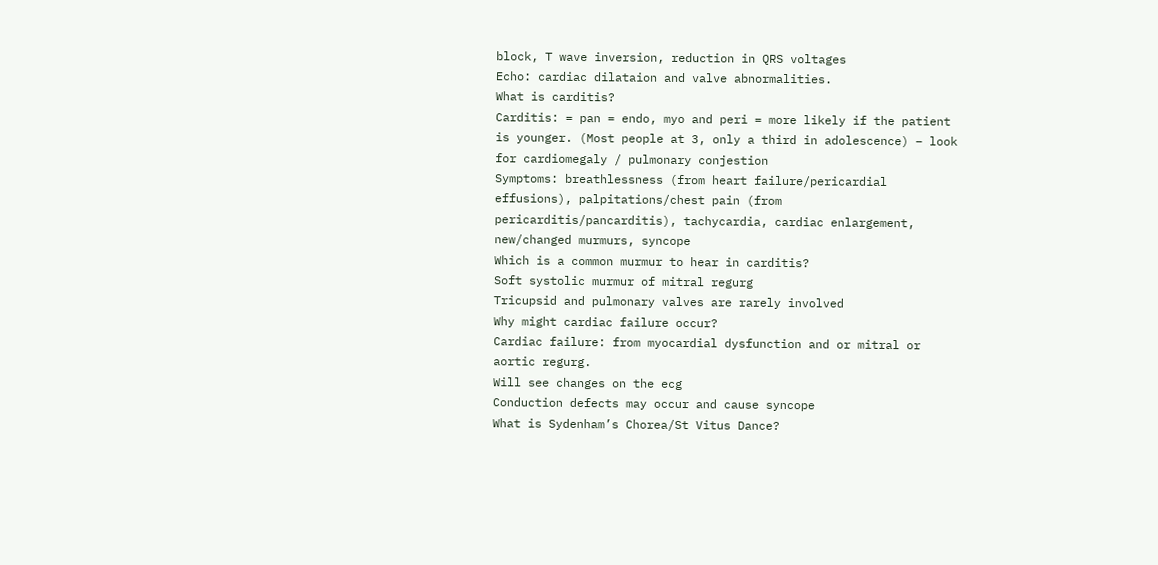block, T wave inversion, reduction in QRS voltages
Echo: cardiac dilataion and valve abnormalities.
What is carditis?
Carditis: = pan = endo, myo and peri = more likely if the patient is younger. (Most people at 3, only a third in adolescence) – look for cardiomegaly / pulmonary conjestion
Symptoms: breathlessness (from heart failure/pericardial effusions), palpitations/chest pain (from pericarditis/pancarditis), tachycardia, cardiac enlargement, new/changed murmurs, syncope
Which is a common murmur to hear in carditis?
Soft systolic murmur of mitral regurg
Tricupsid and pulmonary valves are rarely involved
Why might cardiac failure occur?
Cardiac failure: from myocardial dysfunction and or mitral or aortic regurg.
Will see changes on the ecg
Conduction defects may occur and cause syncope
What is Sydenham’s Chorea/St Vitus Dance?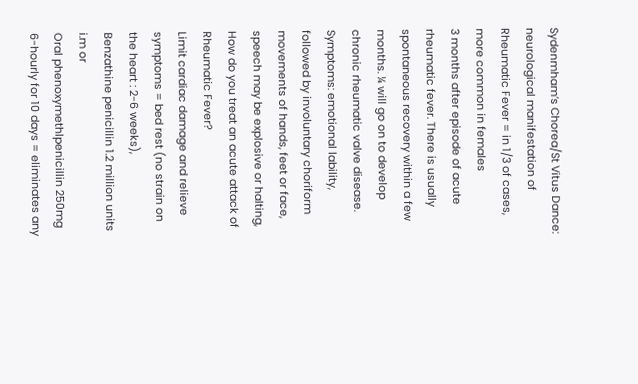Sydenmham’s Chorea/St Vitus Dance: neurological manifestation of Rheumatic Fever = in 1/3 of cases, more common in females
3 months after episode of acute rheumatic fever. There is usually spontaneous recovery within a few months. ¼ will go on to develop chronic rheumatic valve disease.
Symptoms: emotional lability, followed by involuntary choriform movements of hands, feet or face, speech may be explosive or halting, How do you treat an acute attack of Rheumatic Fever?
Limit cardiac damage and relieve symptoms = bed rest (no strain on the heart : 2-6 weeks),
Benzathine penicillin 1.2 million units i.m or
Oral phenoxymethlpenicillin 250mg 6-hourly for 10 days = eliminates any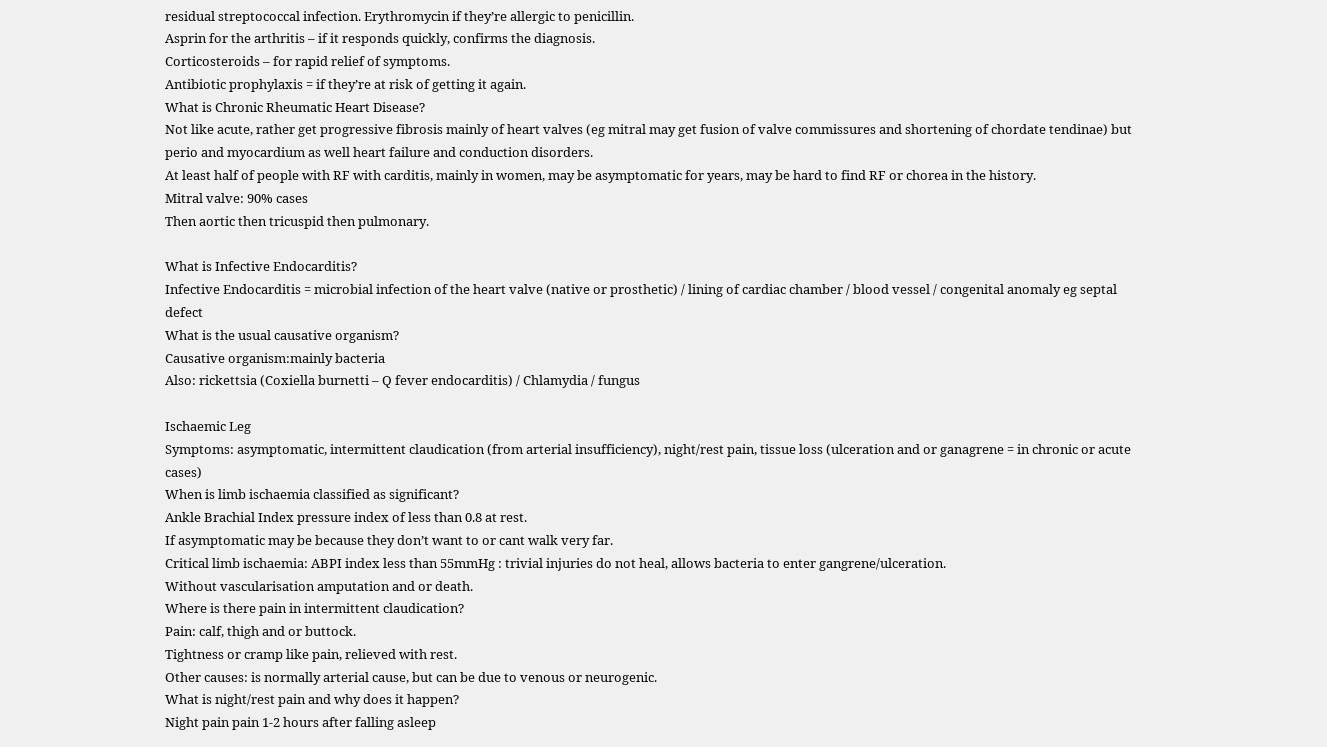residual streptococcal infection. Erythromycin if they’re allergic to penicillin.
Asprin for the arthritis – if it responds quickly, confirms the diagnosis.
Corticosteroids – for rapid relief of symptoms.
Antibiotic prophylaxis = if they’re at risk of getting it again.
What is Chronic Rheumatic Heart Disease?
Not like acute, rather get progressive fibrosis mainly of heart valves (eg mitral may get fusion of valve commissures and shortening of chordate tendinae) but perio and myocardium as well heart failure and conduction disorders.
At least half of people with RF with carditis, mainly in women, may be asymptomatic for years, may be hard to find RF or chorea in the history.
Mitral valve: 90% cases
Then aortic then tricuspid then pulmonary.

What is Infective Endocarditis?
Infective Endocarditis = microbial infection of the heart valve (native or prosthetic) / lining of cardiac chamber / blood vessel / congenital anomaly eg septal defect
What is the usual causative organism?
Causative organism:mainly bacteria
Also: rickettsia (Coxiella burnetti – Q fever endocarditis) / Chlamydia / fungus

Ischaemic Leg
Symptoms: asymptomatic, intermittent claudication (from arterial insufficiency), night/rest pain, tissue loss (ulceration and or ganagrene = in chronic or acute cases)
When is limb ischaemia classified as significant?
Ankle Brachial Index pressure index of less than 0.8 at rest.
If asymptomatic may be because they don’t want to or cant walk very far.
Critical limb ischaemia: ABPI index less than 55mmHg : trivial injuries do not heal, allows bacteria to enter gangrene/ulceration.
Without vascularisation amputation and or death.
Where is there pain in intermittent claudication?
Pain: calf, thigh and or buttock.
Tightness or cramp like pain, relieved with rest.
Other causes: is normally arterial cause, but can be due to venous or neurogenic.
What is night/rest pain and why does it happen?
Night pain pain 1-2 hours after falling asleep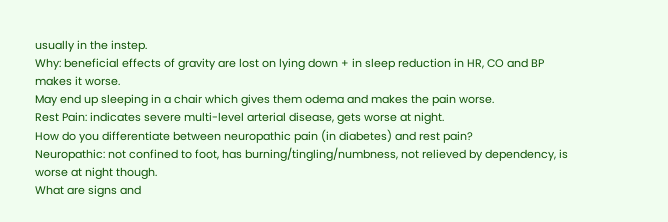usually in the instep.
Why: beneficial effects of gravity are lost on lying down + in sleep reduction in HR, CO and BP makes it worse.
May end up sleeping in a chair which gives them odema and makes the pain worse.
Rest Pain: indicates severe multi-level arterial disease, gets worse at night.
How do you differentiate between neuropathic pain (in diabetes) and rest pain?
Neuropathic: not confined to foot, has burning/tingling/numbness, not relieved by dependency, is worse at night though.
What are signs and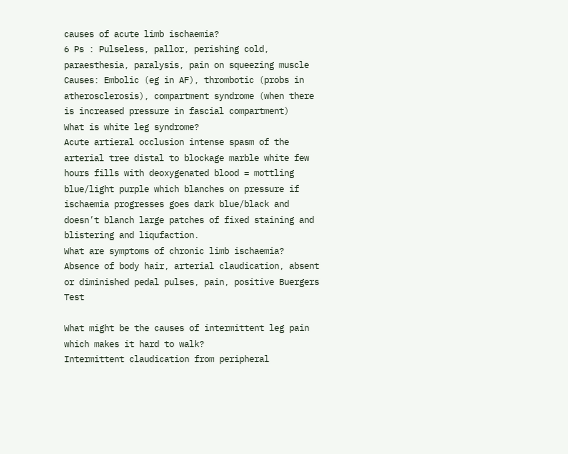causes of acute limb ischaemia?
6 Ps : Pulseless, pallor, perishing cold, paraesthesia, paralysis, pain on squeezing muscle
Causes: Embolic (eg in AF), thrombotic (probs in atherosclerosis), compartment syndrome (when there is increased pressure in fascial compartment)
What is white leg syndrome?
Acute artieral occlusion intense spasm of the arterial tree distal to blockage marble white few hours fills with deoxygenated blood = mottling blue/light purple which blanches on pressure if ischaemia progresses goes dark blue/black and doesn’t blanch large patches of fixed staining and blistering and liqufaction.
What are symptoms of chronic limb ischaemia?
Absence of body hair, arterial claudication, absent or diminished pedal pulses, pain, positive Buergers Test

What might be the causes of intermittent leg pain which makes it hard to walk?
Intermittent claudication from peripheral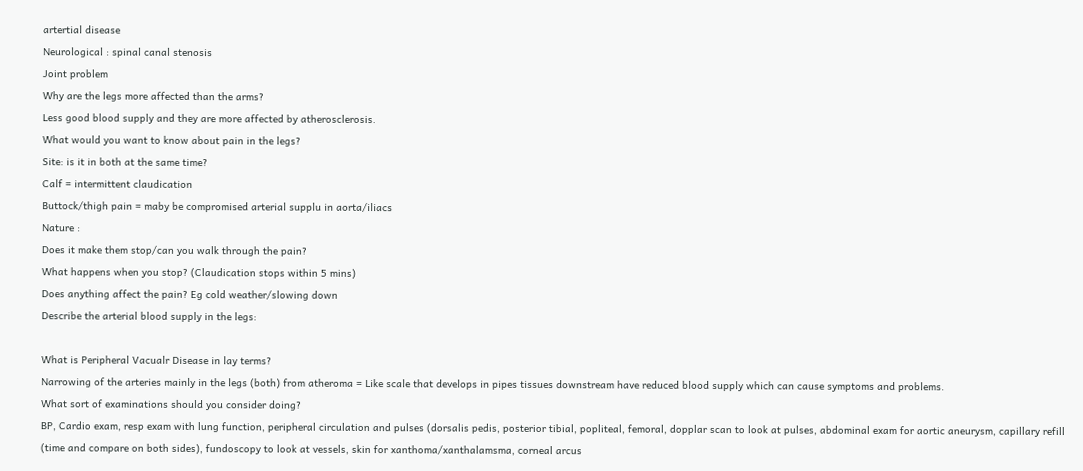artertial disease
Neurological : spinal canal stenosis
Joint problem
Why are the legs more affected than the arms?
Less good blood supply and they are more affected by atherosclerosis.
What would you want to know about pain in the legs?
Site: is it in both at the same time?
Calf = intermittent claudication
Buttock/thigh pain = maby be compromised arterial supplu in aorta/iliacs
Nature :
Does it make them stop/can you walk through the pain?
What happens when you stop? (Claudication stops within 5 mins)
Does anything affect the pain? Eg cold weather/slowing down
Describe the arterial blood supply in the legs:

What is Peripheral Vacualr Disease in lay terms?
Narrowing of the arteries mainly in the legs (both) from atheroma = Like scale that develops in pipes tissues downstream have reduced blood supply which can cause symptoms and problems.
What sort of examinations should you consider doing?
BP, Cardio exam, resp exam with lung function, peripheral circulation and pulses (dorsalis pedis, posterior tibial, popliteal, femoral, dopplar scan to look at pulses, abdominal exam for aortic aneurysm, capillary refill (time and compare on both sides), fundoscopy to look at vessels, skin for xanthoma/xanthalamsma, corneal arcus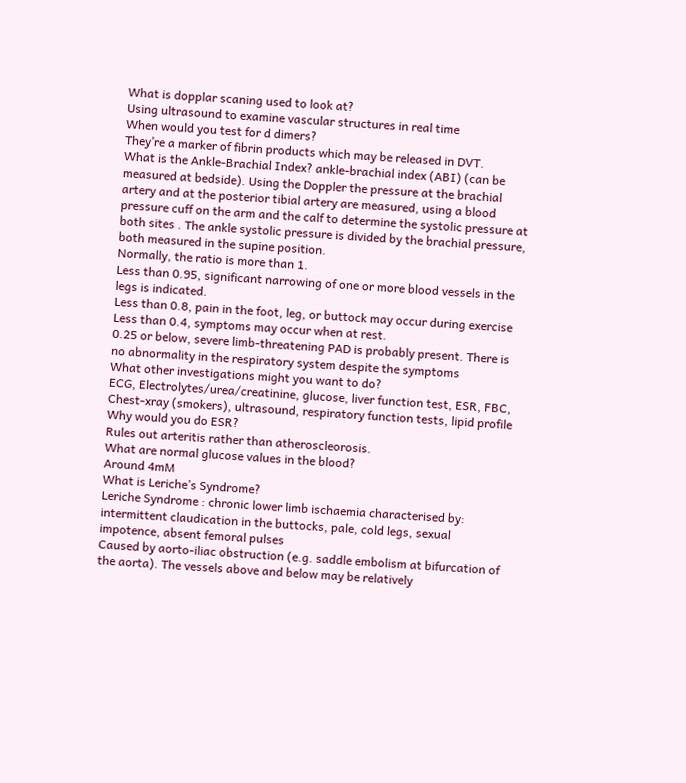What is dopplar scaning used to look at?
Using ultrasound to examine vascular structures in real time
When would you test for d dimers?
They’re a marker of fibrin products which may be released in DVT.
What is the Ankle-Brachial Index? ankle-brachial index (ABI) (can be measured at bedside). Using the Doppler the pressure at the brachial artery and at the posterior tibial artery are measured, using a blood pressure cuff on the arm and the calf to determine the systolic pressure at both sites . The ankle systolic pressure is divided by the brachial pressure, both measured in the supine position.
Normally, the ratio is more than 1.
Less than 0.95, significant narrowing of one or more blood vessels in the legs is indicated.
Less than 0.8, pain in the foot, leg, or buttock may occur during exercise
Less than 0.4, symptoms may occur when at rest.
0.25 or below, severe limb-threatening PAD is probably present. There is no abnormality in the respiratory system despite the symptoms
What other investigations might you want to do?
ECG, Electrolytes/urea/creatinine, glucose, liver function test, ESR, FBC, Chest-xray (smokers), ultrasound, respiratory function tests, lipid profile
Why would you do ESR?
Rules out arteritis rather than atheroscleorosis.
What are normal glucose values in the blood?
Around 4mM
What is Leriche’s Syndrome?
Leriche Syndrome : chronic lower limb ischaemia characterised by: intermittent claudication in the buttocks, pale, cold legs, sexual impotence, absent femoral pulses
Caused by aorto-iliac obstruction (e.g. saddle embolism at bifurcation of the aorta). The vessels above and below may be relatively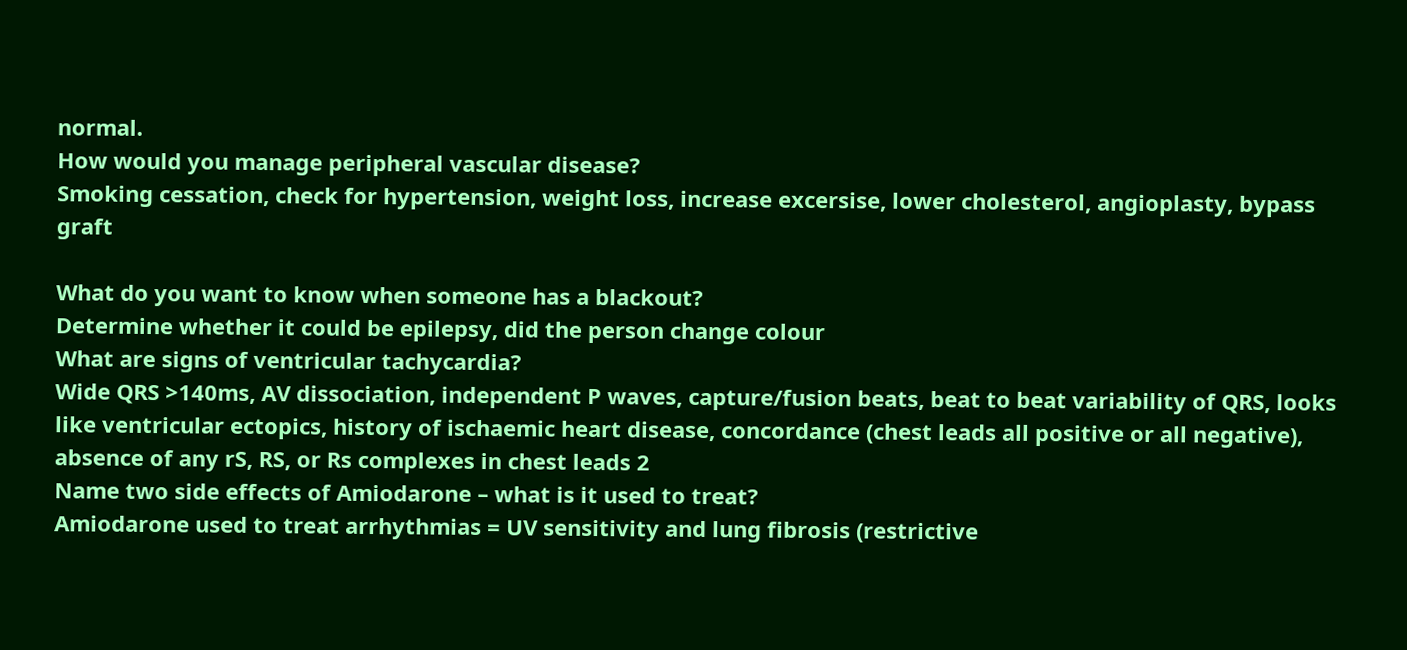normal.
How would you manage peripheral vascular disease?
Smoking cessation, check for hypertension, weight loss, increase excersise, lower cholesterol, angioplasty, bypass graft

What do you want to know when someone has a blackout?
Determine whether it could be epilepsy, did the person change colour
What are signs of ventricular tachycardia?
Wide QRS >140ms, AV dissociation, independent P waves, capture/fusion beats, beat to beat variability of QRS, looks like ventricular ectopics, history of ischaemic heart disease, concordance (chest leads all positive or all negative), absence of any rS, RS, or Rs complexes in chest leads 2
Name two side effects of Amiodarone – what is it used to treat?
Amiodarone used to treat arrhythmias = UV sensitivity and lung fibrosis (restrictive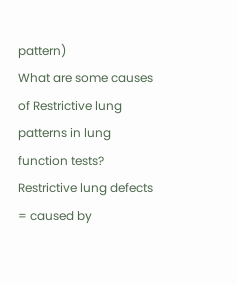pattern)
What are some causes of Restrictive lung patterns in lung function tests?
Restrictive lung defects = caused by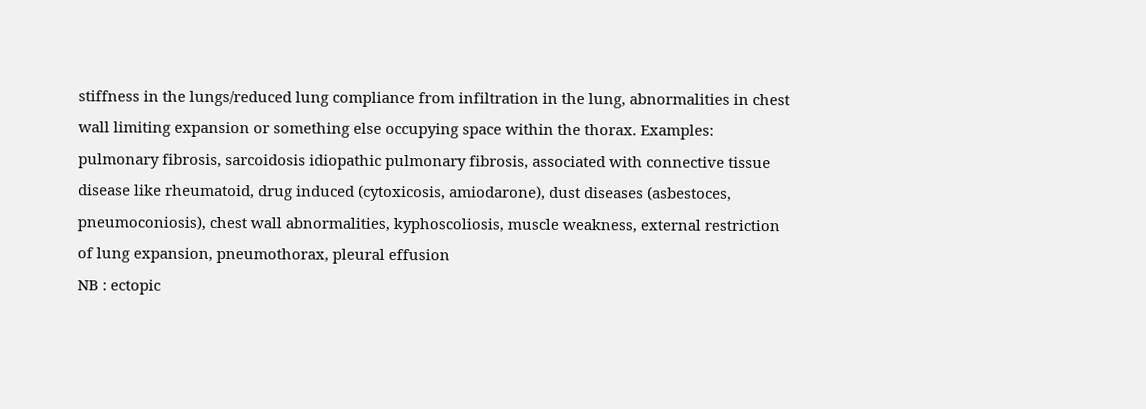stiffness in the lungs/reduced lung compliance from infiltration in the lung, abnormalities in chest wall limiting expansion or something else occupying space within the thorax. Examples: pulmonary fibrosis, sarcoidosis idiopathic pulmonary fibrosis, associated with connective tissue disease like rheumatoid, drug induced (cytoxicosis, amiodarone), dust diseases (asbestoces, pneumoconiosis), chest wall abnormalities, kyphoscoliosis, muscle weakness, external restriction of lung expansion, pneumothorax, pleural effusion
NB : ectopic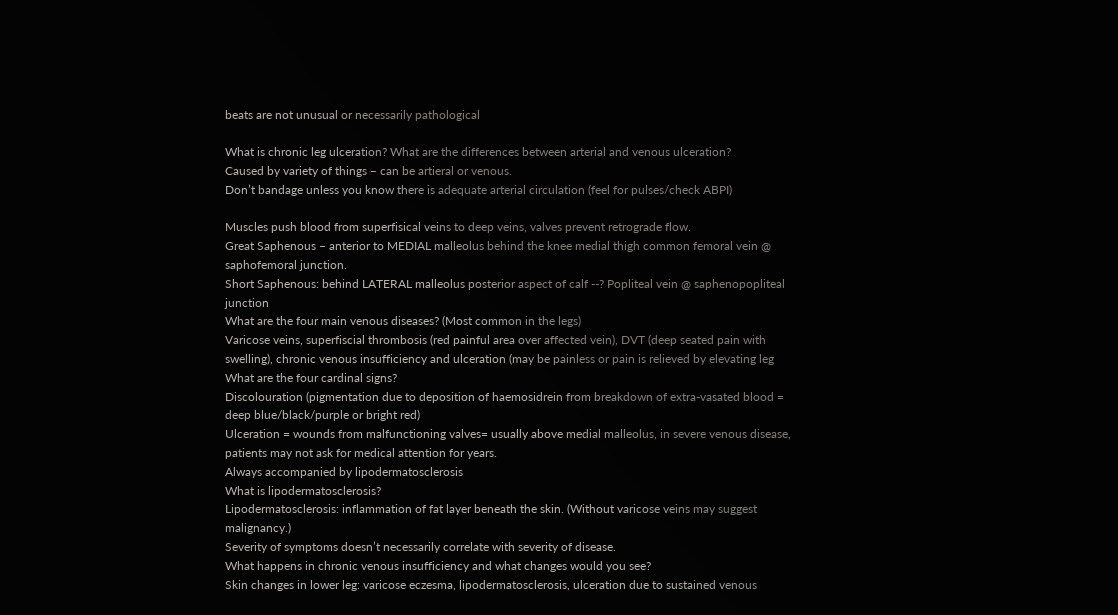beats are not unusual or necessarily pathological

What is chronic leg ulceration? What are the differences between arterial and venous ulceration?
Caused by variety of things – can be artieral or venous.
Don’t bandage unless you know there is adequate arterial circulation (feel for pulses/check ABPI)

Muscles push blood from superfisical veins to deep veins, valves prevent retrograde flow.
Great Saphenous – anterior to MEDIAL malleolus behind the knee medial thigh common femoral vein @ saphofemoral junction.
Short Saphenous: behind LATERAL malleolus posterior aspect of calf --? Popliteal vein @ saphenopopliteal junction
What are the four main venous diseases? (Most common in the legs)
Varicose veins, superfiscial thrombosis (red painful area over affected vein), DVT (deep seated pain with swelling), chronic venous insufficiency and ulceration (may be painless or pain is relieved by elevating leg
What are the four cardinal signs?
Discolouration (pigmentation due to deposition of haemosidrein from breakdown of extra-vasated blood = deep blue/black/purple or bright red)
Ulceration = wounds from malfunctioning valves= usually above medial malleolus, in severe venous disease, patients may not ask for medical attention for years.
Always accompanied by lipodermatosclerosis
What is lipodermatosclerosis?
Lipodermatosclerosis: inflammation of fat layer beneath the skin. (Without varicose veins may suggest malignancy.)
Severity of symptoms doesn’t necessarily correlate with severity of disease.
What happens in chronic venous insufficiency and what changes would you see?
Skin changes in lower leg: varicose eczesma, lipodermatosclerosis, ulceration due to sustained venous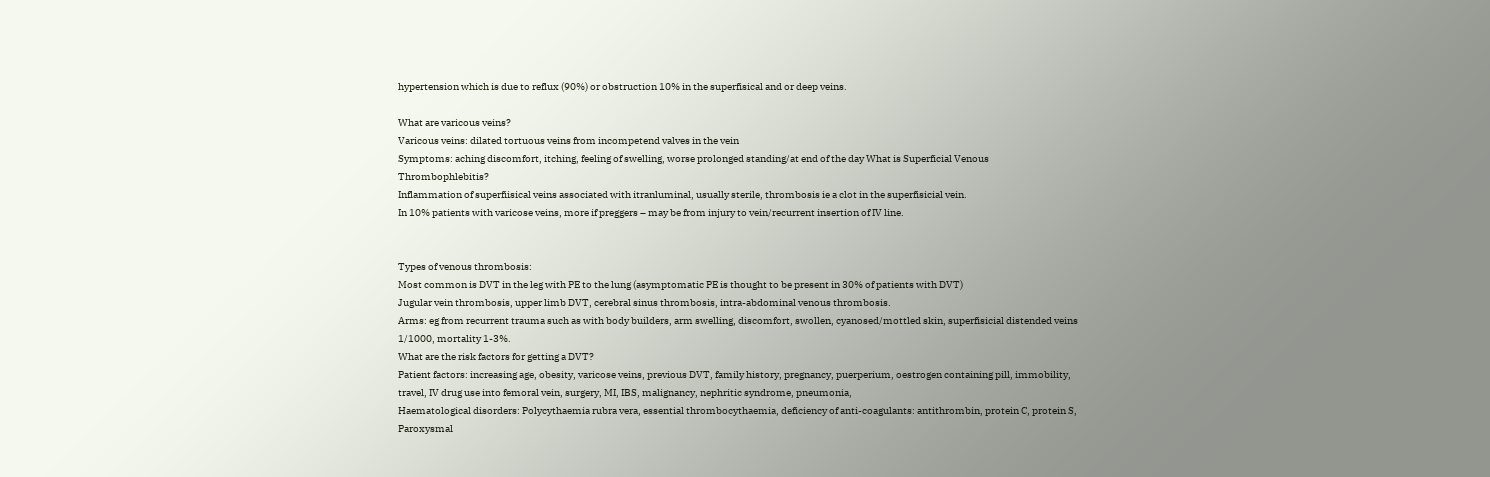hypertension which is due to reflux (90%) or obstruction 10% in the superfisical and or deep veins.

What are varicous veins?
Varicous veins: dilated tortuous veins from incompetend valves in the vein
Symptoms: aching discomfort, itching, feeling of swelling, worse prolonged standing/at end of the day What is Superficial Venous Thrombophlebitis?
Inflammation of superfiisical veins associated with itranluminal, usually sterile, thrombosis ie a clot in the superfisicial vein.
In 10% patients with varicose veins, more if preggers – may be from injury to vein/recurrent insertion of IV line.


Types of venous thrombosis:
Most common is DVT in the leg with PE to the lung (asymptomatic PE is thought to be present in 30% of patients with DVT)
Jugular vein thrombosis, upper limb DVT, cerebral sinus thrombosis, intra-abdominal venous thrombosis.
Arms: eg from recurrent trauma such as with body builders, arm swelling, discomfort, swollen, cyanosed/mottled skin, superfisicial distended veins
1/1000, mortality 1-3%.
What are the risk factors for getting a DVT?
Patient factors: increasing age, obesity, varicose veins, previous DVT, family history, pregnancy, puerperium, oestrogen containing pill, immobility, travel, IV drug use into femoral vein, surgery, MI, IBS, malignancy, nephritic syndrome, pneumonia,
Haematological disorders: Polycythaemia rubra vera, essential thrombocythaemia, deficiency of anti-coagulants: antithrombin, protein C, protein S, Paroxysmal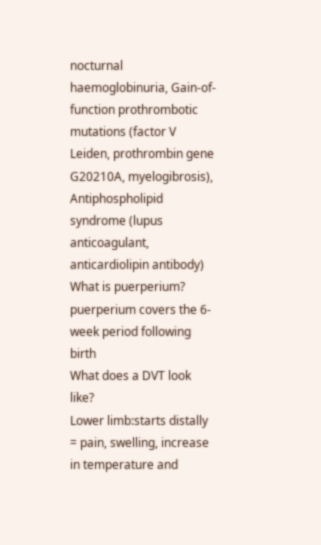nocturnal haemoglobinuria, Gain-of-function prothrombotic mutations (factor V Leiden, prothrombin gene G20210A, myelogibrosis), Antiphospholipid syndrome (lupus anticoagulant, anticardiolipin antibody)
What is puerperium? puerperium covers the 6-week period following birth
What does a DVT look like?
Lower limb:starts distally = pain, swelling, increase in temperature and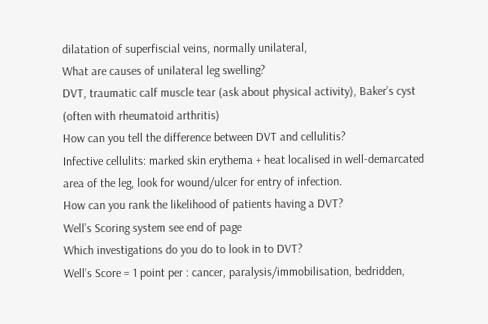dilatation of superfiscial veins, normally unilateral,
What are causes of unilateral leg swelling?
DVT, traumatic calf muscle tear (ask about physical activity), Baker’s cyst (often with rheumatoid arthritis)
How can you tell the difference between DVT and cellulitis?
Infective cellulits: marked skin erythema + heat localised in well-demarcated area of the leg, look for wound/ulcer for entry of infection.
How can you rank the likelihood of patients having a DVT?
Well’s Scoring system see end of page
Which investigations do you do to look in to DVT?
Well’s Score = 1 point per : cancer, paralysis/immobilisation, bedridden,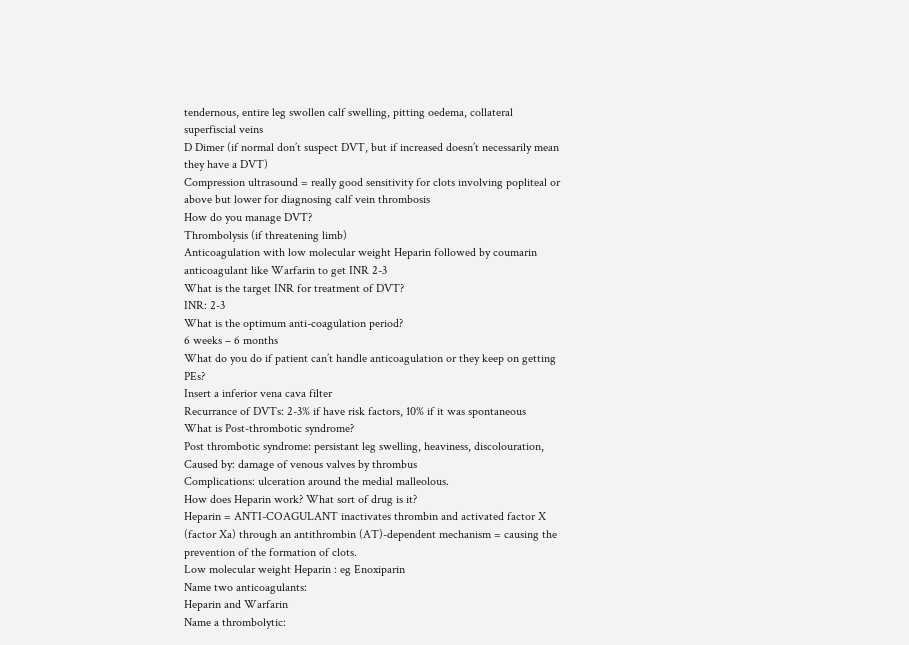tendernous, entire leg swollen calf swelling, pitting oedema, collateral superfiscial veins
D Dimer (if normal don’t suspect DVT, but if increased doesn’t necessarily mean they have a DVT)
Compression ultrasound = really good sensitivity for clots involving popliteal or above but lower for diagnosing calf vein thrombosis
How do you manage DVT?
Thrombolysis (if threatening limb)
Anticoagulation with low molecular weight Heparin followed by coumarin anticoagulant like Warfarin to get INR 2-3
What is the target INR for treatment of DVT?
INR: 2-3
What is the optimum anti-coagulation period?
6 weeks – 6 months
What do you do if patient can’t handle anticoagulation or they keep on getting PEs?
Insert a inferior vena cava filter
Recurrance of DVTs: 2-3% if have risk factors, 10% if it was spontaneous
What is Post-thrombotic syndrome?
Post thrombotic syndrome: persistant leg swelling, heaviness, discolouration,
Caused by: damage of venous valves by thrombus
Complications: ulceration around the medial malleolous.
How does Heparin work? What sort of drug is it?
Heparin = ANTI-COAGULANT inactivates thrombin and activated factor X (factor Xa) through an antithrombin (AT)-dependent mechanism = causing the prevention of the formation of clots.
Low molecular weight Heparin : eg Enoxiparin
Name two anticoagulants:
Heparin and Warfarin
Name a thrombolytic: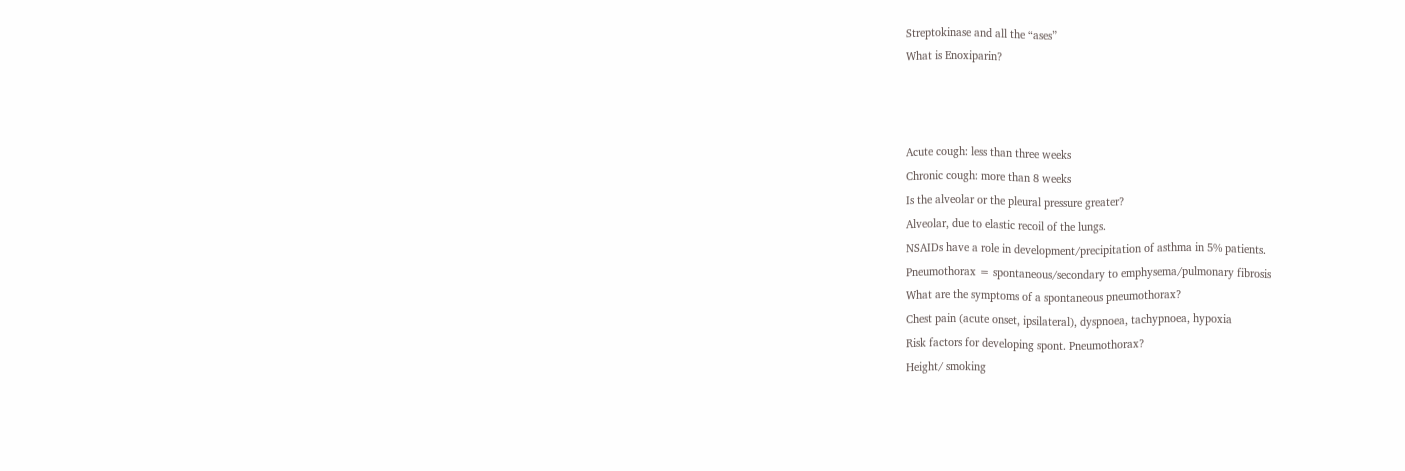Streptokinase and all the “ases”
What is Enoxiparin?



Acute cough: less than three weeks
Chronic cough: more than 8 weeks
Is the alveolar or the pleural pressure greater?
Alveolar, due to elastic recoil of the lungs.
NSAIDs have a role in development/precipitation of asthma in 5% patients.
Pneumothorax = spontaneous/secondary to emphysema/pulmonary fibrosis
What are the symptoms of a spontaneous pneumothorax?
Chest pain (acute onset, ipsilateral), dyspnoea, tachypnoea, hypoxia
Risk factors for developing spont. Pneumothorax?
Height/ smoking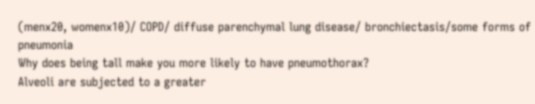(menx20, womenx10)/ COPD/ diffuse parenchymal lung disease/ bronchiectasis/some forms of pneumonia
Why does being tall make you more likely to have pneumothorax?
Alveoli are subjected to a greater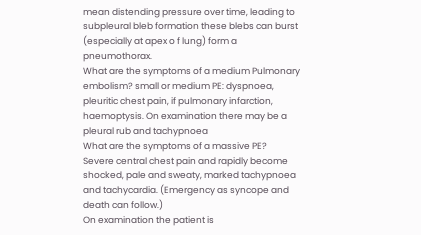mean distending pressure over time, leading to subpleural bleb formation these blebs can burst (especially at apex o f lung) form a pneumothorax.
What are the symptoms of a medium Pulmonary embolism? small or medium PE: dyspnoea, pleuritic chest pain, if pulmonary infarction, haemoptysis. On examination there may be a pleural rub and tachypnoea
What are the symptoms of a massive PE?
Severe central chest pain and rapidly become shocked, pale and sweaty, marked tachypnoea and tachycardia. (Emergency as syncope and death can follow.)
On examination the patient is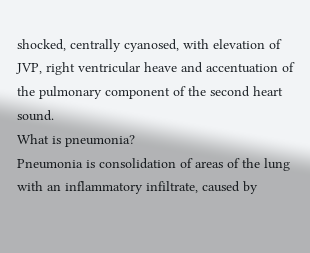shocked, centrally cyanosed, with elevation of JVP, right ventricular heave and accentuation of the pulmonary component of the second heart sound.
What is pneumonia?
Pneumonia is consolidation of areas of the lung with an inflammatory infiltrate, caused by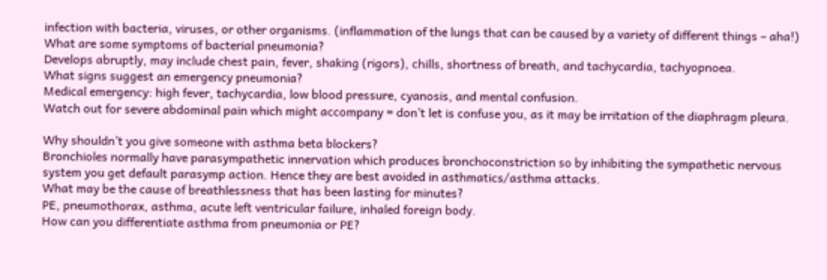infection with bacteria, viruses, or other organisms. (inflammation of the lungs that can be caused by a variety of different things – aha!)
What are some symptoms of bacterial pneumonia?
Develops abruptly, may include chest pain, fever, shaking (rigors), chills, shortness of breath, and tachycardia, tachyopnoea.
What signs suggest an emergency pneumonia?
Medical emergency: high fever, tachycardia, low blood pressure, cyanosis, and mental confusion.
Watch out for severe abdominal pain which might accompany = don’t let is confuse you, as it may be irritation of the diaphragm pleura.

Why shouldn’t you give someone with asthma beta blockers?
Bronchioles normally have parasympathetic innervation which produces bronchoconstriction so by inhibiting the sympathetic nervous system you get default parasymp action. Hence they are best avoided in asthmatics/asthma attacks.
What may be the cause of breathlessness that has been lasting for minutes?
PE, pneumothorax, asthma, acute left ventricular failure, inhaled foreign body.
How can you differentiate asthma from pneumonia or PE?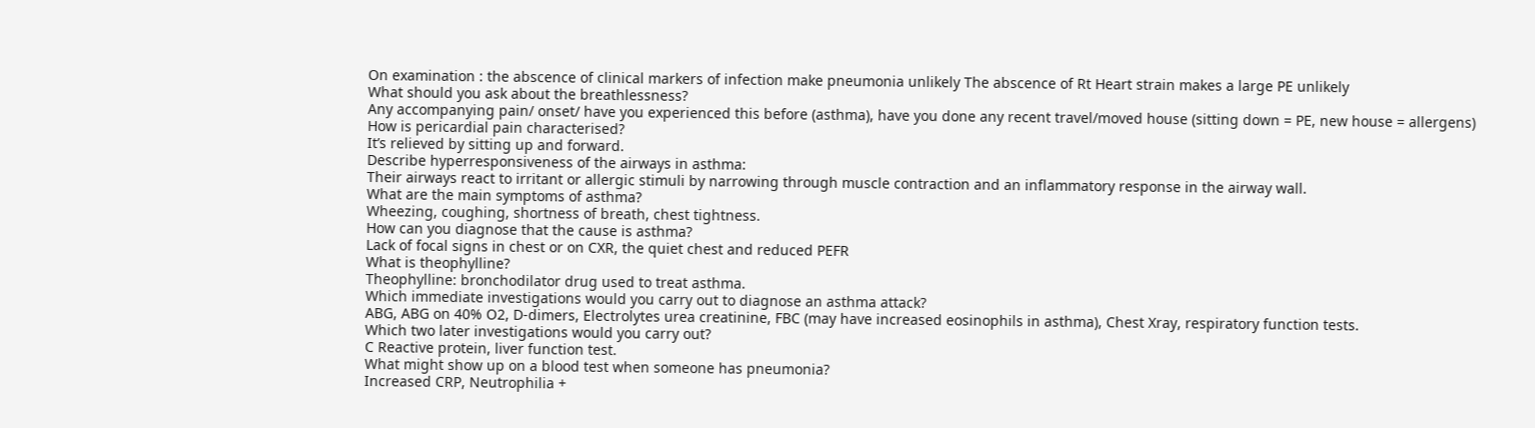On examination : the abscence of clinical markers of infection make pneumonia unlikely The abscence of Rt Heart strain makes a large PE unlikely
What should you ask about the breathlessness?
Any accompanying pain/ onset/ have you experienced this before (asthma), have you done any recent travel/moved house (sitting down = PE, new house = allergens)
How is pericardial pain characterised?
It’s relieved by sitting up and forward.
Describe hyperresponsiveness of the airways in asthma:
Their airways react to irritant or allergic stimuli by narrowing through muscle contraction and an inflammatory response in the airway wall.
What are the main symptoms of asthma?
Wheezing, coughing, shortness of breath, chest tightness.
How can you diagnose that the cause is asthma?
Lack of focal signs in chest or on CXR, the quiet chest and reduced PEFR
What is theophylline?
Theophylline: bronchodilator drug used to treat asthma.
Which immediate investigations would you carry out to diagnose an asthma attack?
ABG, ABG on 40% O2, D-dimers, Electrolytes urea creatinine, FBC (may have increased eosinophils in asthma), Chest Xray, respiratory function tests.
Which two later investigations would you carry out?
C Reactive protein, liver function test.
What might show up on a blood test when someone has pneumonia?
Increased CRP, Neutrophilia +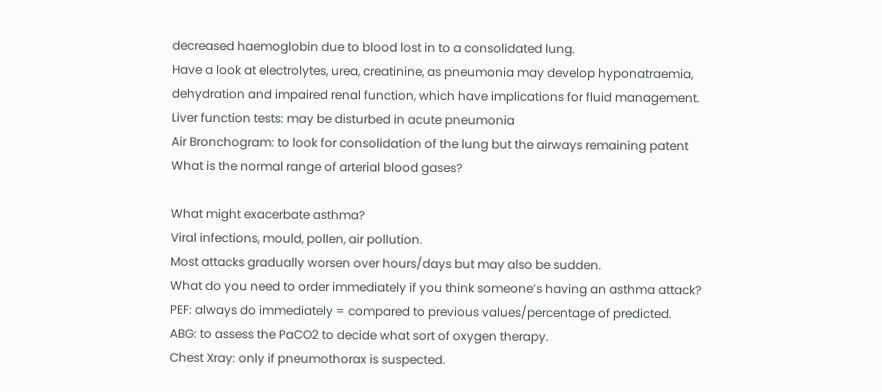decreased haemoglobin due to blood lost in to a consolidated lung.
Have a look at electrolytes, urea, creatinine, as pneumonia may develop hyponatraemia, dehydration and impaired renal function, which have implications for fluid management.
Liver function tests: may be disturbed in acute pneumonia
Air Bronchogram: to look for consolidation of the lung but the airways remaining patent
What is the normal range of arterial blood gases?

What might exacerbate asthma?
Viral infections, mould, pollen, air pollution.
Most attacks gradually worsen over hours/days but may also be sudden.
What do you need to order immediately if you think someone’s having an asthma attack?
PEF: always do immediately = compared to previous values/percentage of predicted.
ABG: to assess the PaCO2 to decide what sort of oxygen therapy.
Chest Xray: only if pneumothorax is suspected.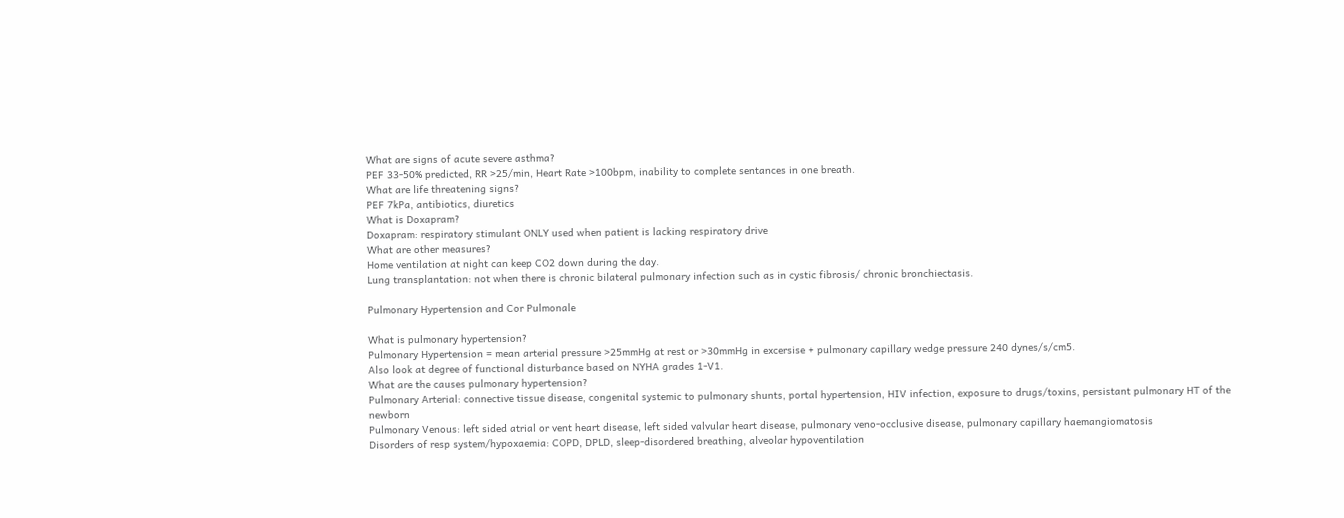What are signs of acute severe asthma?
PEF 33-50% predicted, RR >25/min, Heart Rate >100bpm, inability to complete sentances in one breath.
What are life threatening signs?
PEF 7kPa, antibiotics, diuretics
What is Doxapram?
Doxapram: respiratory stimulant ONLY used when patient is lacking respiratory drive
What are other measures?
Home ventilation at night can keep CO2 down during the day.
Lung transplantation: not when there is chronic bilateral pulmonary infection such as in cystic fibrosis/ chronic bronchiectasis.

Pulmonary Hypertension and Cor Pulmonale

What is pulmonary hypertension?
Pulmonary Hypertension = mean arterial pressure >25mmHg at rest or >30mmHg in excersise + pulmonary capillary wedge pressure 240 dynes/s/cm5.
Also look at degree of functional disturbance based on NYHA grades 1-V1.
What are the causes pulmonary hypertension?
Pulmonary Arterial: connective tissue disease, congenital systemic to pulmonary shunts, portal hypertension, HIV infection, exposure to drugs/toxins, persistant pulmonary HT of the newborn
Pulmonary Venous: left sided atrial or vent heart disease, left sided valvular heart disease, pulmonary veno-occlusive disease, pulmonary capillary haemangiomatosis
Disorders of resp system/hypoxaemia: COPD, DPLD, sleep-disordered breathing, alveolar hypoventilation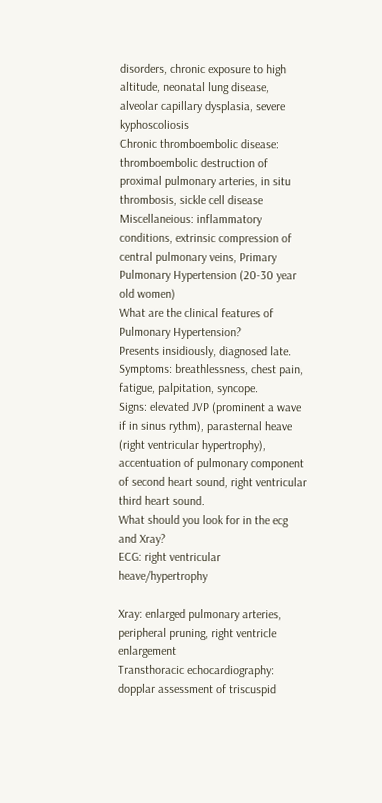disorders, chronic exposure to high altitude, neonatal lung disease, alveolar capillary dysplasia, severe kyphoscoliosis
Chronic thromboembolic disease: thromboembolic destruction of proximal pulmonary arteries, in situ thrombosis, sickle cell disease
Miscellaneious: inflammatory conditions, extrinsic compression of central pulmonary veins, Primary Pulmonary Hypertension (20-30 year old women)
What are the clinical features of Pulmonary Hypertension?
Presents insidiously, diagnosed late.
Symptoms: breathlessness, chest pain, fatigue, palpitation, syncope.
Signs: elevated JVP (prominent a wave if in sinus rythm), parasternal heave (right ventricular hypertrophy), accentuation of pulmonary component of second heart sound, right ventricular third heart sound.
What should you look for in the ecg and Xray?
ECG: right ventricular heave/hypertrophy

Xray: enlarged pulmonary arteries, peripheral pruning, right ventricle enlargement
Transthoracic echocardiography: dopplar assessment of triscuspid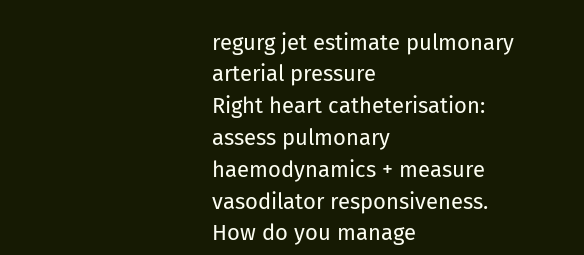regurg jet estimate pulmonary arterial pressure
Right heart catheterisation: assess pulmonary haemodynamics + measure vasodilator responsiveness.
How do you manage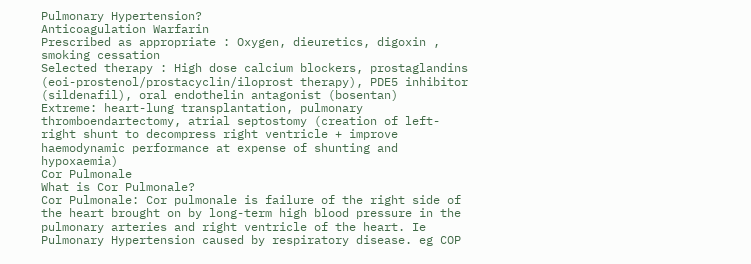Pulmonary Hypertension?
Anticoagulation Warfarin
Prescribed as appropriate : Oxygen, dieuretics, digoxin , smoking cessation
Selected therapy : High dose calcium blockers, prostaglandins (eoi-prostenol/prostacyclin/iloprost therapy), PDE5 inhibitor (sildenafil), oral endothelin antagonist (bosentan)
Extreme: heart-lung transplantation, pulmonary thromboendartectomy, atrial septostomy (creation of left-right shunt to decompress right ventricle + improve haemodynamic performance at expense of shunting and hypoxaemia)
Cor Pulmonale
What is Cor Pulmonale?
Cor Pulmonale: Cor pulmonale is failure of the right side of the heart brought on by long-term high blood pressure in the pulmonary arteries and right ventricle of the heart. Ie Pulmonary Hypertension caused by respiratory disease. eg COP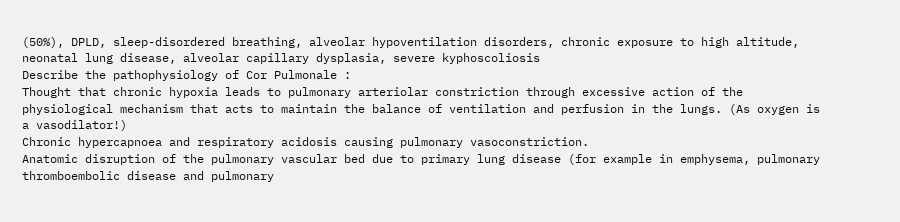(50%), DPLD, sleep-disordered breathing, alveolar hypoventilation disorders, chronic exposure to high altitude, neonatal lung disease, alveolar capillary dysplasia, severe kyphoscoliosis
Describe the pathophysiology of Cor Pulmonale :
Thought that chronic hypoxia leads to pulmonary arteriolar constriction through excessive action of the physiological mechanism that acts to maintain the balance of ventilation and perfusion in the lungs. (As oxygen is a vasodilator!)
Chronic hypercapnoea and respiratory acidosis causing pulmonary vasoconstriction.
Anatomic disruption of the pulmonary vascular bed due to primary lung disease (for example in emphysema, pulmonary thromboembolic disease and pulmonary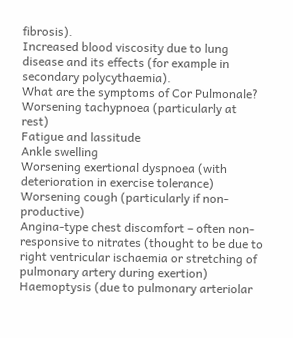fibrosis).
Increased blood viscosity due to lung disease and its effects (for example in secondary polycythaemia).
What are the symptoms of Cor Pulmonale?
Worsening tachypnoea (particularly at rest)
Fatigue and lassitude
Ankle swelling
Worsening exertional dyspnoea (with deterioration in exercise tolerance)
Worsening cough (particularly if non-productive)
Angina-type chest discomfort – often non-responsive to nitrates (thought to be due to right ventricular ischaemia or stretching of pulmonary artery during exertion)
Haemoptysis (due to pulmonary arteriolar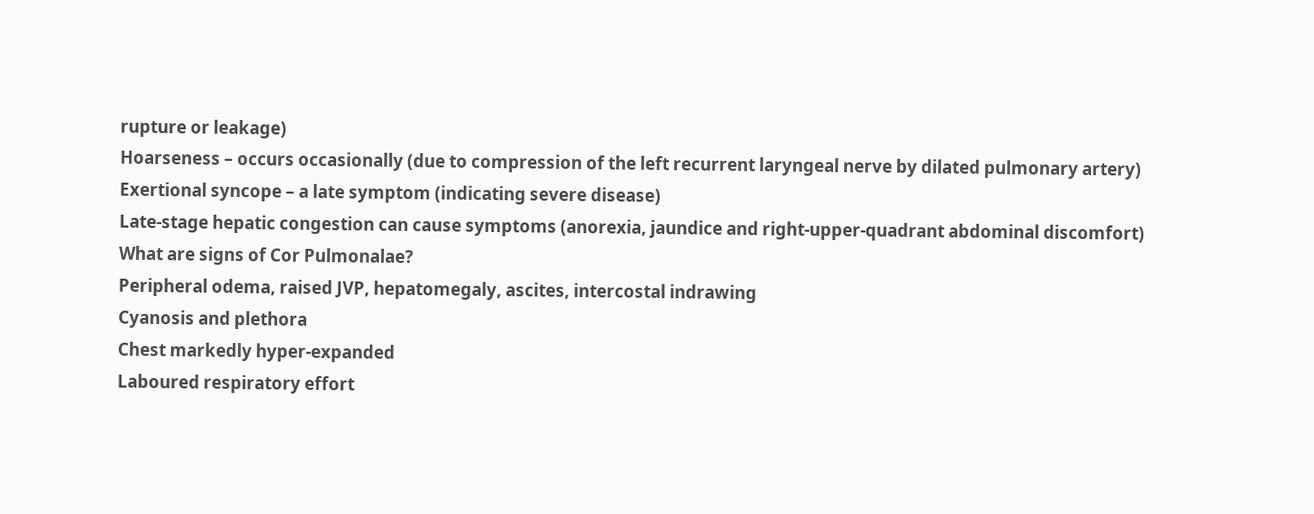rupture or leakage)
Hoarseness – occurs occasionally (due to compression of the left recurrent laryngeal nerve by dilated pulmonary artery)
Exertional syncope – a late symptom (indicating severe disease)
Late-stage hepatic congestion can cause symptoms (anorexia, jaundice and right-upper-quadrant abdominal discomfort)
What are signs of Cor Pulmonalae?
Peripheral odema, raised JVP, hepatomegaly, ascites, intercostal indrawing
Cyanosis and plethora
Chest markedly hyper-expanded
Laboured respiratory effort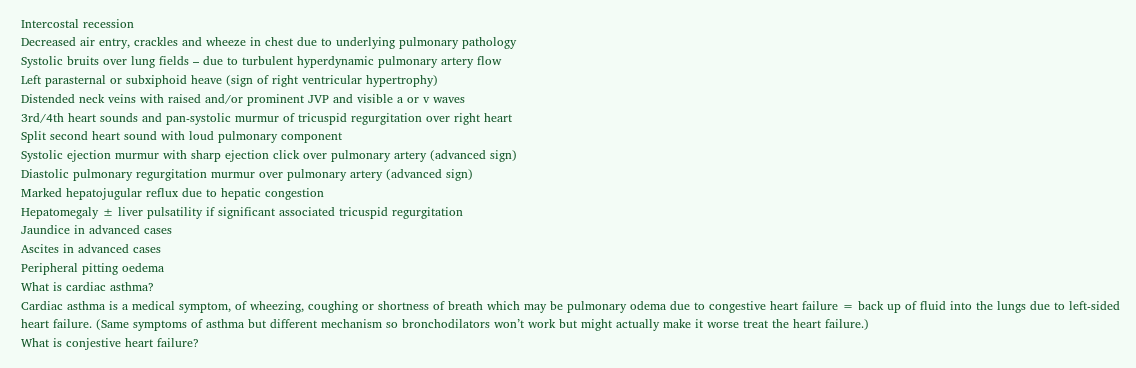Intercostal recession
Decreased air entry, crackles and wheeze in chest due to underlying pulmonary pathology
Systolic bruits over lung fields – due to turbulent hyperdynamic pulmonary artery flow
Left parasternal or subxiphoid heave (sign of right ventricular hypertrophy)
Distended neck veins with raised and/or prominent JVP and visible a or v waves
3rd/4th heart sounds and pan-systolic murmur of tricuspid regurgitation over right heart
Split second heart sound with loud pulmonary component
Systolic ejection murmur with sharp ejection click over pulmonary artery (advanced sign)
Diastolic pulmonary regurgitation murmur over pulmonary artery (advanced sign)
Marked hepatojugular reflux due to hepatic congestion
Hepatomegaly ± liver pulsatility if significant associated tricuspid regurgitation
Jaundice in advanced cases
Ascites in advanced cases
Peripheral pitting oedema
What is cardiac asthma?
Cardiac asthma is a medical symptom, of wheezing, coughing or shortness of breath which may be pulmonary odema due to congestive heart failure = back up of fluid into the lungs due to left-sided heart failure. (Same symptoms of asthma but different mechanism so bronchodilators won’t work but might actually make it worse treat the heart failure.)
What is conjestive heart failure?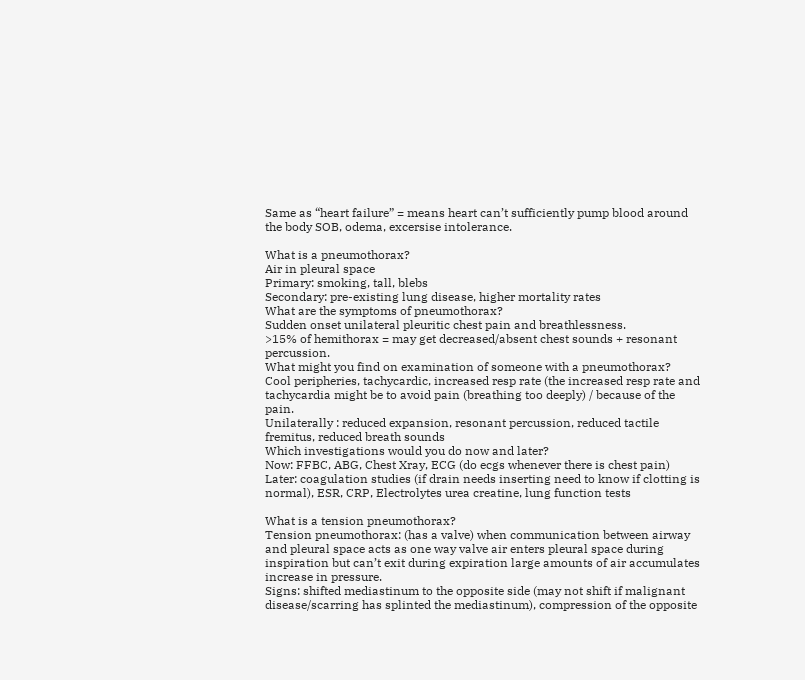Same as “heart failure” = means heart can’t sufficiently pump blood around the body SOB, odema, excersise intolerance.

What is a pneumothorax?
Air in pleural space
Primary: smoking, tall, blebs
Secondary: pre-existing lung disease, higher mortality rates
What are the symptoms of pneumothorax?
Sudden onset unilateral pleuritic chest pain and breathlessness.
>15% of hemithorax = may get decreased/absent chest sounds + resonant percussion.
What might you find on examination of someone with a pneumothorax?
Cool peripheries, tachycardic, increased resp rate (the increased resp rate and tachycardia might be to avoid pain (breathing too deeply) / because of the pain.
Unilaterally : reduced expansion, resonant percussion, reduced tactile fremitus, reduced breath sounds
Which investigations would you do now and later?
Now: FFBC, ABG, Chest Xray, ECG (do ecgs whenever there is chest pain)
Later: coagulation studies (if drain needs inserting need to know if clotting is normal), ESR, CRP, Electrolytes urea creatine, lung function tests

What is a tension pneumothorax?
Tension pneumothorax: (has a valve) when communication between airway and pleural space acts as one way valve air enters pleural space during inspiration but can’t exit during expiration large amounts of air accumulates increase in pressure.
Signs: shifted mediastinum to the opposite side (may not shift if malignant disease/scarring has splinted the mediastinum), compression of the opposite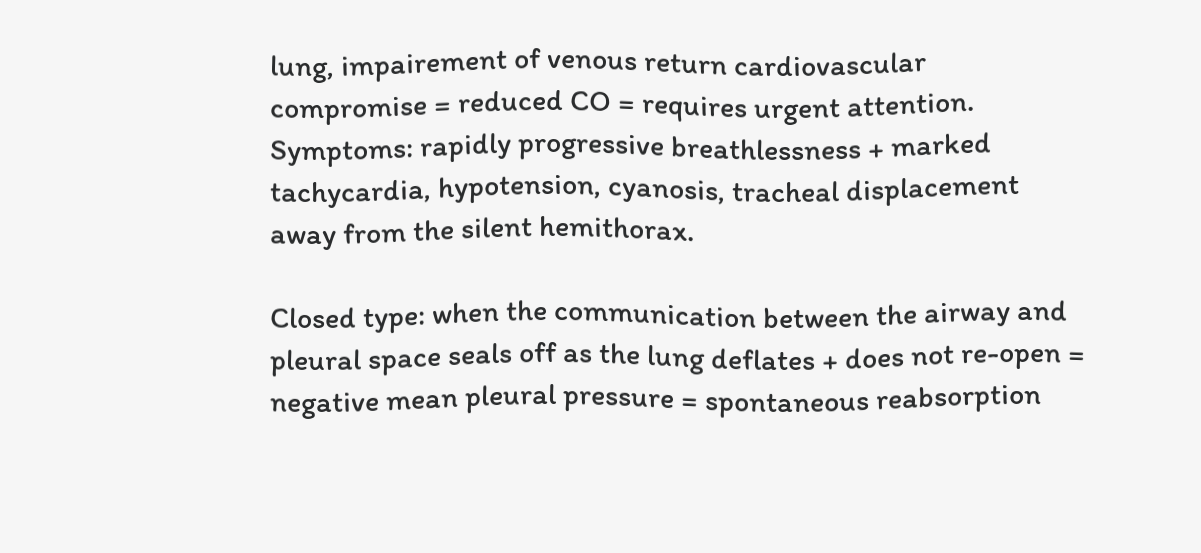lung, impairement of venous return cardiovascular compromise = reduced CO = requires urgent attention.
Symptoms: rapidly progressive breathlessness + marked tachycardia, hypotension, cyanosis, tracheal displacement away from the silent hemithorax.

Closed type: when the communication between the airway and pleural space seals off as the lung deflates + does not re-open = negative mean pleural pressure = spontaneous reabsorption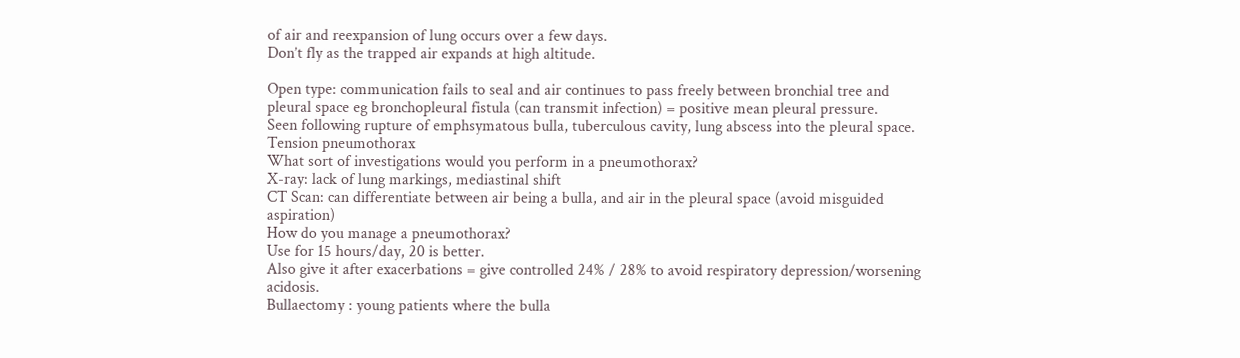of air and reexpansion of lung occurs over a few days.
Don’t fly as the trapped air expands at high altitude.

Open type: communication fails to seal and air continues to pass freely between bronchial tree and pleural space eg bronchopleural fistula (can transmit infection) = positive mean pleural pressure.
Seen following rupture of emphsymatous bulla, tuberculous cavity, lung abscess into the pleural space. Tension pneumothorax
What sort of investigations would you perform in a pneumothorax?
X-ray: lack of lung markings, mediastinal shift
CT Scan: can differentiate between air being a bulla, and air in the pleural space (avoid misguided aspiration)
How do you manage a pneumothorax?
Use for 15 hours/day, 20 is better.
Also give it after exacerbations = give controlled 24% / 28% to avoid respiratory depression/worsening acidosis.
Bullaectomy : young patients where the bulla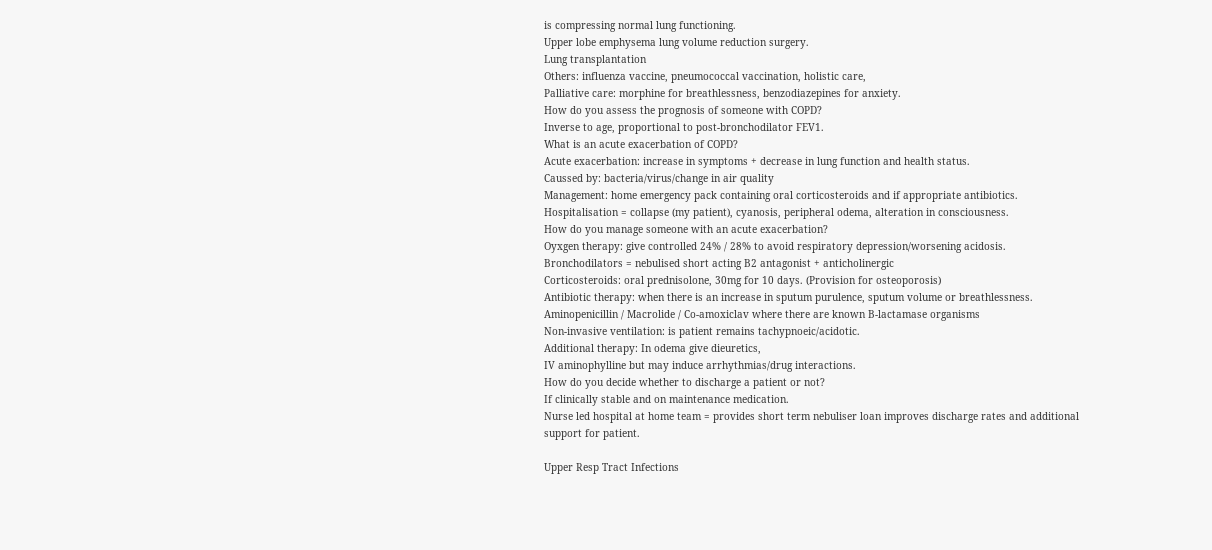is compressing normal lung functioning.
Upper lobe emphysema lung volume reduction surgery.
Lung transplantation
Others: influenza vaccine, pneumococcal vaccination, holistic care,
Palliative care: morphine for breathlessness, benzodiazepines for anxiety.
How do you assess the prognosis of someone with COPD?
Inverse to age, proportional to post-bronchodilator FEV1.
What is an acute exacerbation of COPD?
Acute exacerbation: increase in symptoms + decrease in lung function and health status.
Caussed by: bacteria/virus/change in air quality
Management: home emergency pack containing oral corticosteroids and if appropriate antibiotics.
Hospitalisation = collapse (my patient), cyanosis, peripheral odema, alteration in consciousness.
How do you manage someone with an acute exacerbation?
Oyxgen therapy: give controlled 24% / 28% to avoid respiratory depression/worsening acidosis.
Bronchodilators = nebulised short acting B2 antagonist + anticholinergic
Corticosteroids: oral prednisolone, 30mg for 10 days. (Provision for osteoporosis)
Antibiotic therapy: when there is an increase in sputum purulence, sputum volume or breathlessness.
Aminopenicillin / Macrolide / Co-amoxiclav where there are known B-lactamase organisms
Non-invasive ventilation: is patient remains tachypnoeic/acidotic.
Additional therapy: In odema give dieuretics,
IV aminophylline but may induce arrhythmias/drug interactions.
How do you decide whether to discharge a patient or not?
If clinically stable and on maintenance medication.
Nurse led hospital at home team = provides short term nebuliser loan improves discharge rates and additional support for patient.

Upper Resp Tract Infections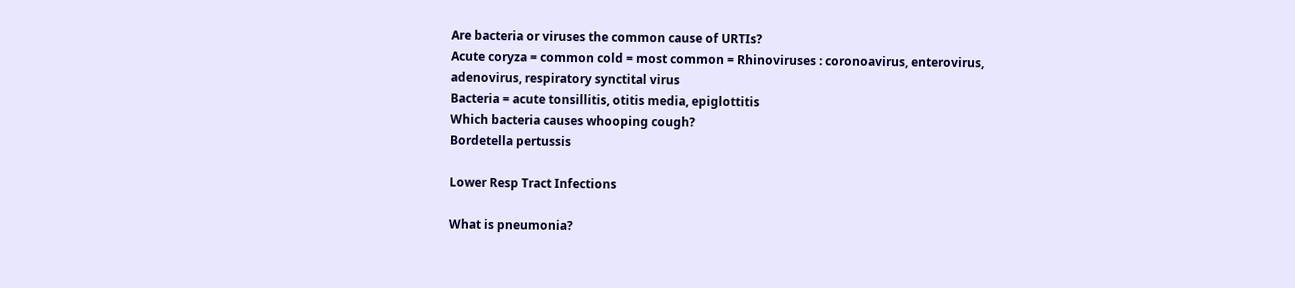Are bacteria or viruses the common cause of URTIs?
Acute coryza = common cold = most common = Rhinoviruses : coronoavirus, enterovirus, adenovirus, respiratory synctital virus
Bacteria = acute tonsillitis, otitis media, epiglottitis
Which bacteria causes whooping cough?
Bordetella pertussis

Lower Resp Tract Infections

What is pneumonia?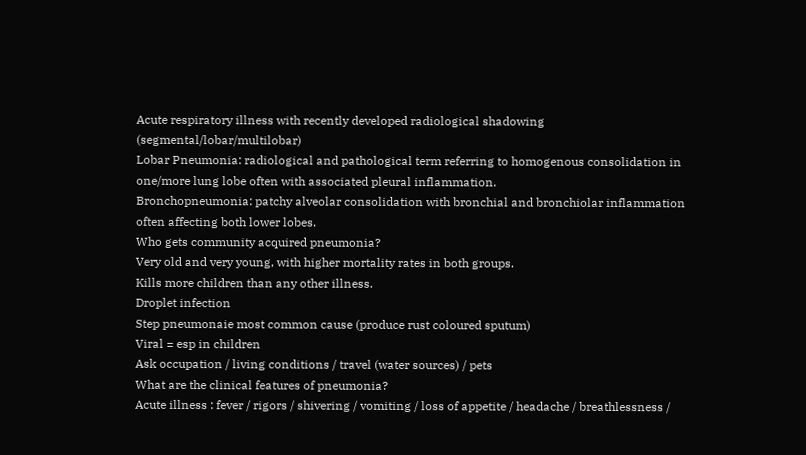Acute respiratory illness with recently developed radiological shadowing (segmental/lobar/multilobar)
Lobar Pneumonia: radiological and pathological term referring to homogenous consolidation in one/more lung lobe often with associated pleural inflammation.
Bronchopneumonia: patchy alveolar consolidation with bronchial and bronchiolar inflammation often affecting both lower lobes.
Who gets community acquired pneumonia?
Very old and very young, with higher mortality rates in both groups.
Kills more children than any other illness.
Droplet infection
Step pneumonaie most common cause (produce rust coloured sputum)
Viral = esp in children
Ask occupation / living conditions / travel (water sources) / pets
What are the clinical features of pneumonia?
Acute illness : fever / rigors / shivering / vomiting / loss of appetite / headache / breathlessness /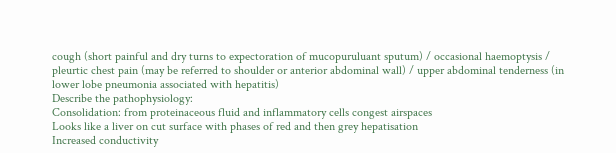cough (short painful and dry turns to expectoration of mucopuruluant sputum) / occasional haemoptysis / pleurtic chest pain (may be referred to shoulder or anterior abdominal wall) / upper abdominal tenderness (in lower lobe pneumonia associated with hepatitis)
Describe the pathophysiology:
Consolidation: from proteinaceous fluid and inflammatory cells congest airspaces
Looks like a liver on cut surface with phases of red and then grey hepatisation
Increased conductivity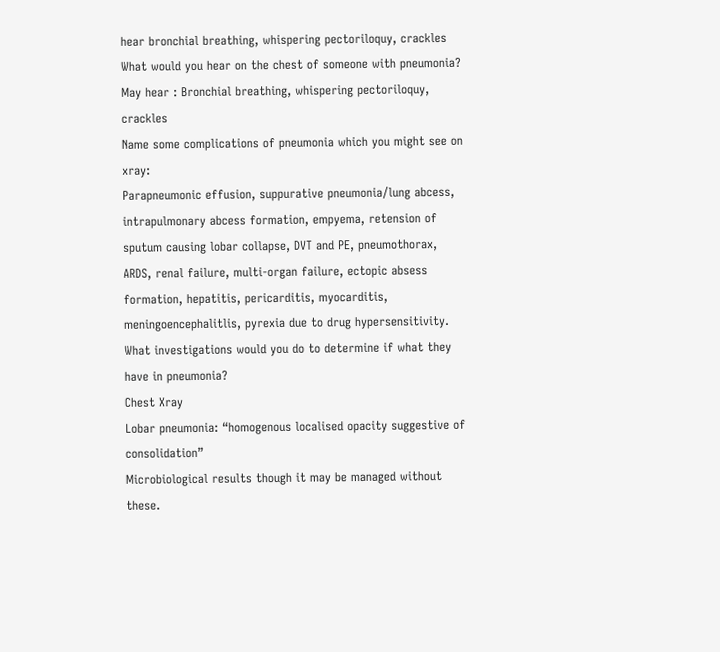hear bronchial breathing, whispering pectoriloquy, crackles
What would you hear on the chest of someone with pneumonia?
May hear : Bronchial breathing, whispering pectoriloquy, crackles
Name some complications of pneumonia which you might see on xray:
Parapneumonic effusion, suppurative pneumonia/lung abcess, intrapulmonary abcess formation, empyema, retension of sputum causing lobar collapse, DVT and PE, pneumothorax, ARDS, renal failure, multi-organ failure, ectopic absess formation, hepatitis, pericarditis, myocarditis, meningoencephalitlis, pyrexia due to drug hypersensitivity.
What investigations would you do to determine if what they have in pneumonia?
Chest Xray
Lobar pneumonia: “homogenous localised opacity suggestive of consolidation”
Microbiological results though it may be managed without these.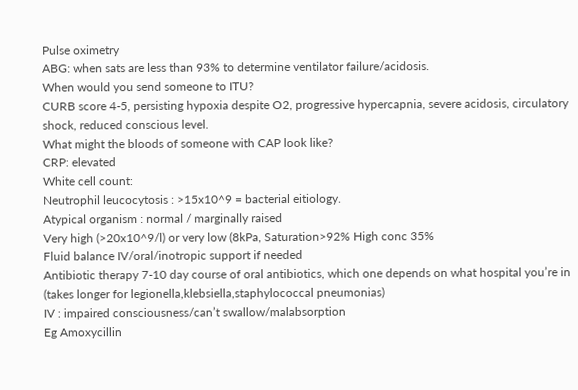Pulse oximetry
ABG: when sats are less than 93% to determine ventilator failure/acidosis.
When would you send someone to ITU?
CURB score 4-5, persisting hypoxia despite O2, progressive hypercapnia, severe acidosis, circulatory shock, reduced conscious level.
What might the bloods of someone with CAP look like?
CRP: elevated
White cell count:
Neutrophil leucocytosis : >15x10^9 = bacterial eitiology.
Atypical organism : normal / marginally raised
Very high (>20x10^9/l) or very low (8kPa, Saturation>92% High conc 35%
Fluid balance IV/oral/inotropic support if needed
Antibiotic therapy 7-10 day course of oral antibiotics, which one depends on what hospital you’re in (takes longer for legionella,klebsiella,staphylococcal pneumonias)
IV : impaired consciousness/can’t swallow/malabsorption
Eg Amoxycillin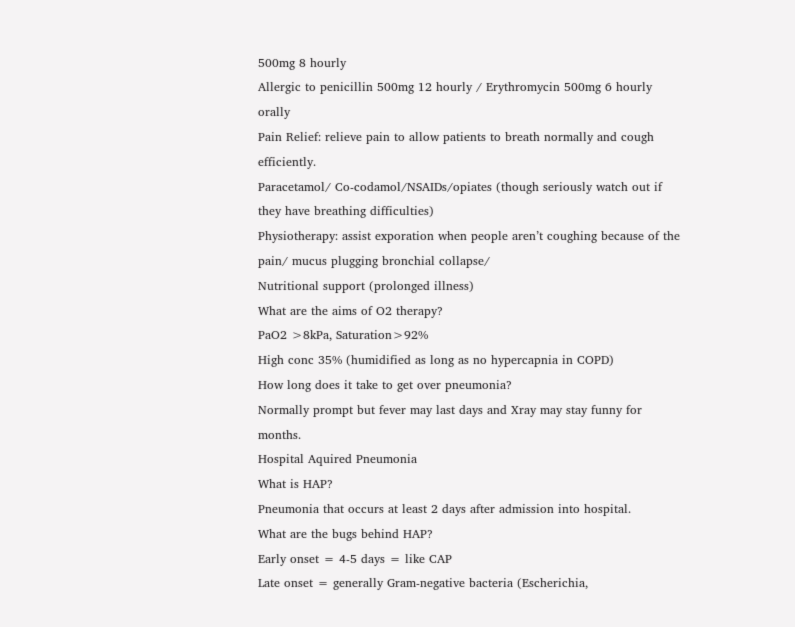500mg 8 hourly
Allergic to penicillin 500mg 12 hourly / Erythromycin 500mg 6 hourly orally
Pain Relief: relieve pain to allow patients to breath normally and cough efficiently.
Paracetamol/ Co-codamol/NSAIDs/opiates (though seriously watch out if they have breathing difficulties)
Physiotherapy: assist exporation when people aren’t coughing because of the pain/ mucus plugging bronchial collapse/
Nutritional support (prolonged illness)
What are the aims of O2 therapy?
PaO2 >8kPa, Saturation>92%
High conc 35% (humidified as long as no hypercapnia in COPD)
How long does it take to get over pneumonia?
Normally prompt but fever may last days and Xray may stay funny for months.
Hospital Aquired Pneumonia
What is HAP?
Pneumonia that occurs at least 2 days after admission into hospital.
What are the bugs behind HAP?
Early onset = 4-5 days = like CAP
Late onset = generally Gram-negative bacteria (Escherichia,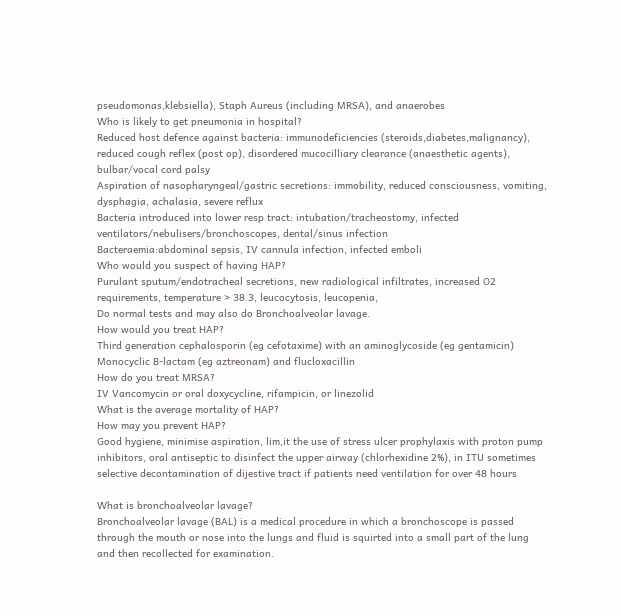pseudomonas,klebsiella), Staph Aureus (including MRSA), and anaerobes
Who is likely to get pneumonia in hospital?
Reduced host defence against bacteria: immunodeficiencies (steroids,diabetes,malignancy), reduced cough reflex (post op), disordered mucocilliary clearance (anaesthetic agents), bulbar/vocal cord palsy
Aspiration of nasopharyngeal/gastric secretions: immobility, reduced consciousness, vomiting, dysphagia, achalasia, severe reflux
Bacteria introduced into lower resp tract: intubation/tracheostomy, infected ventilators/nebulisers/bronchoscopes, dental/sinus infection
Bacteraemia:abdominal sepsis, IV cannula infection, infected emboli
Who would you suspect of having HAP?
Purulant sputum/endotracheal secretions, new radiological infiltrates, increased O2 requirements, temperature > 38.3, leucocytosis, leucopenia,
Do normal tests and may also do Bronchoalveolar lavage.
How would you treat HAP?
Third generation cephalosporin (eg cefotaxime) with an aminoglycoside (eg gentamicin)
Monocyclic B-lactam (eg aztreonam) and flucloxacillin
How do you treat MRSA?
IV Vancomycin or oral doxycycline, rifampicin, or linezolid
What is the average mortality of HAP?
How may you prevent HAP?
Good hygiene, minimise aspiration, lim,it the use of stress ulcer prophylaxis with proton pump inhibitors, oral antiseptic to disinfect the upper airway (chlorhexidine 2%), in ITU sometimes selective decontamination of dijestive tract if patients need ventilation for over 48 hours

What is bronchoalveolar lavage?
Bronchoalveolar lavage (BAL) is a medical procedure in which a bronchoscope is passed through the mouth or nose into the lungs and fluid is squirted into a small part of the lung and then recollected for examination.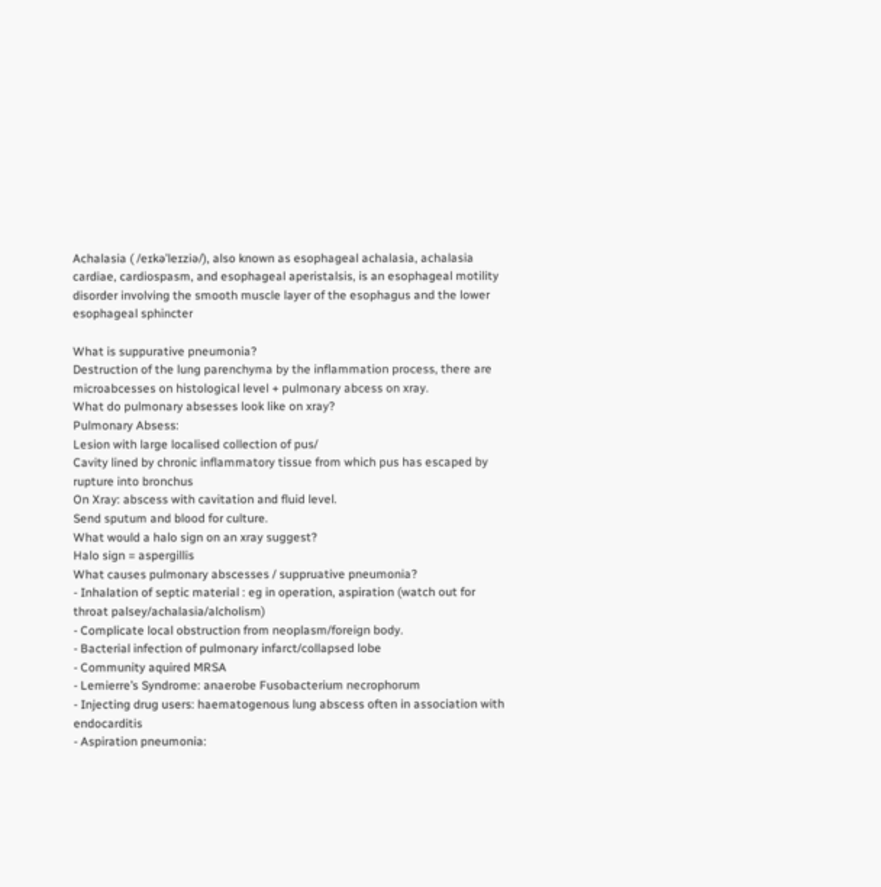Achalasia ( /eɪkəˈleɪziə/), also known as esophageal achalasia, achalasia cardiae, cardiospasm, and esophageal aperistalsis, is an esophageal motility disorder involving the smooth muscle layer of the esophagus and the lower esophageal sphincter

What is suppurative pneumonia?
Destruction of the lung parenchyma by the inflammation process, there are microabcesses on histological level + pulmonary abcess on xray.
What do pulmonary absesses look like on xray?
Pulmonary Absess:
Lesion with large localised collection of pus/
Cavity lined by chronic inflammatory tissue from which pus has escaped by rupture into bronchus
On Xray: abscess with cavitation and fluid level.
Send sputum and blood for culture.
What would a halo sign on an xray suggest?
Halo sign = aspergillis
What causes pulmonary abscesses / suppruative pneumonia?
- Inhalation of septic material : eg in operation, aspiration (watch out for throat palsey/achalasia/alcholism)
- Complicate local obstruction from neoplasm/foreign body.
- Bacterial infection of pulmonary infarct/collapsed lobe
- Community aquired MRSA
- Lemierre’s Syndrome: anaerobe Fusobacterium necrophorum
- Injecting drug users: haematogenous lung abscess often in association with endocarditis
- Aspiration pneumonia: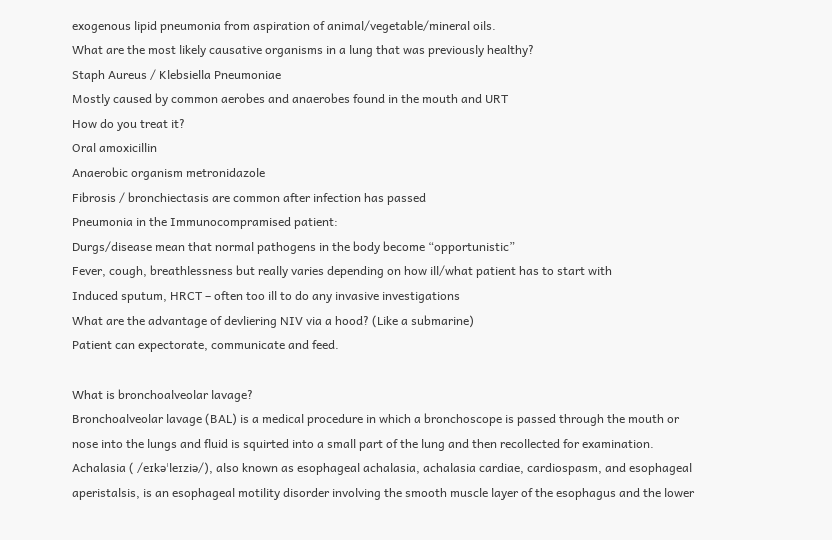exogenous lipid pneumonia from aspiration of animal/vegetable/mineral oils.
What are the most likely causative organisms in a lung that was previously healthy?
Staph Aureus / Klebsiella Pneumoniae
Mostly caused by common aerobes and anaerobes found in the mouth and URT
How do you treat it?
Oral amoxicillin
Anaerobic organism metronidazole
Fibrosis / bronchiectasis are common after infection has passed
Pneumonia in the Immunocompramised patient:
Durgs/disease mean that normal pathogens in the body become “opportunistic”
Fever, cough, breathlessness but really varies depending on how ill/what patient has to start with
Induced sputum, HRCT – often too ill to do any invasive investigations
What are the advantage of devliering NIV via a hood? (Like a submarine)
Patient can expectorate, communicate and feed.

What is bronchoalveolar lavage?
Bronchoalveolar lavage (BAL) is a medical procedure in which a bronchoscope is passed through the mouth or nose into the lungs and fluid is squirted into a small part of the lung and then recollected for examination.
Achalasia ( /eɪkəˈleɪziə/), also known as esophageal achalasia, achalasia cardiae, cardiospasm, and esophageal aperistalsis, is an esophageal motility disorder involving the smooth muscle layer of the esophagus and the lower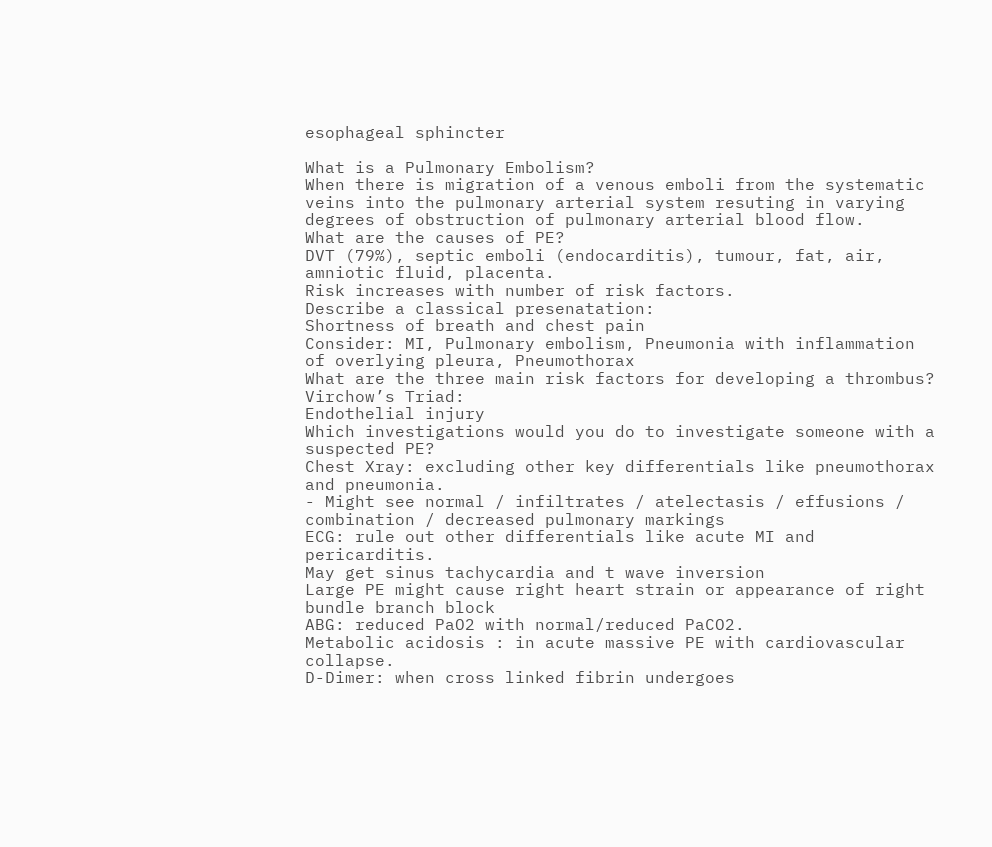esophageal sphincter

What is a Pulmonary Embolism?
When there is migration of a venous emboli from the systematic veins into the pulmonary arterial system resuting in varying degrees of obstruction of pulmonary arterial blood flow.
What are the causes of PE?
DVT (79%), septic emboli (endocarditis), tumour, fat, air, amniotic fluid, placenta.
Risk increases with number of risk factors.
Describe a classical presenatation:
Shortness of breath and chest pain
Consider: MI, Pulmonary embolism, Pneumonia with inflammation of overlying pleura, Pneumothorax
What are the three main risk factors for developing a thrombus?
Virchow’s Triad:
Endothelial injury
Which investigations would you do to investigate someone with a suspected PE?
Chest Xray: excluding other key differentials like pneumothorax and pneumonia.
- Might see normal / infiltrates / atelectasis / effusions / combination / decreased pulmonary markings
ECG: rule out other differentials like acute MI and pericarditis.
May get sinus tachycardia and t wave inversion
Large PE might cause right heart strain or appearance of right bundle branch block
ABG: reduced PaO2 with normal/reduced PaCO2.
Metabolic acidosis : in acute massive PE with cardiovascular collapse.
D-Dimer: when cross linked fibrin undergoes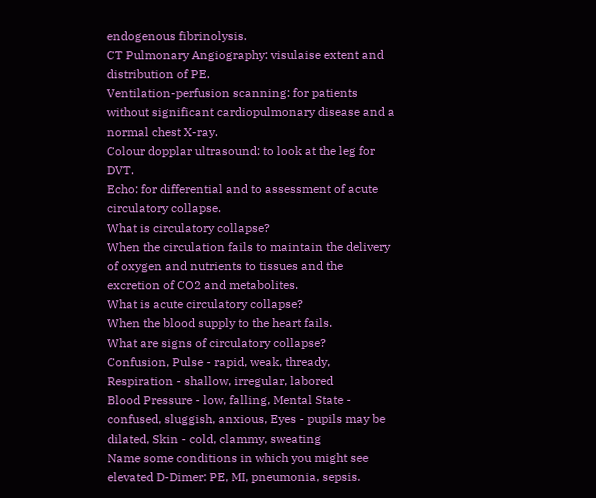endogenous fibrinolysis.
CT Pulmonary Angiography: visulaise extent and distribution of PE.
Ventilation-perfusion scanning: for patients without significant cardiopulmonary disease and a normal chest X-ray.
Colour dopplar ultrasound: to look at the leg for DVT.
Echo: for differential and to assessment of acute circulatory collapse.
What is circulatory collapse?
When the circulation fails to maintain the delivery of oxygen and nutrients to tissues and the excretion of CO2 and metabolites.
What is acute circulatory collapse?
When the blood supply to the heart fails.
What are signs of circulatory collapse?
Confusion, Pulse - rapid, weak, thready, Respiration - shallow, irregular, labored
Blood Pressure - low, falling, Mental State - confused, sluggish, anxious, Eyes - pupils may be dilated, Skin - cold, clammy, sweating
Name some conditions in which you might see elevated D-Dimer: PE, MI, pneumonia, sepsis.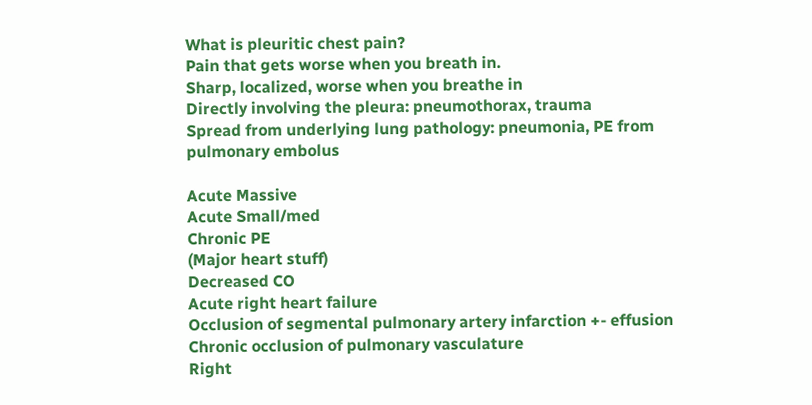What is pleuritic chest pain?
Pain that gets worse when you breath in.
Sharp, localized, worse when you breathe in
Directly involving the pleura: pneumothorax, trauma
Spread from underlying lung pathology: pneumonia, PE from pulmonary embolus

Acute Massive
Acute Small/med
Chronic PE
(Major heart stuff)
Decreased CO
Acute right heart failure
Occlusion of segmental pulmonary artery infarction +- effusion
Chronic occlusion of pulmonary vasculature
Right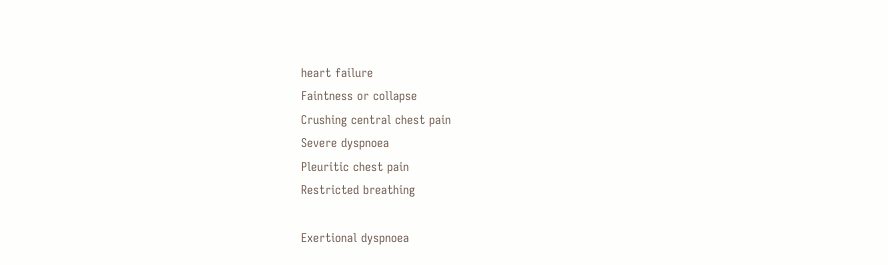heart failure
Faintness or collapse
Crushing central chest pain
Severe dyspnoea
Pleuritic chest pain
Restricted breathing

Exertional dyspnoea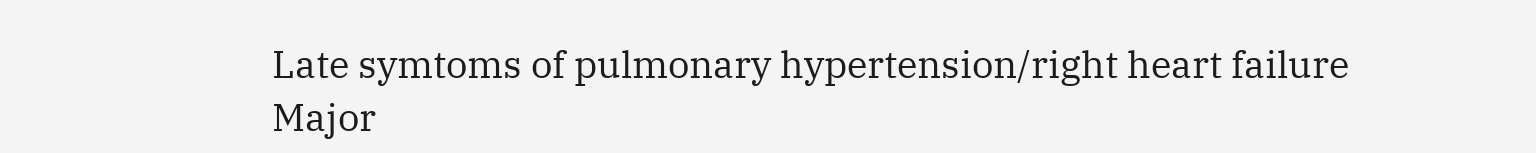Late symtoms of pulmonary hypertension/right heart failure
Major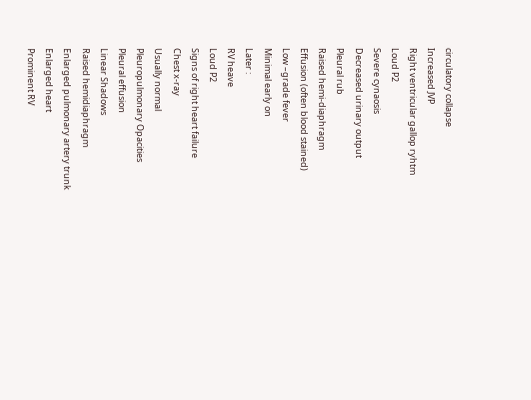circulatory collapse
Increased JVP
Right ventricular gallop ryhtm
Loud P2
Severe cynaosis
Decreased urinary output
Pleural rub
Raised hemi-diaphragm
Effusion (often blood stained)
Low –grade fever
Minimal early on
Later :
RV heave
Loud P2
Signs of right heart failure
Chest x-ray
Usually normal
Pleuropulmonary Opacities
Pleural effusion
Linear Shadows
Raised hemidiaphragm
Enlarged pulmonary artery trunk
Enlarged heart
Prominent RV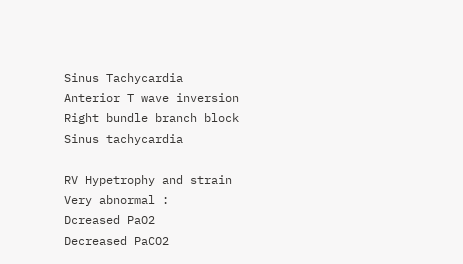Sinus Tachycardia
Anterior T wave inversion
Right bundle branch block
Sinus tachycardia

RV Hypetrophy and strain
Very abnormal :
Dcreased PaO2
Decreased PaCO2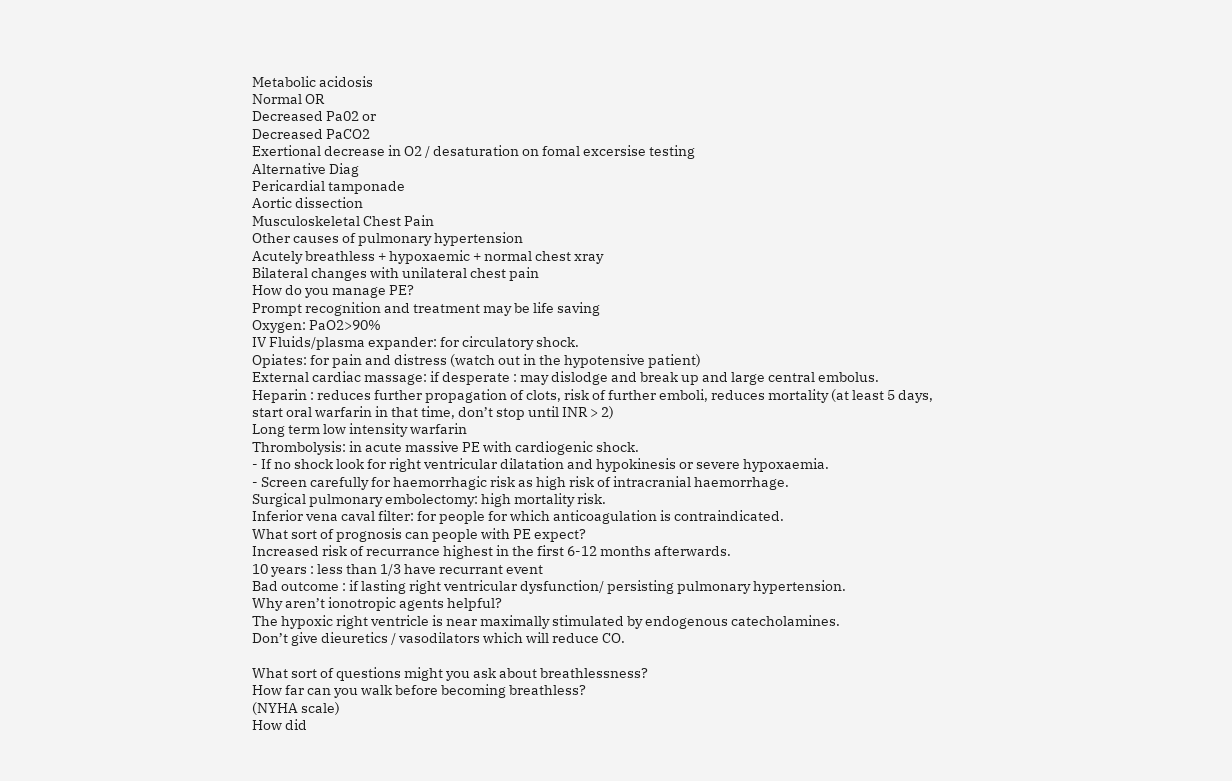Metabolic acidosis
Normal OR
Decreased Pa02 or
Decreased PaCO2
Exertional decrease in O2 / desaturation on fomal excersise testing
Alternative Diag
Pericardial tamponade
Aortic dissection
Musculoskeletal Chest Pain
Other causes of pulmonary hypertension
Acutely breathless + hypoxaemic + normal chest xray
Bilateral changes with unilateral chest pain
How do you manage PE?
Prompt recognition and treatment may be life saving
Oxygen: PaO2>90%
IV Fluids/plasma expander: for circulatory shock.
Opiates: for pain and distress (watch out in the hypotensive patient)
External cardiac massage: if desperate : may dislodge and break up and large central embolus.
Heparin : reduces further propagation of clots, risk of further emboli, reduces mortality (at least 5 days, start oral warfarin in that time, don’t stop until INR > 2)
Long term low intensity warfarin
Thrombolysis: in acute massive PE with cardiogenic shock.
- If no shock look for right ventricular dilatation and hypokinesis or severe hypoxaemia.
- Screen carefully for haemorrhagic risk as high risk of intracranial haemorrhage.
Surgical pulmonary embolectomy: high mortality risk.
Inferior vena caval filter: for people for which anticoagulation is contraindicated.
What sort of prognosis can people with PE expect?
Increased risk of recurrance highest in the first 6-12 months afterwards.
10 years : less than 1/3 have recurrant event
Bad outcome : if lasting right ventricular dysfunction/ persisting pulmonary hypertension.
Why aren’t ionotropic agents helpful?
The hypoxic right ventricle is near maximally stimulated by endogenous catecholamines.
Don’t give dieuretics / vasodilators which will reduce CO.

What sort of questions might you ask about breathlessness?
How far can you walk before becoming breathless?
(NYHA scale)
How did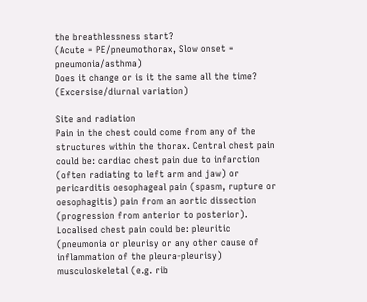the breathlessness start?
(Acute = PE/pneumothorax, Slow onset = pneumonia/asthma)
Does it change or is it the same all the time?
(Excersise/diurnal variation)

Site and radiation
Pain in the chest could come from any of the structures within the thorax. Central chest pain could be: cardiac chest pain due to infarction (often radiating to left arm and jaw) or pericarditis oesophageal pain (spasm, rupture or oesophagitis) pain from an aortic dissection (progression from anterior to posterior).
Localised chest pain could be: pleuritic (pneumonia or pleurisy or any other cause of inflammation of the pleura-pleurisy) musculoskeletal (e.g. rib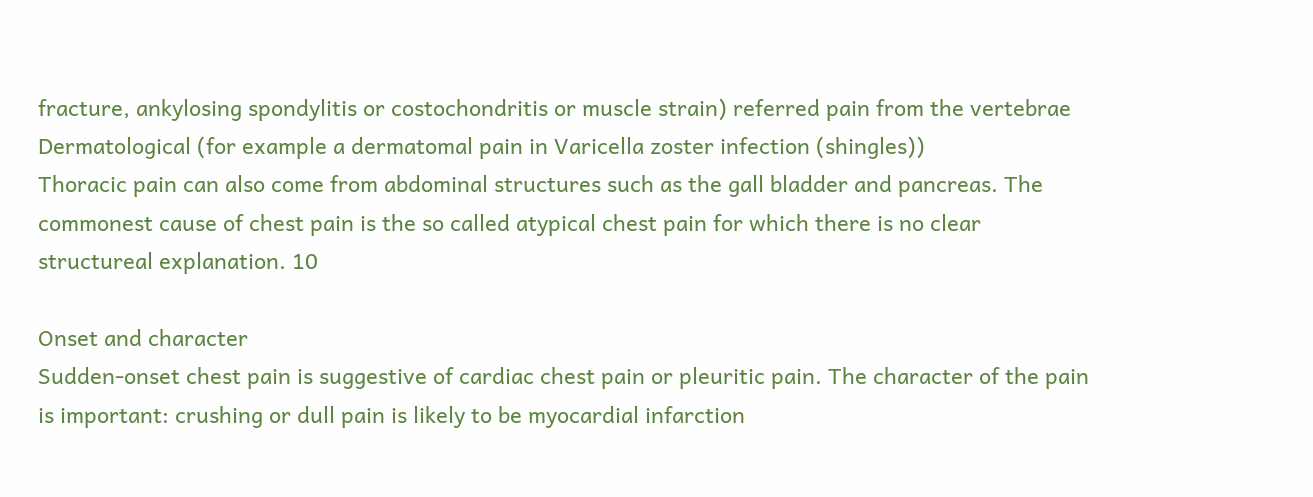fracture, ankylosing spondylitis or costochondritis or muscle strain) referred pain from the vertebrae
Dermatological (for example a dermatomal pain in Varicella zoster infection (shingles))
Thoracic pain can also come from abdominal structures such as the gall bladder and pancreas. The commonest cause of chest pain is the so called atypical chest pain for which there is no clear structureal explanation. 10

Onset and character
Sudden-onset chest pain is suggestive of cardiac chest pain or pleuritic pain. The character of the pain is important: crushing or dull pain is likely to be myocardial infarction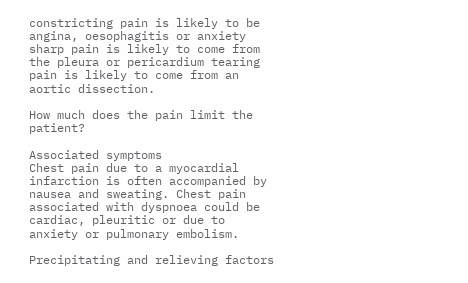constricting pain is likely to be angina, oesophagitis or anxiety sharp pain is likely to come from the pleura or pericardium tearing pain is likely to come from an aortic dissection.

How much does the pain limit the patient?

Associated symptoms
Chest pain due to a myocardial infarction is often accompanied by nausea and sweating. Chest pain associated with dyspnoea could be cardiac, pleuritic or due to anxiety or pulmonary embolism.

Precipitating and relieving factors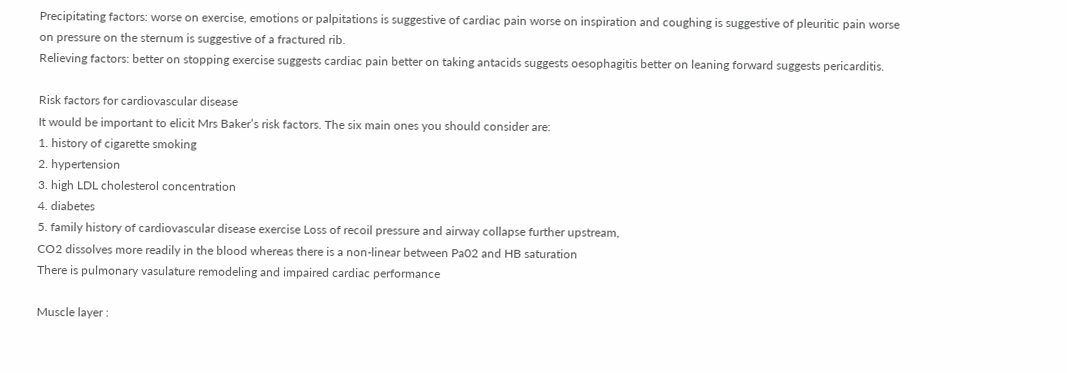Precipitating factors: worse on exercise, emotions or palpitations is suggestive of cardiac pain worse on inspiration and coughing is suggestive of pleuritic pain worse on pressure on the sternum is suggestive of a fractured rib.
Relieving factors: better on stopping exercise suggests cardiac pain better on taking antacids suggests oesophagitis better on leaning forward suggests pericarditis.

Risk factors for cardiovascular disease
It would be important to elicit Mrs Baker’s risk factors. The six main ones you should consider are:
1. history of cigarette smoking
2. hypertension
3. high LDL cholesterol concentration
4. diabetes
5. family history of cardiovascular disease exercise Loss of recoil pressure and airway collapse further upstream,
CO2 dissolves more readily in the blood whereas there is a non-linear between Pa02 and HB saturation
There is pulmonary vasulature remodeling and impaired cardiac performance

Muscle layer :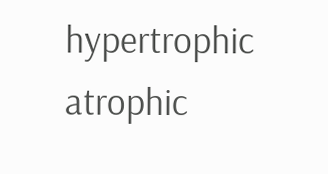hypertrophic atrophic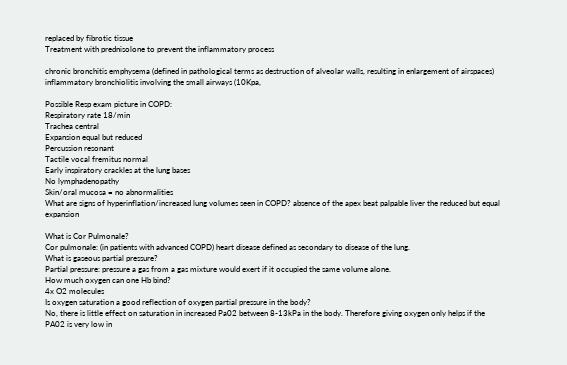replaced by fibrotic tissue
Treatment with prednisolone to prevent the inflammatory process

chronic bronchitis emphysema (defined in pathological terms as destruction of alveolar walls, resulting in enlargement of airspaces) inflammatory bronchiolitis involving the small airways (10Kpa,

Possible Resp exam picture in COPD:
Respiratory rate 18/min
Trachea central
Expansion equal but reduced
Percussion resonant
Tactile vocal fremitus normal
Early inspiratory crackles at the lung bases
No lymphadenopathy
Skin/oral mucosa = no abnormalities
What are signs of hyperinflation/increased lung volumes seen in COPD? absence of the apex beat palpable liver the reduced but equal expansion

What is Cor Pulmonale?
Cor pulmonale: (in patients with advanced COPD) heart disease defined as secondary to disease of the lung.
What is gaseous partial pressure?
Partial pressure: pressure a gas from a gas mixture would exert if it occupied the same volume alone.
How much oxygen can one Hb bind?
4x O2 molecules
Is oxygen saturation a good reflection of oxygen partial pressure in the body?
No, there is little effect on saturation in increased Pa02 between 8-13kPa in the body. Therefore giving oxygen only helps if the PA02 is very low in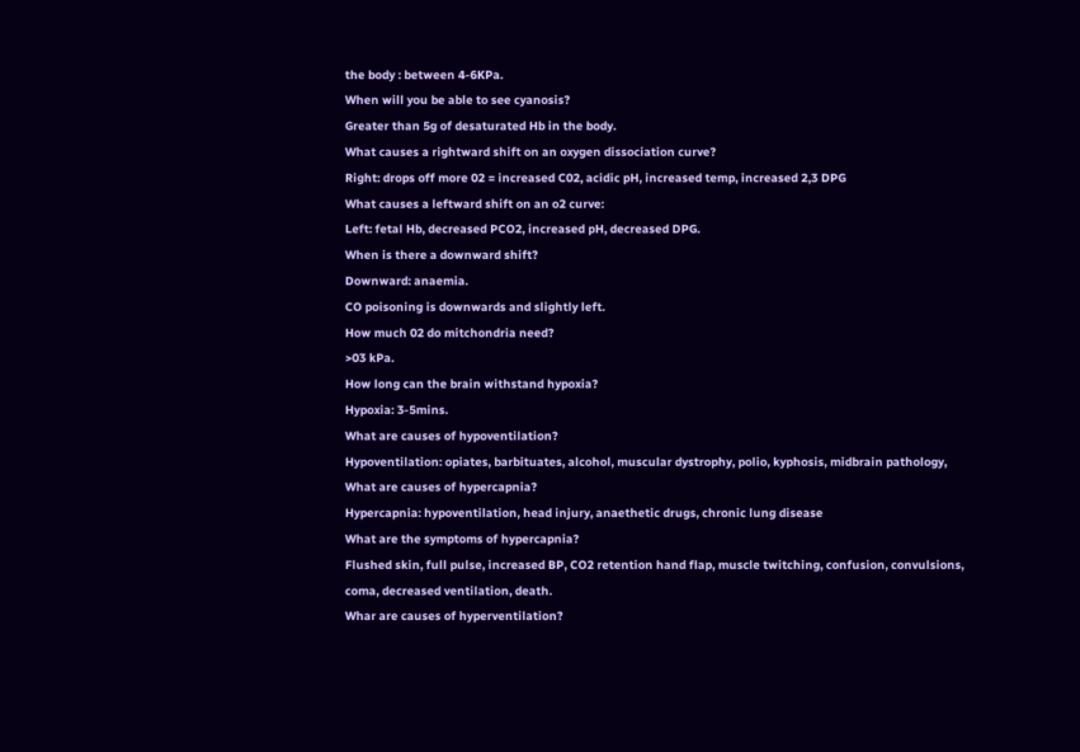the body : between 4-6KPa.
When will you be able to see cyanosis?
Greater than 5g of desaturated Hb in the body.
What causes a rightward shift on an oxygen dissociation curve?
Right: drops off more 02 = increased C02, acidic pH, increased temp, increased 2,3 DPG
What causes a leftward shift on an o2 curve:
Left: fetal Hb, decreased PCO2, increased pH, decreased DPG.
When is there a downward shift?
Downward: anaemia.
CO poisoning is downwards and slightly left.
How much 02 do mitchondria need?
>03 kPa.
How long can the brain withstand hypoxia?
Hypoxia: 3-5mins.
What are causes of hypoventilation?
Hypoventilation: opiates, barbituates, alcohol, muscular dystrophy, polio, kyphosis, midbrain pathology,
What are causes of hypercapnia?
Hypercapnia: hypoventilation, head injury, anaethetic drugs, chronic lung disease
What are the symptoms of hypercapnia?
Flushed skin, full pulse, increased BP, CO2 retention hand flap, muscle twitching, confusion, convulsions, coma, decreased ventilation, death.
Whar are causes of hyperventilation?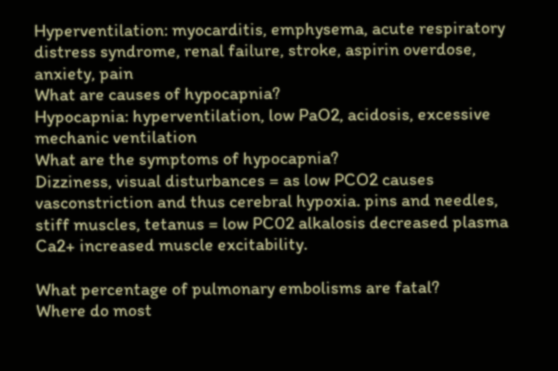Hyperventilation: myocarditis, emphysema, acute respiratory distress syndrome, renal failure, stroke, aspirin overdose, anxiety, pain
What are causes of hypocapnia?
Hypocapnia: hyperventilation, low PaO2, acidosis, excessive mechanic ventilation
What are the symptoms of hypocapnia?
Dizziness, visual disturbances = as low PCO2 causes vasconstriction and thus cerebral hypoxia. pins and needles, stiff muscles, tetanus = low PC02 alkalosis decreased plasma Ca2+ increased muscle excitability.

What percentage of pulmonary embolisms are fatal?
Where do most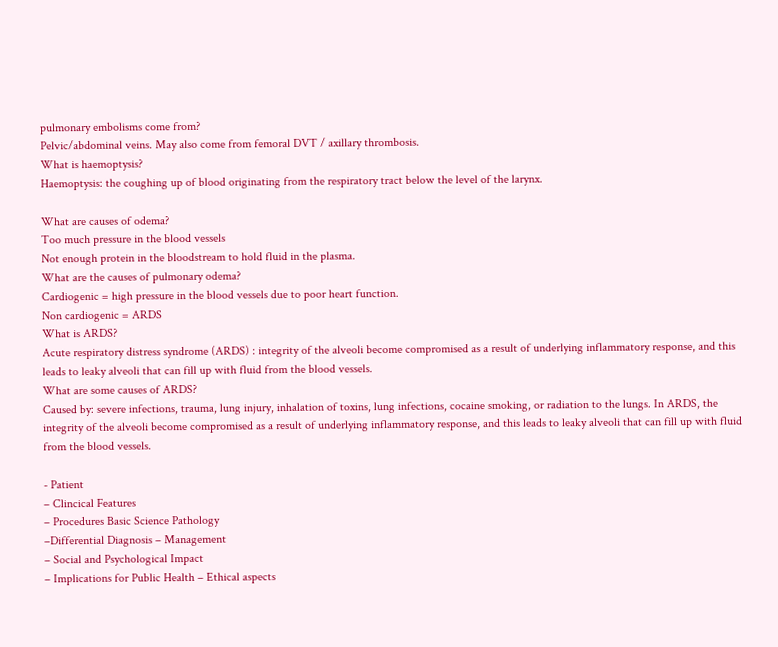pulmonary embolisms come from?
Pelvic/abdominal veins. May also come from femoral DVT / axillary thrombosis.
What is haemoptysis?
Haemoptysis: the coughing up of blood originating from the respiratory tract below the level of the larynx.

What are causes of odema?
Too much pressure in the blood vessels
Not enough protein in the bloodstream to hold fluid in the plasma.
What are the causes of pulmonary odema?
Cardiogenic = high pressure in the blood vessels due to poor heart function.
Non cardiogenic = ARDS
What is ARDS?
Acute respiratory distress syndrome (ARDS) : integrity of the alveoli become compromised as a result of underlying inflammatory response, and this leads to leaky alveoli that can fill up with fluid from the blood vessels.
What are some causes of ARDS?
Caused by: severe infections, trauma, lung injury, inhalation of toxins, lung infections, cocaine smoking, or radiation to the lungs. In ARDS, the integrity of the alveoli become compromised as a result of underlying inflammatory response, and this leads to leaky alveoli that can fill up with fluid from the blood vessels.

- Patient
– Clincical Features
– Procedures Basic Science Pathology
–Differential Diagnosis – Management
– Social and Psychological Impact
– Implications for Public Health – Ethical aspects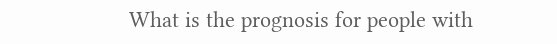What is the prognosis for people with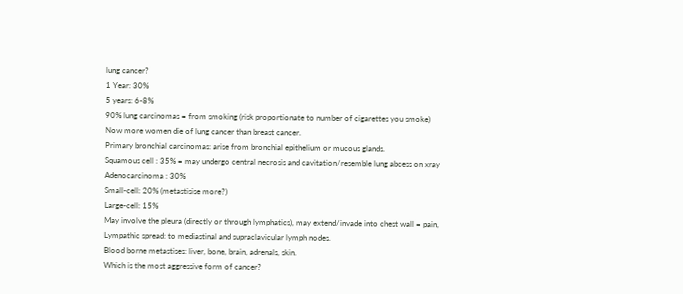lung cancer?
1 Year: 30%
5 years: 6-8%
90% lung carcinomas = from smoking (risk proportionate to number of cigarettes you smoke)
Now more women die of lung cancer than breast cancer.
Primary bronchial carcinomas: arise from bronchial epithelium or mucous glands.
Squamous cell : 35% = may undergo central necrosis and cavitation/resemble lung abcess on xray
Adenocarcinoma : 30%
Small-cell: 20% (metastisise more?)
Large-cell: 15%
May involve the pleura (directly or through lymphatics), may extend/invade into chest wall = pain,
Lympathic spread: to mediastinal and supraclavicular lymph nodes.
Blood borne metastises: liver, bone, brain, adrenals, skin.
Which is the most aggressive form of cancer?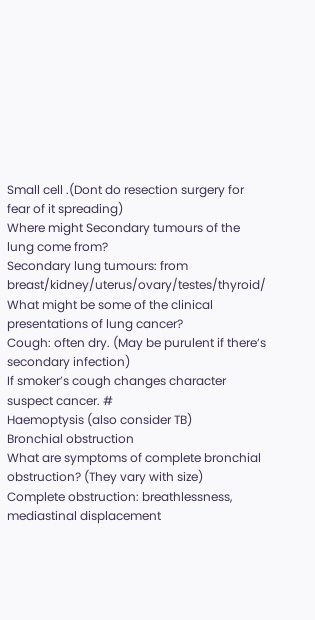Small cell .(Dont do resection surgery for fear of it spreading)
Where might Secondary tumours of the lung come from?
Secondary lung tumours: from breast/kidney/uterus/ovary/testes/thyroid/
What might be some of the clinical presentations of lung cancer?
Cough: often dry. (May be purulent if there’s secondary infection)
If smoker’s cough changes character suspect cancer. #
Haemoptysis (also consider TB)
Bronchial obstruction
What are symptoms of complete bronchial obstruction? (They vary with size)
Complete obstruction: breathlessness, mediastinal displacement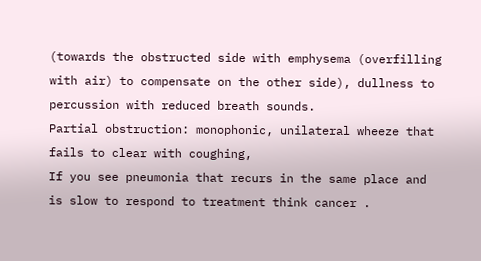(towards the obstructed side with emphysema (overfilling with air) to compensate on the other side), dullness to percussion with reduced breath sounds.
Partial obstruction: monophonic, unilateral wheeze that fails to clear with coughing,
If you see pneumonia that recurs in the same place and is slow to respond to treatment think cancer .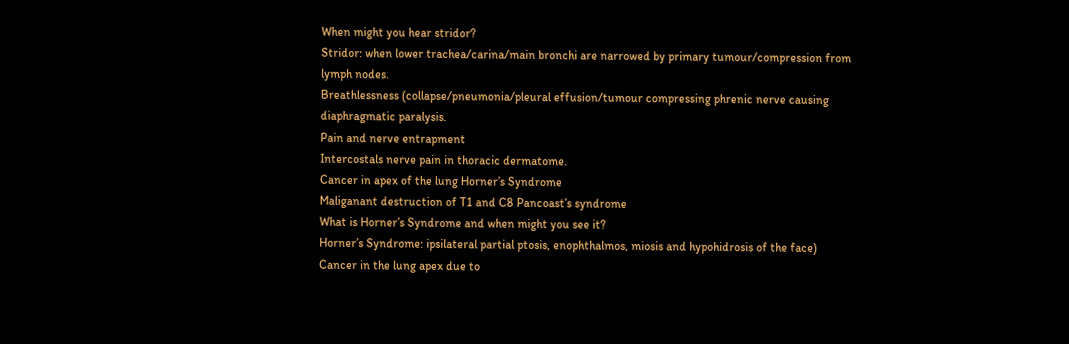When might you hear stridor?
Stridor: when lower trachea/carina/main bronchi are narrowed by primary tumour/compression from lymph nodes.
Breathlessness (collapse/pneumonia/pleural effusion/tumour compressing phrenic nerve causing diaphragmatic paralysis.
Pain and nerve entrapment
Intercostals nerve pain in thoracic dermatome.
Cancer in apex of the lung Horner’s Syndrome
Maliganant destruction of T1 and C8 Pancoast’s syndrome
What is Horner’s Syndrome and when might you see it?
Horner’s Syndrome: ipsilateral partial ptosis, enophthalmos, miosis and hypohidrosis of the face)
Cancer in the lung apex due to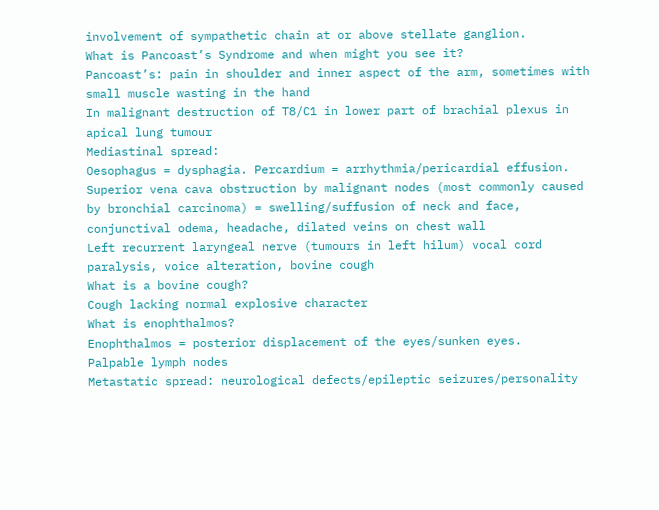involvement of sympathetic chain at or above stellate ganglion.
What is Pancoast’s Syndrome and when might you see it?
Pancoast’s: pain in shoulder and inner aspect of the arm, sometimes with small muscle wasting in the hand
In malignant destruction of T8/C1 in lower part of brachial plexus in apical lung tumour
Mediastinal spread:
Oesophagus = dysphagia. Percardium = arrhythmia/pericardial effusion.
Superior vena cava obstruction by malignant nodes (most commonly caused by bronchial carcinoma) = swelling/suffusion of neck and face, conjunctival odema, headache, dilated veins on chest wall
Left recurrent laryngeal nerve (tumours in left hilum) vocal cord paralysis, voice alteration, bovine cough
What is a bovine cough?
Cough lacking normal explosive character
What is enophthalmos?
Enophthalmos = posterior displacement of the eyes/sunken eyes.
Palpable lymph nodes
Metastatic spread: neurological defects/epileptic seizures/personality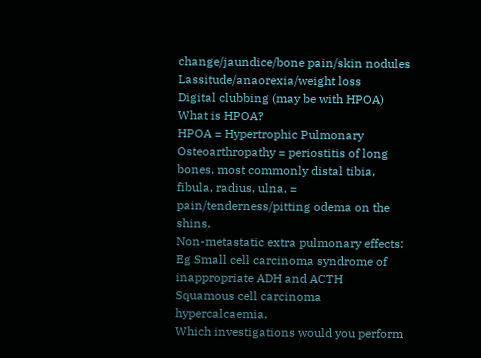change/jaundice/bone pain/skin nodules
Lassitude/anaorexia/weight loss
Digital clubbing (may be with HPOA)
What is HPOA?
HPOA = Hypertrophic Pulmonary Osteoarthropathy = periostitis of long bones, most commonly distal tibia, fibula, radius, ulna, = pain/tenderness/pitting odema on the shins.
Non-metastatic extra pulmonary effects:
Eg Small cell carcinoma syndrome of inappropriate ADH and ACTH
Squamous cell carcinoma hypercalcaemia.
Which investigations would you perform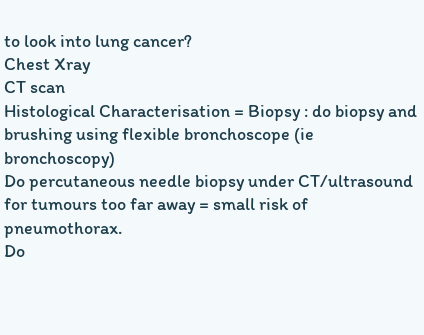to look into lung cancer?
Chest Xray
CT scan
Histological Characterisation = Biopsy : do biopsy and brushing using flexible bronchoscope (ie bronchoscopy)
Do percutaneous needle biopsy under CT/ultrasound for tumours too far away = small risk of pneumothorax.
Do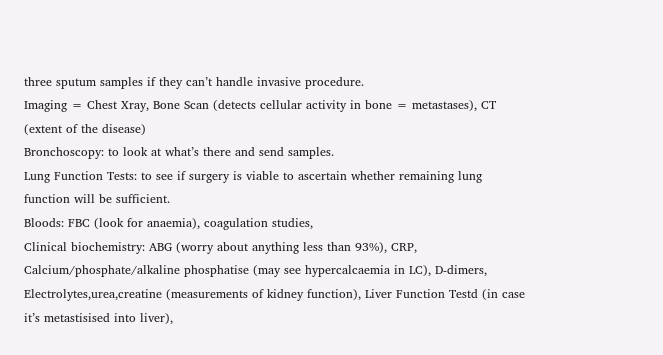three sputum samples if they can’t handle invasive procedure.
Imaging = Chest Xray, Bone Scan (detects cellular activity in bone = metastases), CT (extent of the disease)
Bronchoscopy: to look at what’s there and send samples.
Lung Function Tests: to see if surgery is viable to ascertain whether remaining lung function will be sufficient.
Bloods: FBC (look for anaemia), coagulation studies,
Clinical biochemistry: ABG (worry about anything less than 93%), CRP, Calcium/phosphate/alkaline phosphatise (may see hypercalcaemia in LC), D-dimers, Electrolytes,urea,creatine (measurements of kidney function), Liver Function Testd (in case it’s metastisised into liver),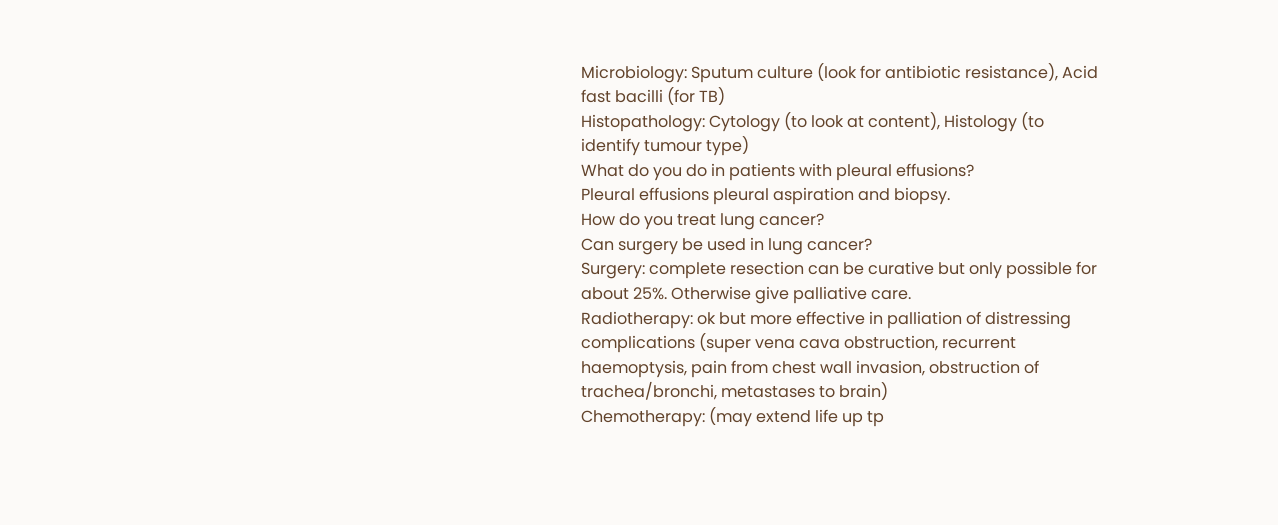Microbiology: Sputum culture (look for antibiotic resistance), Acid fast bacilli (for TB)
Histopathology: Cytology (to look at content), Histology (to identify tumour type)
What do you do in patients with pleural effusions?
Pleural effusions pleural aspiration and biopsy.
How do you treat lung cancer?
Can surgery be used in lung cancer?
Surgery: complete resection can be curative but only possible for about 25%. Otherwise give palliative care.
Radiotherapy: ok but more effective in palliation of distressing complications (super vena cava obstruction, recurrent haemoptysis, pain from chest wall invasion, obstruction of trachea/bronchi, metastases to brain)
Chemotherapy: (may extend life up tp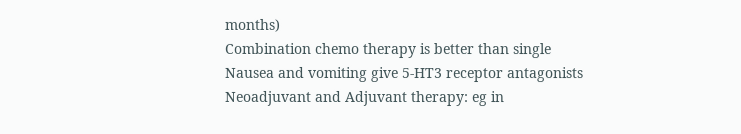months)
Combination chemo therapy is better than single
Nausea and vomiting give 5-HT3 receptor antagonists
Neoadjuvant and Adjuvant therapy: eg in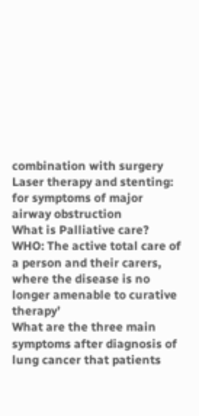combination with surgery
Laser therapy and stenting: for symptoms of major airway obstruction
What is Palliative care?
WHO: The active total care of a person and their carers, where the disease is no longer amenable to curative therapy’
What are the three main symptoms after diagnosis of lung cancer that patients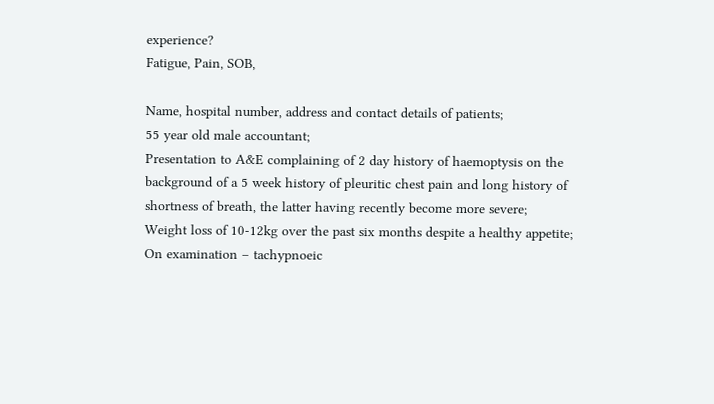experience?
Fatigue, Pain, SOB,

Name, hospital number, address and contact details of patients;
55 year old male accountant;
Presentation to A&E complaining of 2 day history of haemoptysis on the background of a 5 week history of pleuritic chest pain and long history of shortness of breath, the latter having recently become more severe;
Weight loss of 10-12kg over the past six months despite a healthy appetite;
On examination – tachypnoeic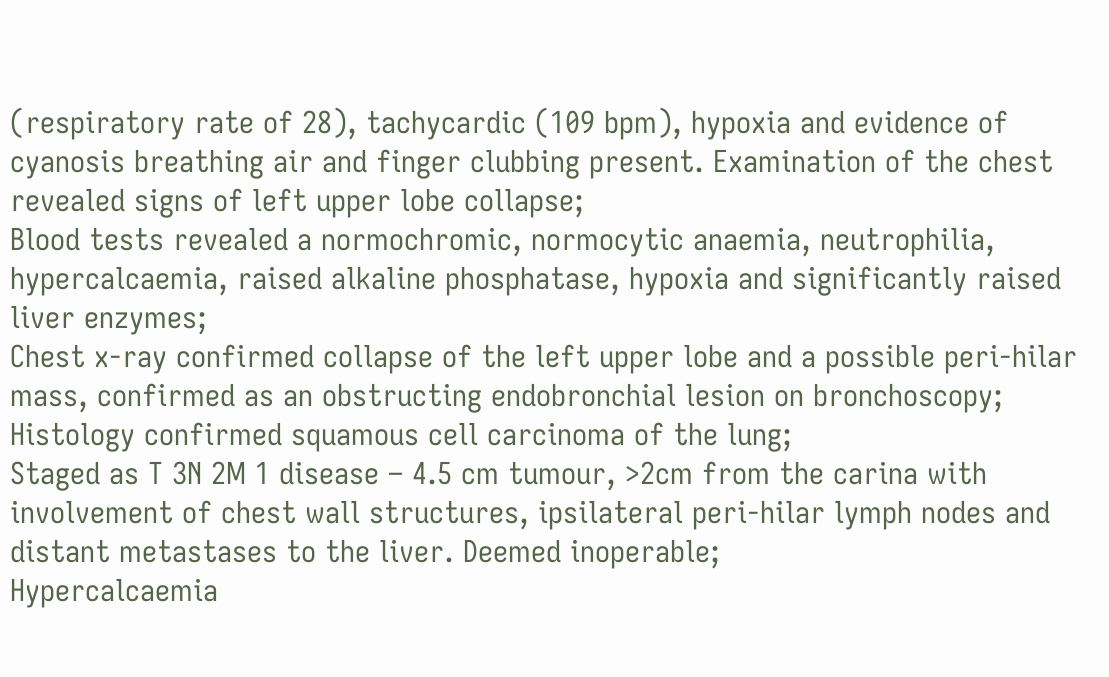(respiratory rate of 28), tachycardic (109 bpm), hypoxia and evidence of cyanosis breathing air and finger clubbing present. Examination of the chest revealed signs of left upper lobe collapse;
Blood tests revealed a normochromic, normocytic anaemia, neutrophilia, hypercalcaemia, raised alkaline phosphatase, hypoxia and significantly raised liver enzymes;
Chest x-ray confirmed collapse of the left upper lobe and a possible peri-hilar mass, confirmed as an obstructing endobronchial lesion on bronchoscopy;
Histology confirmed squamous cell carcinoma of the lung;
Staged as T 3N 2M 1 disease – 4.5 cm tumour, >2cm from the carina with involvement of chest wall structures, ipsilateral peri-hilar lymph nodes and distant metastases to the liver. Deemed inoperable;
Hypercalcaemia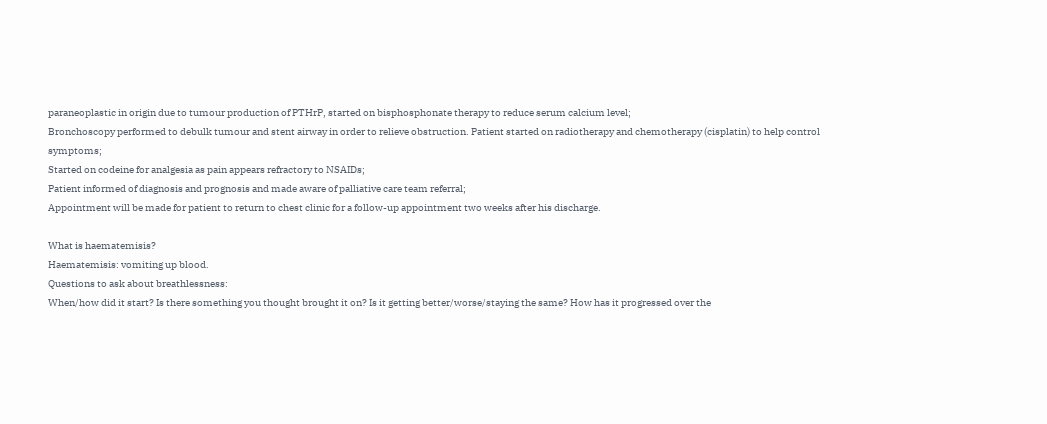paraneoplastic in origin due to tumour production of PTHrP, started on bisphosphonate therapy to reduce serum calcium level;
Bronchoscopy performed to debulk tumour and stent airway in order to relieve obstruction. Patient started on radiotherapy and chemotherapy (cisplatin) to help control symptoms;
Started on codeine for analgesia as pain appears refractory to NSAIDs;
Patient informed of diagnosis and prognosis and made aware of palliative care team referral;
Appointment will be made for patient to return to chest clinic for a follow-up appointment two weeks after his discharge.

What is haematemisis?
Haematemisis: vomiting up blood.
Questions to ask about breathlessness:
When/how did it start? Is there something you thought brought it on? Is it getting better/worse/staying the same? How has it progressed over the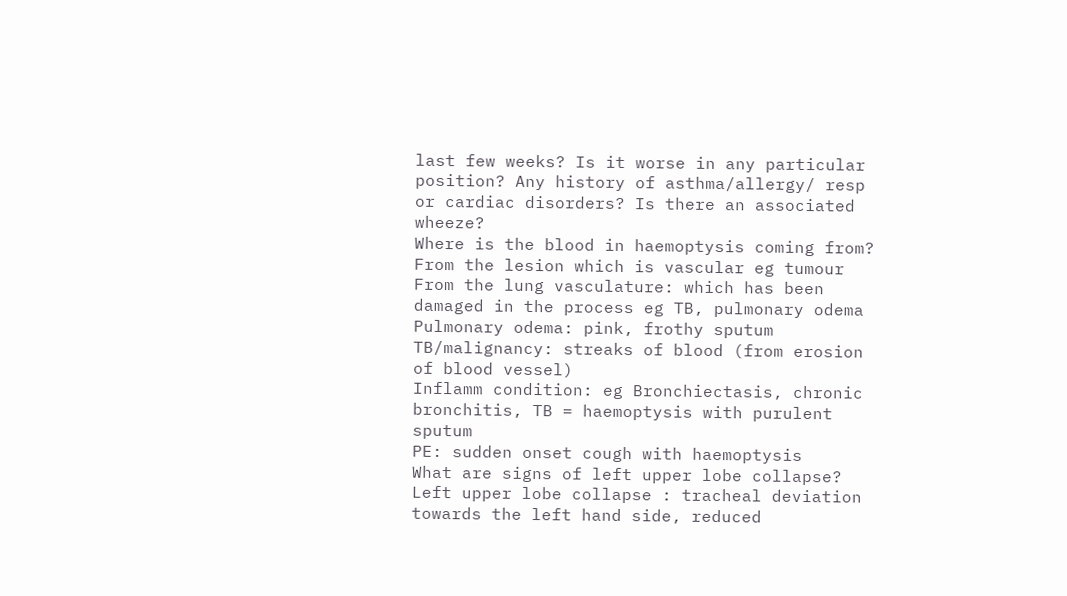last few weeks? Is it worse in any particular position? Any history of asthma/allergy/ resp or cardiac disorders? Is there an associated wheeze?
Where is the blood in haemoptysis coming from?
From the lesion which is vascular eg tumour
From the lung vasculature: which has been damaged in the process eg TB, pulmonary odema
Pulmonary odema: pink, frothy sputum
TB/malignancy: streaks of blood (from erosion of blood vessel)
Inflamm condition: eg Bronchiectasis, chronic bronchitis, TB = haemoptysis with purulent sputum
PE: sudden onset cough with haemoptysis
What are signs of left upper lobe collapse?
Left upper lobe collapse : tracheal deviation towards the left hand side, reduced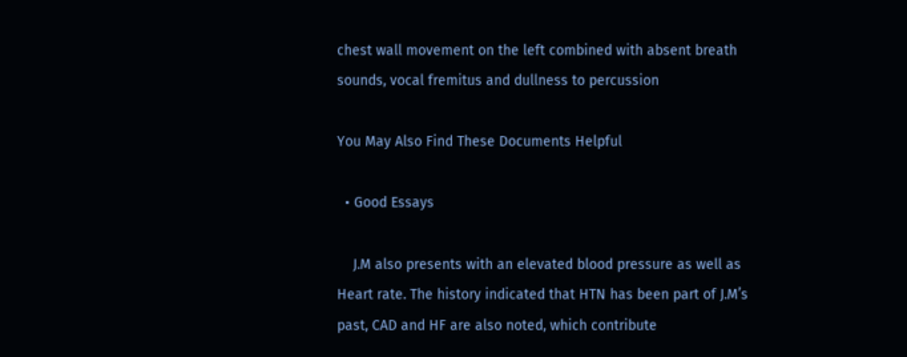chest wall movement on the left combined with absent breath sounds, vocal fremitus and dullness to percussion

You May Also Find These Documents Helpful

  • Good Essays

    J.M also presents with an elevated blood pressure as well as Heart rate. The history indicated that HTN has been part of J.M’s past, CAD and HF are also noted, which contribute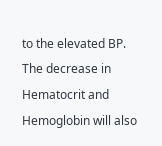to the elevated BP. The decrease in Hematocrit and Hemoglobin will also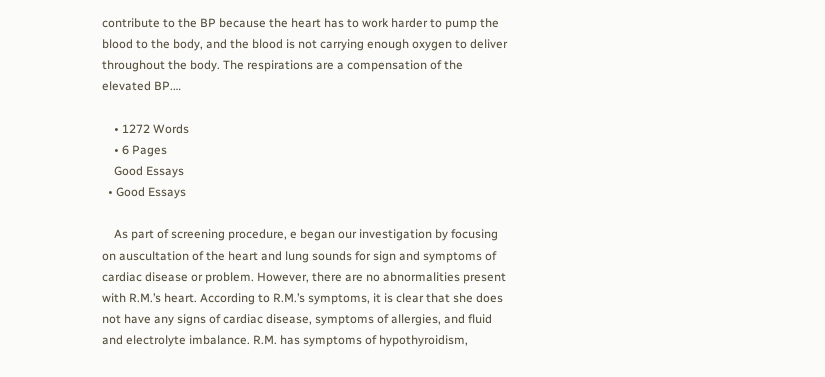contribute to the BP because the heart has to work harder to pump the blood to the body, and the blood is not carrying enough oxygen to deliver throughout the body. The respirations are a compensation of the elevated BP.…

    • 1272 Words
    • 6 Pages
    Good Essays
  • Good Essays

    As part of screening procedure, e began our investigation by focusing on auscultation of the heart and lung sounds for sign and symptoms of cardiac disease or problem. However, there are no abnormalities present with R.M.’s heart. According to R.M.’s symptoms, it is clear that she does not have any signs of cardiac disease, symptoms of allergies, and fluid and electrolyte imbalance. R.M. has symptoms of hypothyroidism,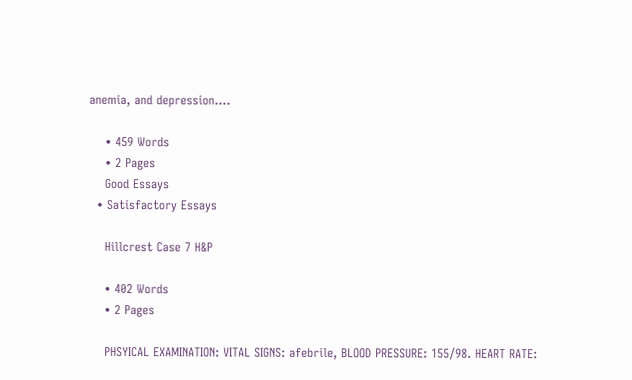anemia, and depression.…

    • 459 Words
    • 2 Pages
    Good Essays
  • Satisfactory Essays

    Hillcrest Case 7 H&P

    • 402 Words
    • 2 Pages

    PHSYICAL EXAMINATION: VITAL SIGNS: afebrile, BLOOD PRESSURE: 155/98. HEART RATE: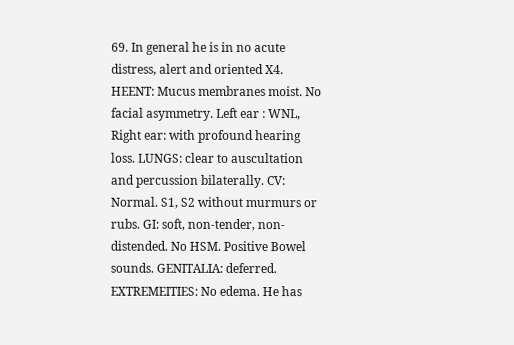69. In general he is in no acute distress, alert and oriented X4. HEENT: Mucus membranes moist. No facial asymmetry. Left ear : WNL, Right ear: with profound hearing loss. LUNGS: clear to auscultation and percussion bilaterally. CV: Normal. S1, S2 without murmurs or rubs. GI: soft, non-tender, non-distended. No HSM. Positive Bowel sounds. GENITALIA: deferred. EXTREMEITIES: No edema. He has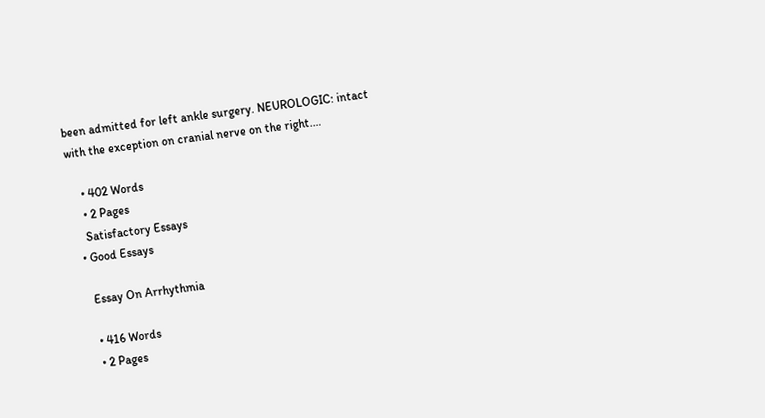been admitted for left ankle surgery. NEUROLOGIC: intact with the exception on cranial nerve on the right.…

    • 402 Words
    • 2 Pages
    Satisfactory Essays
  • Good Essays

    Essay On Arrhythmia

    • 416 Words
    • 2 Pages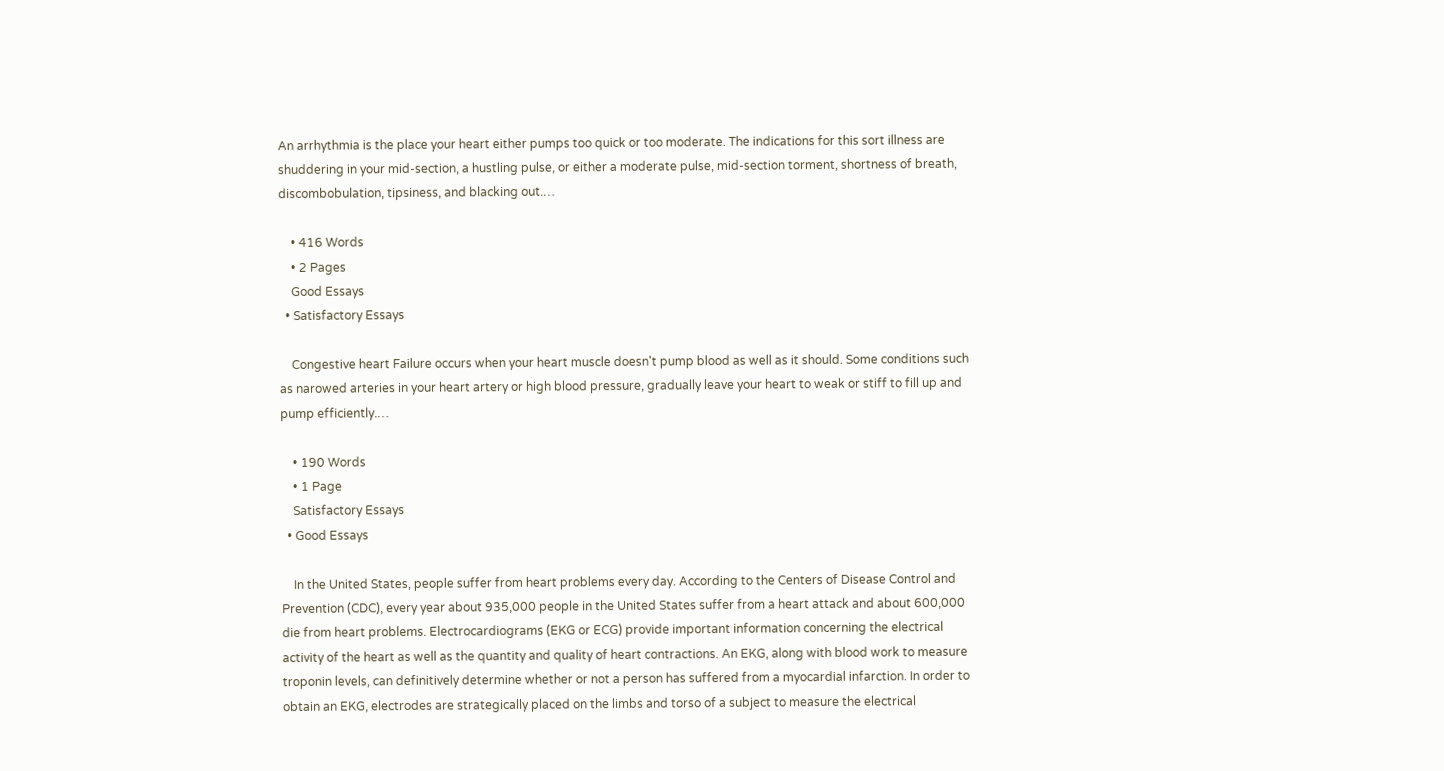An arrhythmia is the place your heart either pumps too quick or too moderate. The indications for this sort illness are shuddering in your mid-section, a hustling pulse, or either a moderate pulse, mid-section torment, shortness of breath, discombobulation, tipsiness, and blacking out.…

    • 416 Words
    • 2 Pages
    Good Essays
  • Satisfactory Essays

    Congestive heart Failure occurs when your heart muscle doesn't pump blood as well as it should. Some conditions such as narowed arteries in your heart artery or high blood pressure, gradually leave your heart to weak or stiff to fill up and pump efficiently.…

    • 190 Words
    • 1 Page
    Satisfactory Essays
  • Good Essays

    In the United States, people suffer from heart problems every day. According to the Centers of Disease Control and Prevention (CDC), every year about 935,000 people in the United States suffer from a heart attack and about 600,000 die from heart problems. Electrocardiograms (EKG or ECG) provide important information concerning the electrical activity of the heart as well as the quantity and quality of heart contractions. An EKG, along with blood work to measure troponin levels, can definitively determine whether or not a person has suffered from a myocardial infarction. In order to obtain an EKG, electrodes are strategically placed on the limbs and torso of a subject to measure the electrical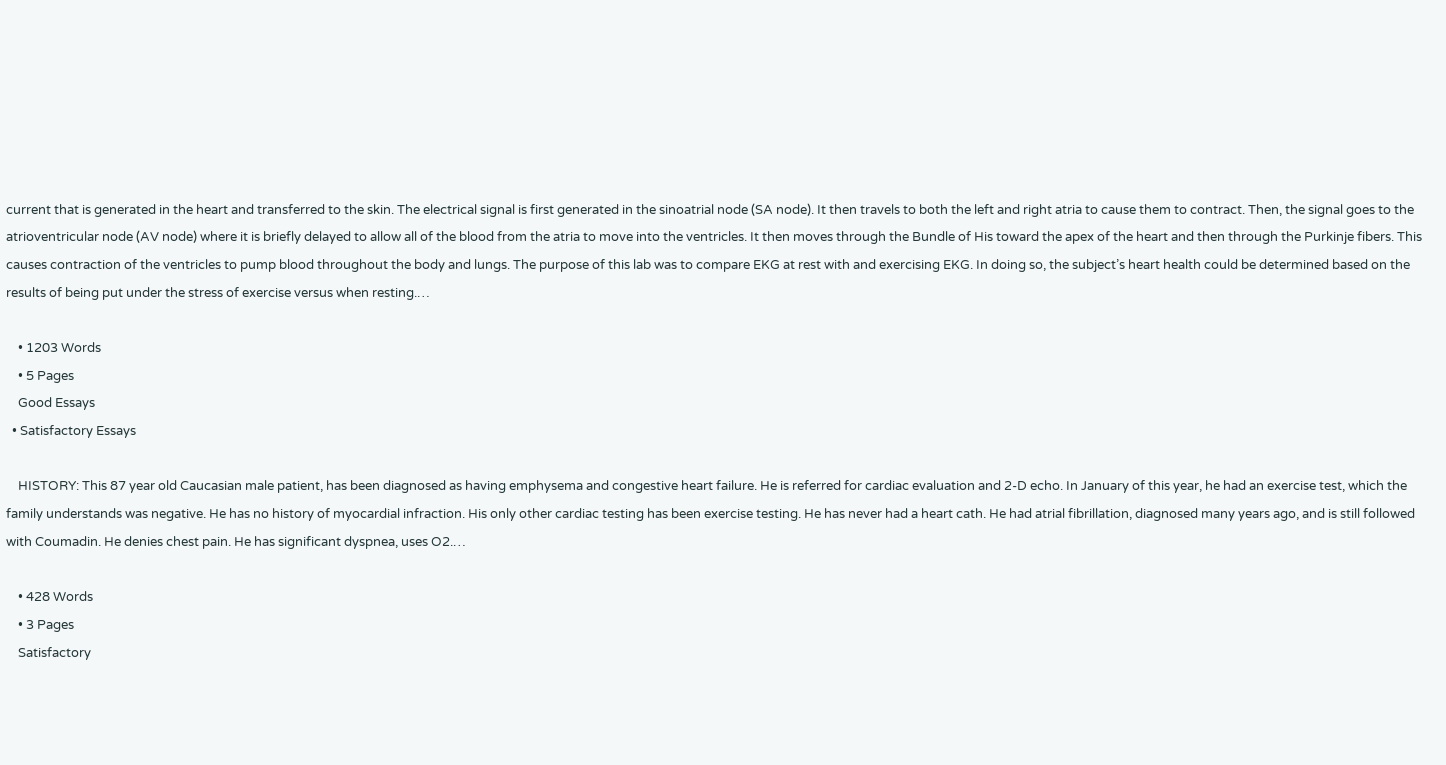current that is generated in the heart and transferred to the skin. The electrical signal is first generated in the sinoatrial node (SA node). It then travels to both the left and right atria to cause them to contract. Then, the signal goes to the atrioventricular node (AV node) where it is briefly delayed to allow all of the blood from the atria to move into the ventricles. It then moves through the Bundle of His toward the apex of the heart and then through the Purkinje fibers. This causes contraction of the ventricles to pump blood throughout the body and lungs. The purpose of this lab was to compare EKG at rest with and exercising EKG. In doing so, the subject’s heart health could be determined based on the results of being put under the stress of exercise versus when resting.…

    • 1203 Words
    • 5 Pages
    Good Essays
  • Satisfactory Essays

    HISTORY: This 87 year old Caucasian male patient, has been diagnosed as having emphysema and congestive heart failure. He is referred for cardiac evaluation and 2-D echo. In January of this year, he had an exercise test, which the family understands was negative. He has no history of myocardial infraction. His only other cardiac testing has been exercise testing. He has never had a heart cath. He had atrial fibrillation, diagnosed many years ago, and is still followed with Coumadin. He denies chest pain. He has significant dyspnea, uses O2.…

    • 428 Words
    • 3 Pages
    Satisfactory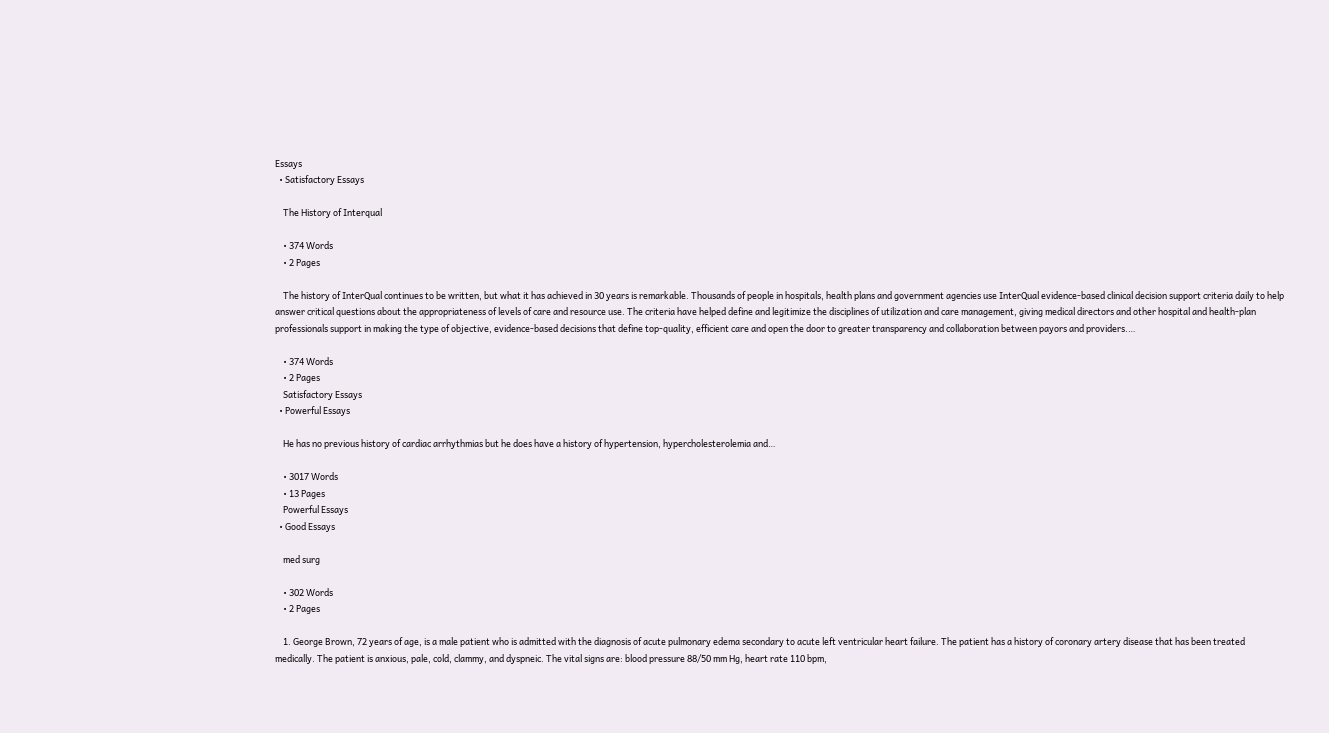Essays
  • Satisfactory Essays

    The History of Interqual

    • 374 Words
    • 2 Pages

    The history of InterQual continues to be written, but what it has achieved in 30 years is remarkable. Thousands of people in hospitals, health plans and government agencies use InterQual evidence-based clinical decision support criteria daily to help answer critical questions about the appropriateness of levels of care and resource use. The criteria have helped define and legitimize the disciplines of utilization and care management, giving medical directors and other hospital and health-plan professionals support in making the type of objective, evidence-based decisions that define top-quality, efficient care and open the door to greater transparency and collaboration between payors and providers.…

    • 374 Words
    • 2 Pages
    Satisfactory Essays
  • Powerful Essays

    He has no previous history of cardiac arrhythmias but he does have a history of hypertension, hypercholesterolemia and…

    • 3017 Words
    • 13 Pages
    Powerful Essays
  • Good Essays

    med surg

    • 302 Words
    • 2 Pages

    1. George Brown, 72 years of age, is a male patient who is admitted with the diagnosis of acute pulmonary edema secondary to acute left ventricular heart failure. The patient has a history of coronary artery disease that has been treated medically. The patient is anxious, pale, cold, clammy, and dyspneic. The vital signs are: blood pressure 88/50 mm Hg, heart rate 110 bpm,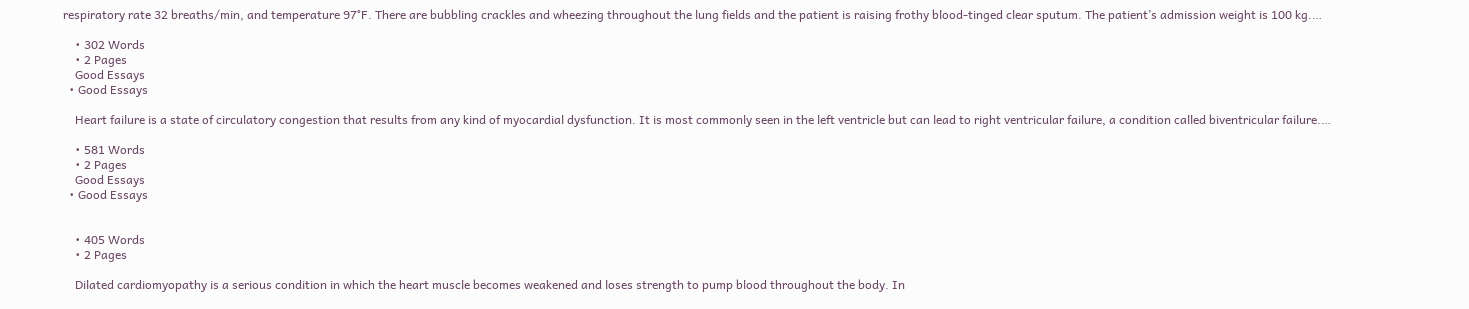respiratory rate 32 breaths/min, and temperature 97°F. There are bubbling crackles and wheezing throughout the lung fields and the patient is raising frothy blood-tinged clear sputum. The patient’s admission weight is 100 kg.…

    • 302 Words
    • 2 Pages
    Good Essays
  • Good Essays

    Heart failure is a state of circulatory congestion that results from any kind of myocardial dysfunction. It is most commonly seen in the left ventricle but can lead to right ventricular failure, a condition called biventricular failure.…

    • 581 Words
    • 2 Pages
    Good Essays
  • Good Essays


    • 405 Words
    • 2 Pages

    Dilated cardiomyopathy is a serious condition in which the heart muscle becomes weakened and loses strength to pump blood throughout the body. In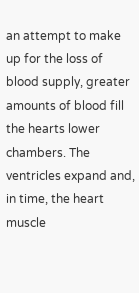an attempt to make up for the loss of blood supply, greater amounts of blood fill the hearts lower chambers. The ventricles expand and, in time, the heart muscle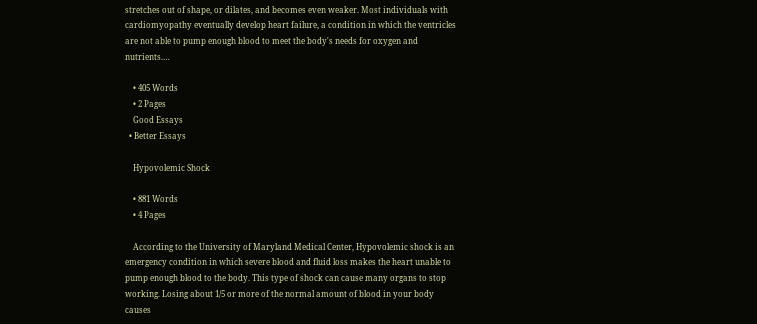stretches out of shape, or dilates, and becomes even weaker. Most individuals with cardiomyopathy eventually develop heart failure, a condition in which the ventricles are not able to pump enough blood to meet the body's needs for oxygen and nutrients.…

    • 405 Words
    • 2 Pages
    Good Essays
  • Better Essays

    Hypovolemic Shock

    • 881 Words
    • 4 Pages

    According to the University of Maryland Medical Center, Hypovolemic shock is an emergency condition in which severe blood and fluid loss makes the heart unable to pump enough blood to the body. This type of shock can cause many organs to stop working. Losing about 1/5 or more of the normal amount of blood in your body causes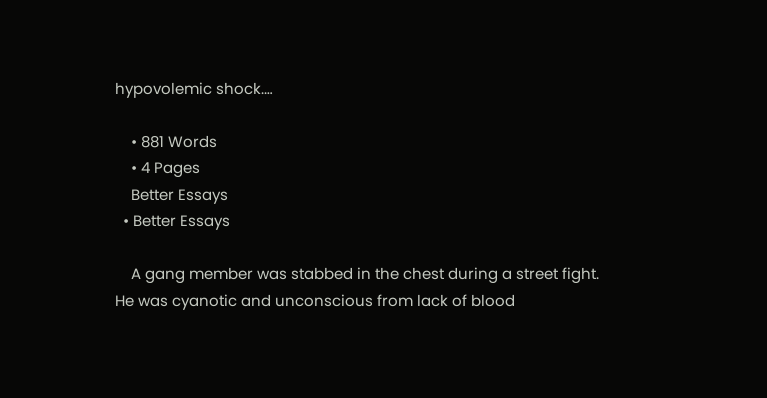hypovolemic shock.…

    • 881 Words
    • 4 Pages
    Better Essays
  • Better Essays

    A gang member was stabbed in the chest during a street fight. He was cyanotic and unconscious from lack of blood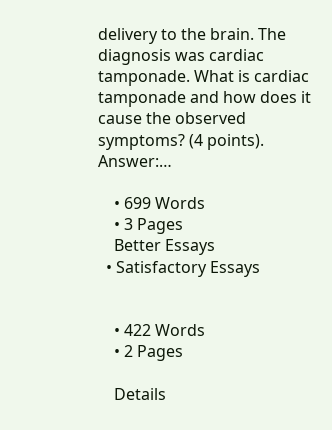delivery to the brain. The diagnosis was cardiac tamponade. What is cardiac tamponade and how does it cause the observed symptoms? (4 points). Answer:…

    • 699 Words
    • 3 Pages
    Better Essays
  • Satisfactory Essays


    • 422 Words
    • 2 Pages

    Details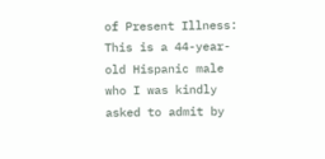of Present Illness: This is a 44-year-old Hispanic male who I was kindly asked to admit by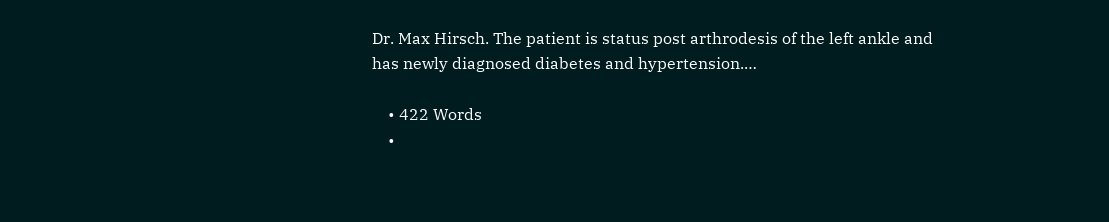Dr. Max Hirsch. The patient is status post arthrodesis of the left ankle and has newly diagnosed diabetes and hypertension.…

    • 422 Words
    •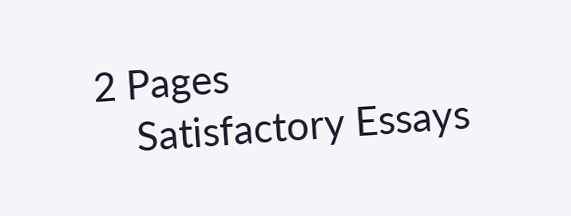2 Pages
    Satisfactory Essays